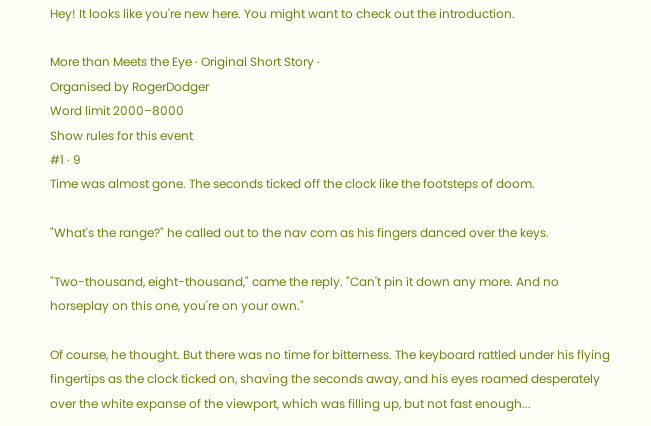Hey! It looks like you're new here. You might want to check out the introduction.

More than Meets the Eye · Original Short Story ·
Organised by RogerDodger
Word limit 2000–8000
Show rules for this event
#1 · 9
Time was almost gone. The seconds ticked off the clock like the footsteps of doom.

"What's the range?" he called out to the nav com as his fingers danced over the keys.

"Two-thousand, eight-thousand," came the reply. "Can't pin it down any more. And no horseplay on this one, you're on your own."

Of course, he thought. But there was no time for bitterness. The keyboard rattled under his flying fingertips as the clock ticked on, shaving the seconds away, and his eyes roamed desperately over the white expanse of the viewport, which was filling up, but not fast enough...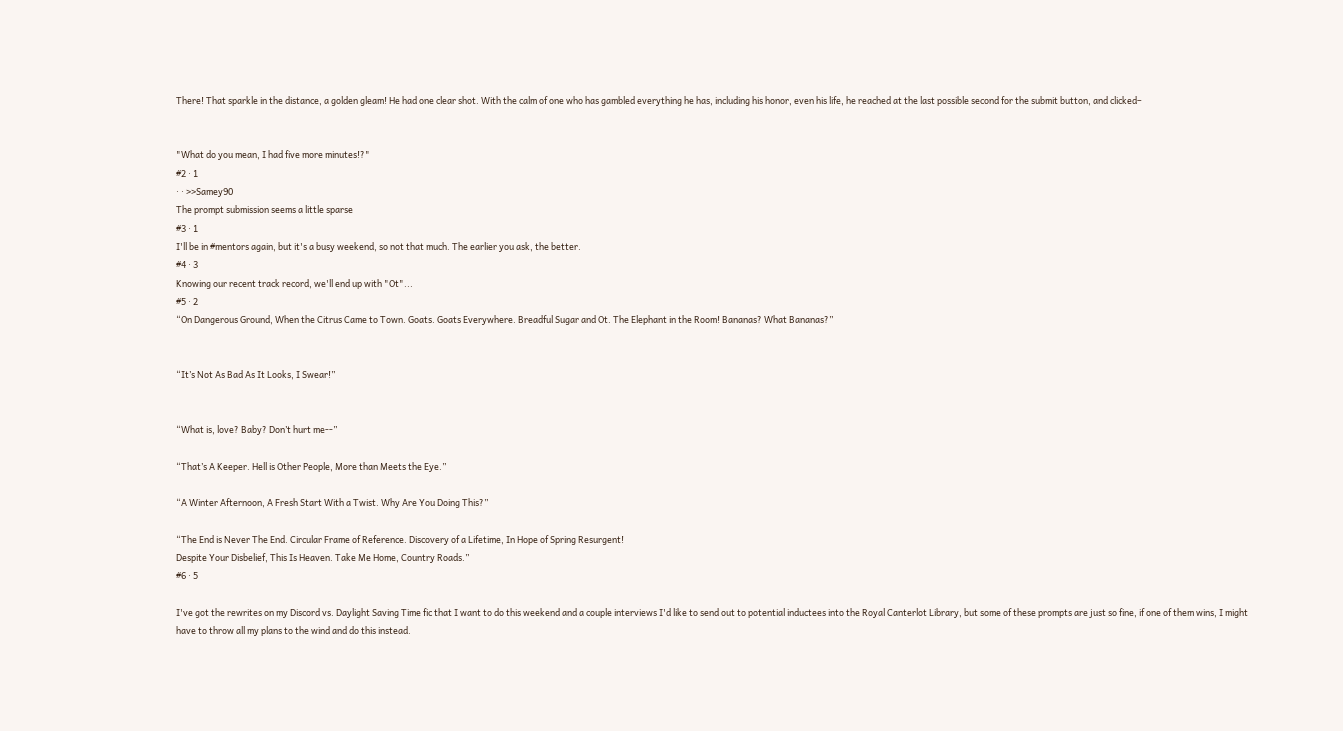There! That sparkle in the distance, a golden gleam! He had one clear shot. With the calm of one who has gambled everything he has, including his honor, even his life, he reached at the last possible second for the submit button, and clicked–


"What do you mean, I had five more minutes!?"
#2 · 1
· · >>Samey90
The prompt submission seems a little sparse
#3 · 1
I'll be in #mentors again, but it's a busy weekend, so not that much. The earlier you ask, the better.
#4 · 3
Knowing our recent track record, we'll end up with "Ot"...
#5 · 2
“On Dangerous Ground, When the Citrus Came to Town. Goats. Goats Everywhere. Breadful Sugar and Ot. The Elephant in the Room! Bananas? What Bananas?”


“It’s Not As Bad As It Looks, I Swear!”


“What is, love? Baby? Don’t hurt me--”

“That’s A Keeper. Hell is Other People, More than Meets the Eye.”

“A Winter Afternoon, A Fresh Start With a Twist. Why Are You Doing This?”

“The End is Never The End. Circular Frame of Reference. Discovery of a Lifetime, In Hope of Spring Resurgent!
Despite Your Disbelief, This Is Heaven. Take Me Home, Country Roads.”
#6 · 5

I've got the rewrites on my Discord vs. Daylight Saving Time fic that I want to do this weekend and a couple interviews I'd like to send out to potential inductees into the Royal Canterlot Library, but some of these prompts are just so fine, if one of them wins, I might have to throw all my plans to the wind and do this instead.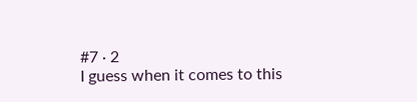#7 · 2
I guess when it comes to this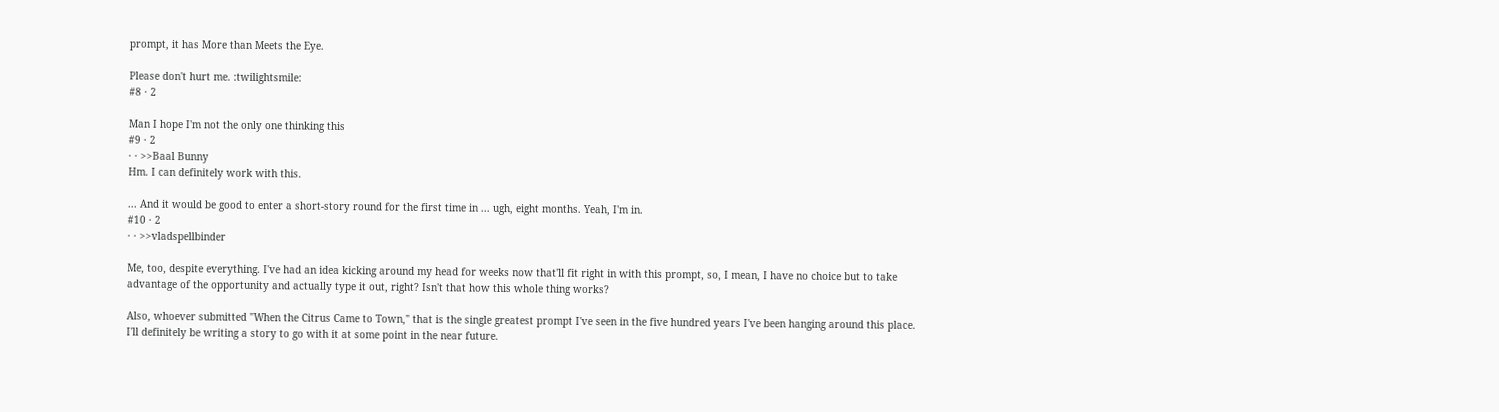prompt, it has More than Meets the Eye.

Please don't hurt me. :twilightsmile:
#8 · 2

Man I hope I'm not the only one thinking this
#9 · 2
· · >>Baal Bunny
Hm. I can definitely work with this.

... And it would be good to enter a short-story round for the first time in ... ugh, eight months. Yeah, I'm in.
#10 · 2
· · >>vladspellbinder

Me, too, despite everything. I've had an idea kicking around my head for weeks now that'll fit right in with this prompt, so, I mean, I have no choice but to take advantage of the opportunity and actually type it out, right? Isn't that how this whole thing works?

Also, whoever submitted "When the Citrus Came to Town," that is the single greatest prompt I've seen in the five hundred years I've been hanging around this place. I'll definitely be writing a story to go with it at some point in the near future.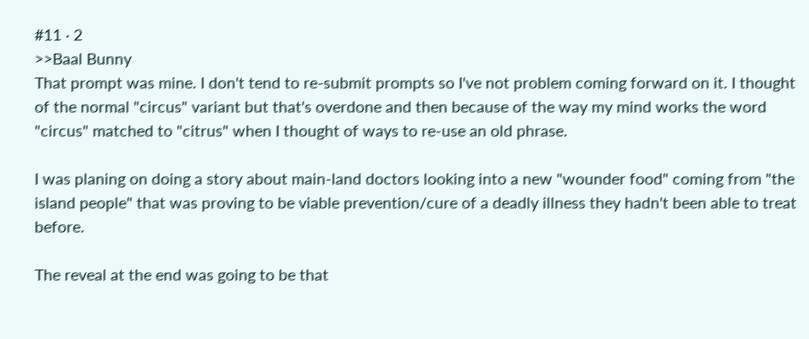#11 · 2
>>Baal Bunny
That prompt was mine. I don't tend to re-submit prompts so I've not problem coming forward on it. I thought of the normal "circus" variant but that's overdone and then because of the way my mind works the word "circus" matched to "citrus" when I thought of ways to re-use an old phrase.

I was planing on doing a story about main-land doctors looking into a new "wounder food" coming from "the island people" that was proving to be viable prevention/cure of a deadly illness they hadn't been able to treat before.

The reveal at the end was going to be that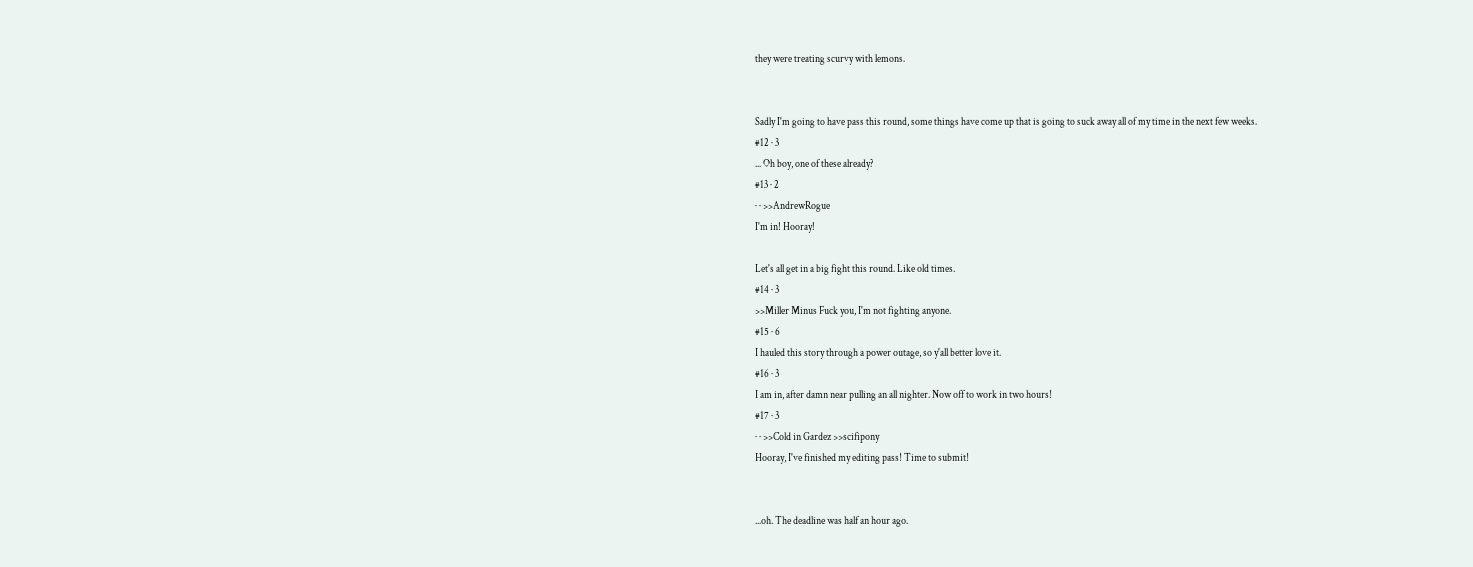they were treating scurvy with lemons.


Sadly I'm going to have pass this round, some things have come up that is going to suck away all of my time in the next few weeks.
#12 · 3
... Oh boy, one of these already?
#13 · 2
· · >>AndrewRogue
I'm in! Hooray!

Let's all get in a big fight this round. Like old times.
#14 · 3
>>Miller Minus Fuck you, I'm not fighting anyone.
#15 · 6
I hauled this story through a power outage, so y'all better love it.
#16 · 3
I am in, after damn near pulling an all nighter. Now off to work in two hours!
#17 · 3
· · >>Cold in Gardez >>scifipony
Hooray, I've finished my editing pass! Time to submit!


...oh. The deadline was half an hour ago.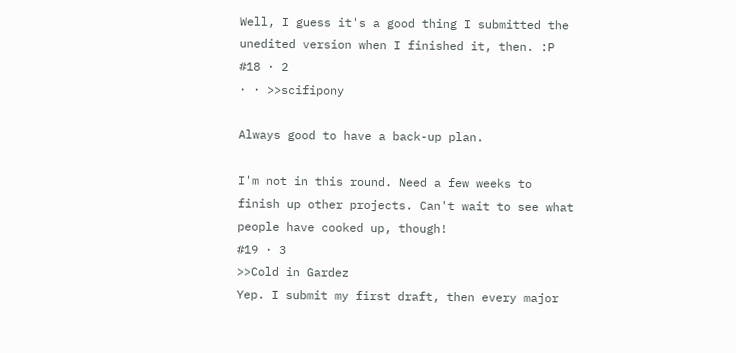Well, I guess it's a good thing I submitted the unedited version when I finished it, then. :P
#18 · 2
· · >>scifipony

Always good to have a back-up plan.

I'm not in this round. Need a few weeks to finish up other projects. Can't wait to see what people have cooked up, though!
#19 · 3
>>Cold in Gardez
Yep. I submit my first draft, then every major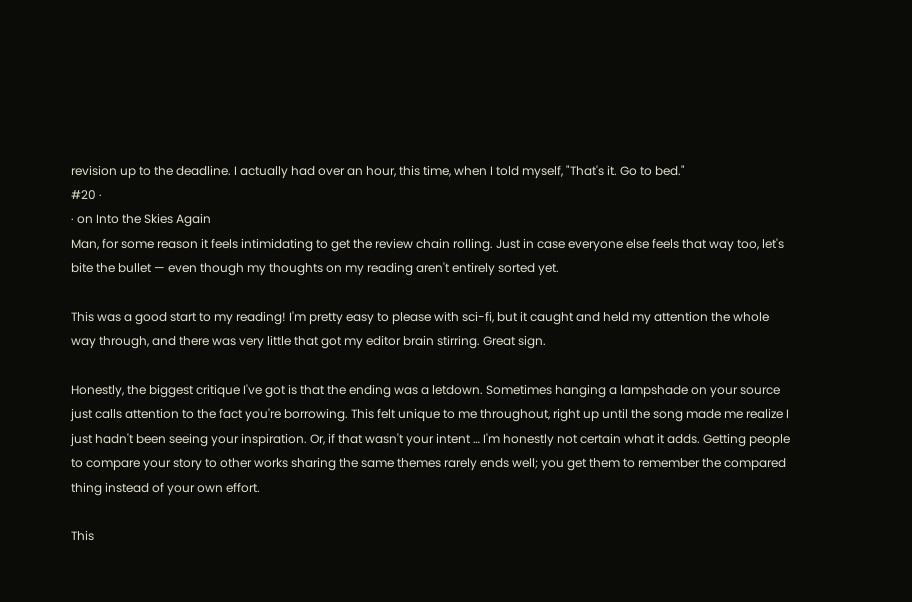revision up to the deadline. I actually had over an hour, this time, when I told myself, "That's it. Go to bed."
#20 ·
· on Into the Skies Again
Man, for some reason it feels intimidating to get the review chain rolling. Just in case everyone else feels that way too, let's bite the bullet — even though my thoughts on my reading aren't entirely sorted yet.

This was a good start to my reading! I'm pretty easy to please with sci-fi, but it caught and held my attention the whole way through, and there was very little that got my editor brain stirring. Great sign.

Honestly, the biggest critique I've got is that the ending was a letdown. Sometimes hanging a lampshade on your source just calls attention to the fact you're borrowing. This felt unique to me throughout, right up until the song made me realize I just hadn't been seeing your inspiration. Or, if that wasn't your intent … I'm honestly not certain what it adds. Getting people to compare your story to other works sharing the same themes rarely ends well; you get them to remember the compared thing instead of your own effort.

This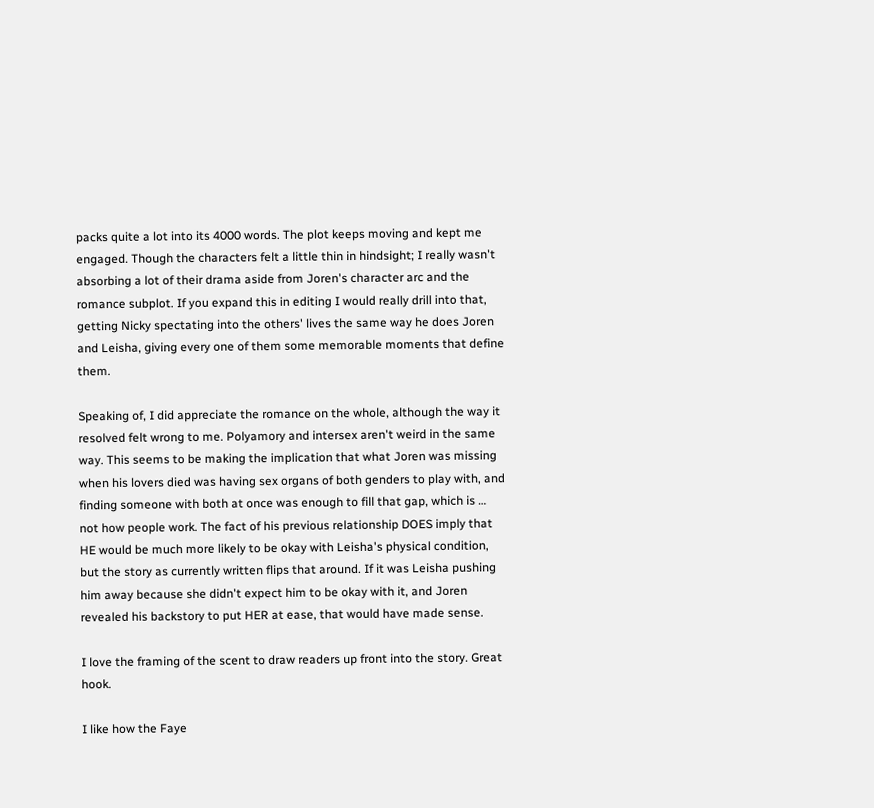packs quite a lot into its 4000 words. The plot keeps moving and kept me engaged. Though the characters felt a little thin in hindsight; I really wasn't absorbing a lot of their drama aside from Joren's character arc and the romance subplot. If you expand this in editing I would really drill into that, getting Nicky spectating into the others' lives the same way he does Joren and Leisha, giving every one of them some memorable moments that define them.

Speaking of, I did appreciate the romance on the whole, although the way it resolved felt wrong to me. Polyamory and intersex aren't weird in the same way. This seems to be making the implication that what Joren was missing when his lovers died was having sex organs of both genders to play with, and finding someone with both at once was enough to fill that gap, which is … not how people work. The fact of his previous relationship DOES imply that HE would be much more likely to be okay with Leisha's physical condition, but the story as currently written flips that around. If it was Leisha pushing him away because she didn't expect him to be okay with it, and Joren revealed his backstory to put HER at ease, that would have made sense.

I love the framing of the scent to draw readers up front into the story. Great hook.

I like how the Faye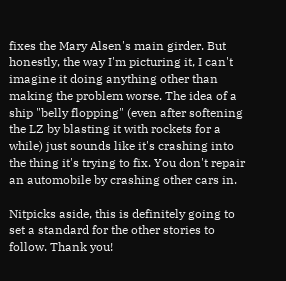fixes the Mary Alsen's main girder. But honestly, the way I'm picturing it, I can't imagine it doing anything other than making the problem worse. The idea of a ship "belly flopping" (even after softening the LZ by blasting it with rockets for a while) just sounds like it's crashing into the thing it's trying to fix. You don't repair an automobile by crashing other cars in.

Nitpicks aside, this is definitely going to set a standard for the other stories to follow. Thank you!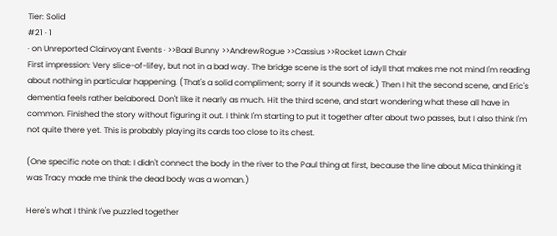Tier: Solid
#21 · 1
· on Unreported Clairvoyant Events · >>Baal Bunny >>AndrewRogue >>Cassius >>Rocket Lawn Chair
First impression: Very slice-of-lifey, but not in a bad way. The bridge scene is the sort of idyll that makes me not mind I'm reading about nothing in particular happening. (That's a solid compliment; sorry if it sounds weak.) Then I hit the second scene, and Eric's dementia feels rather belabored. Don't like it nearly as much. Hit the third scene, and start wondering what these all have in common. Finished the story without figuring it out. I think I'm starting to put it together after about two passes, but I also think I'm not quite there yet. This is probably playing its cards too close to its chest.

(One specific note on that: I didn't connect the body in the river to the Paul thing at first, because the line about Mica thinking it was Tracy made me think the dead body was a woman.)

Here's what I think I've puzzled together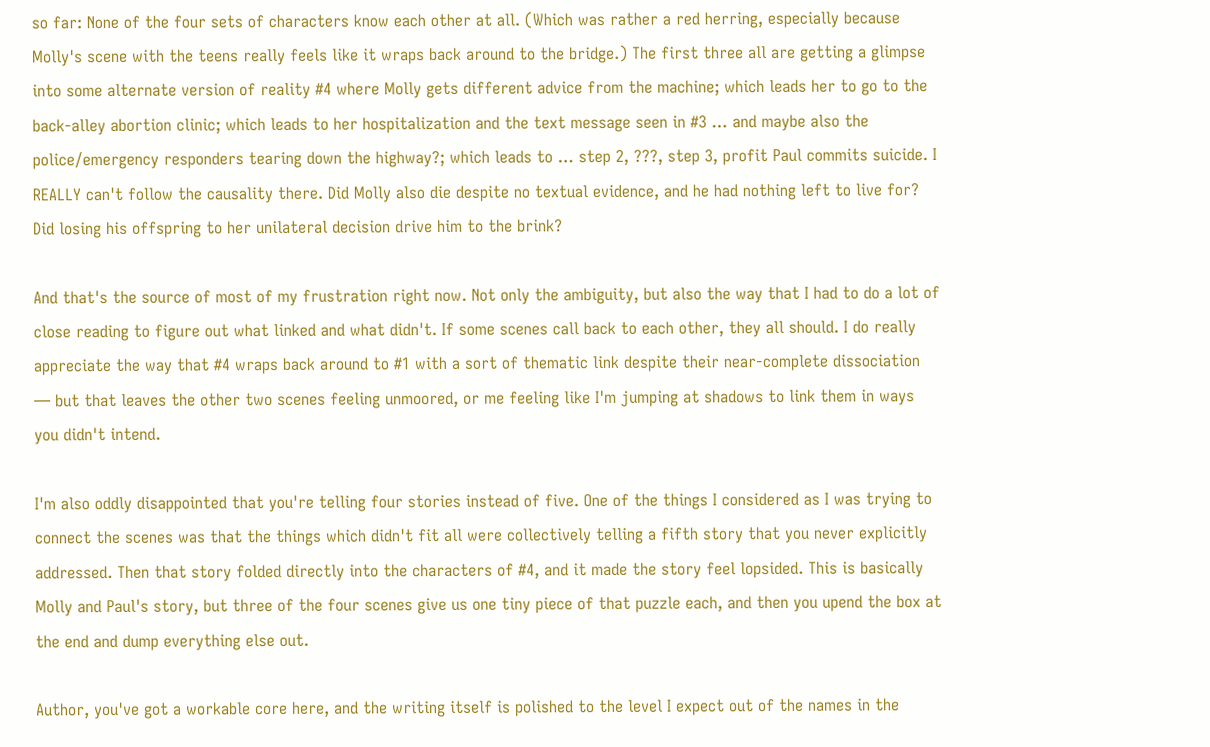so far: None of the four sets of characters know each other at all. (Which was rather a red herring, especially because Molly's scene with the teens really feels like it wraps back around to the bridge.) The first three all are getting a glimpse into some alternate version of reality #4 where Molly gets different advice from the machine; which leads her to go to the back-alley abortion clinic; which leads to her hospitalization and the text message seen in #3 … and maybe also the police/emergency responders tearing down the highway?; which leads to … step 2, ???, step 3, profit Paul commits suicide. I REALLY can't follow the causality there. Did Molly also die despite no textual evidence, and he had nothing left to live for? Did losing his offspring to her unilateral decision drive him to the brink?

And that's the source of most of my frustration right now. Not only the ambiguity, but also the way that I had to do a lot of close reading to figure out what linked and what didn't. If some scenes call back to each other, they all should. I do really appreciate the way that #4 wraps back around to #1 with a sort of thematic link despite their near-complete dissociation — but that leaves the other two scenes feeling unmoored, or me feeling like I'm jumping at shadows to link them in ways you didn't intend.

I'm also oddly disappointed that you're telling four stories instead of five. One of the things I considered as I was trying to connect the scenes was that the things which didn't fit all were collectively telling a fifth story that you never explicitly addressed. Then that story folded directly into the characters of #4, and it made the story feel lopsided. This is basically Molly and Paul's story, but three of the four scenes give us one tiny piece of that puzzle each, and then you upend the box at the end and dump everything else out.

Author, you've got a workable core here, and the writing itself is polished to the level I expect out of the names in the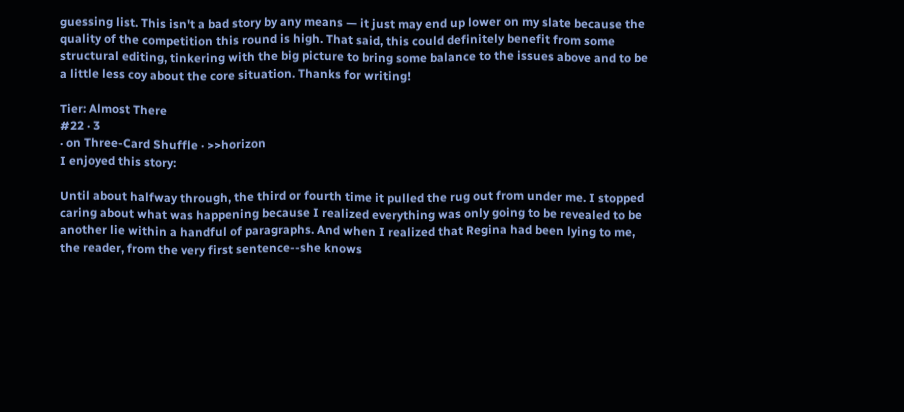guessing list. This isn't a bad story by any means — it just may end up lower on my slate because the quality of the competition this round is high. That said, this could definitely benefit from some structural editing, tinkering with the big picture to bring some balance to the issues above and to be a little less coy about the core situation. Thanks for writing!

Tier: Almost There
#22 · 3
· on Three-Card Shuffle · >>horizon
I enjoyed this story:

Until about halfway through, the third or fourth time it pulled the rug out from under me. I stopped caring about what was happening because I realized everything was only going to be revealed to be another lie within a handful of paragraphs. And when I realized that Regina had been lying to me, the reader, from the very first sentence--she knows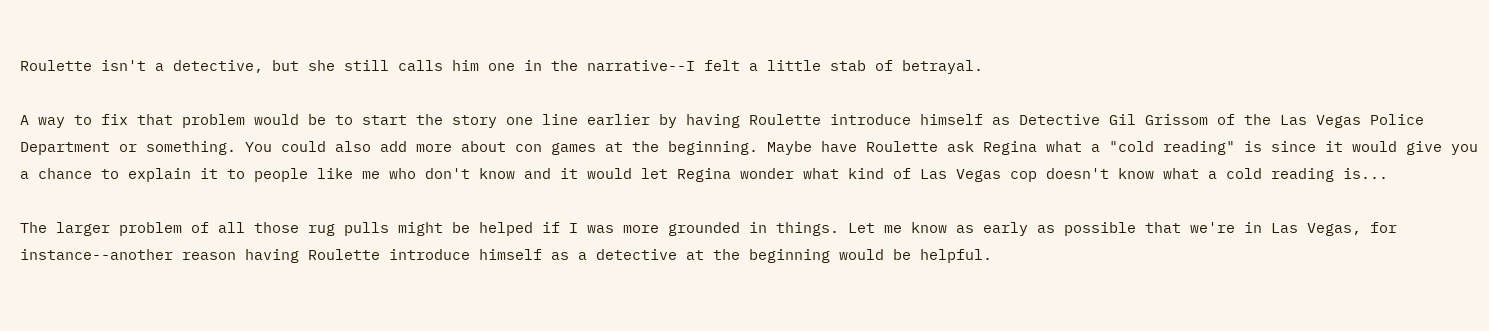Roulette isn't a detective, but she still calls him one in the narrative--I felt a little stab of betrayal.

A way to fix that problem would be to start the story one line earlier by having Roulette introduce himself as Detective Gil Grissom of the Las Vegas Police Department or something. You could also add more about con games at the beginning. Maybe have Roulette ask Regina what a "cold reading" is since it would give you a chance to explain it to people like me who don't know and it would let Regina wonder what kind of Las Vegas cop doesn't know what a cold reading is...

The larger problem of all those rug pulls might be helped if I was more grounded in things. Let me know as early as possible that we're in Las Vegas, for instance--another reason having Roulette introduce himself as a detective at the beginning would be helpful.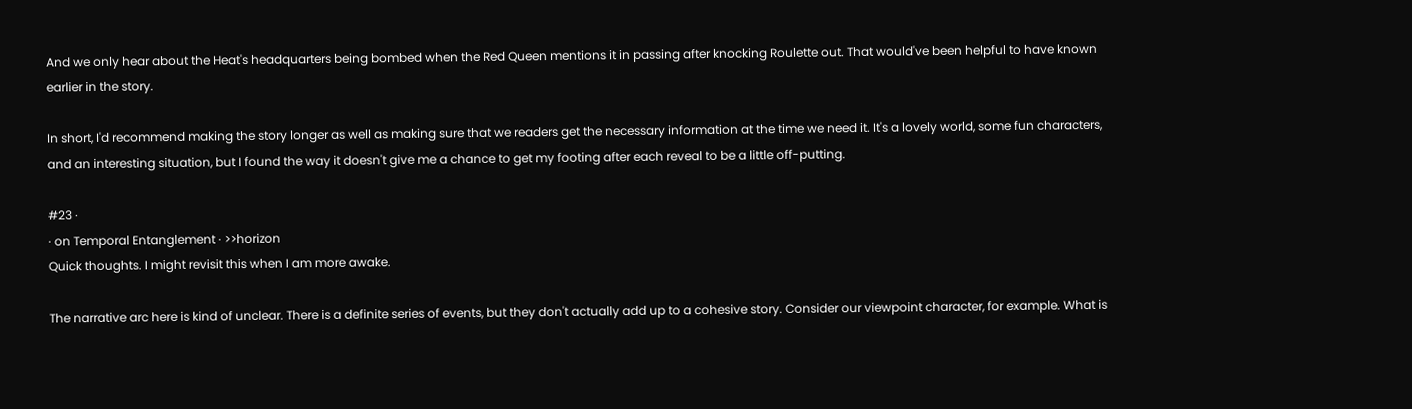And we only hear about the Heat's headquarters being bombed when the Red Queen mentions it in passing after knocking Roulette out. That would've been helpful to have known earlier in the story.

In short, I'd recommend making the story longer as well as making sure that we readers get the necessary information at the time we need it. It's a lovely world, some fun characters, and an interesting situation, but I found the way it doesn't give me a chance to get my footing after each reveal to be a little off-putting.

#23 ·
· on Temporal Entanglement · >>horizon
Quick thoughts. I might revisit this when I am more awake.

The narrative arc here is kind of unclear. There is a definite series of events, but they don't actually add up to a cohesive story. Consider our viewpoint character, for example. What is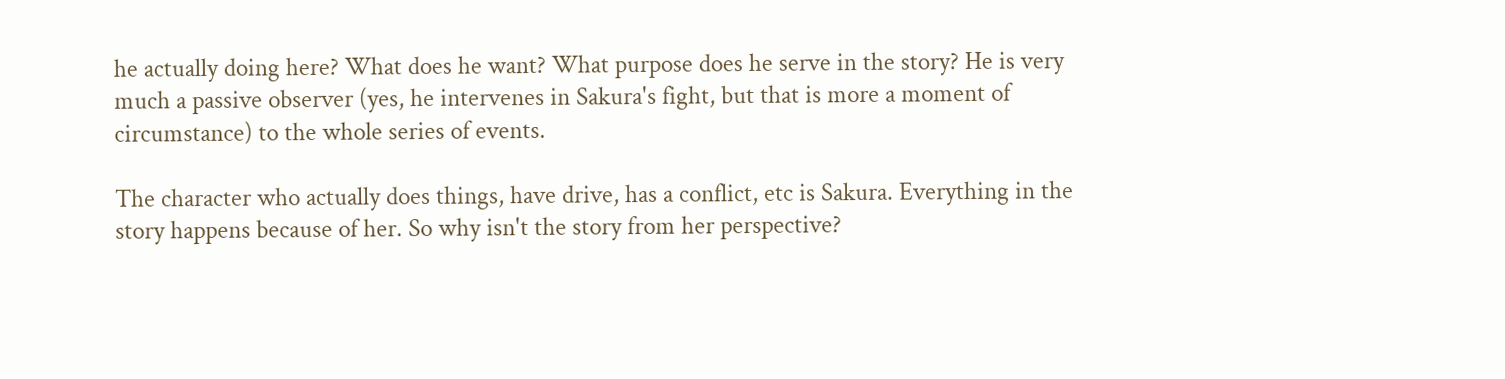he actually doing here? What does he want? What purpose does he serve in the story? He is very much a passive observer (yes, he intervenes in Sakura's fight, but that is more a moment of circumstance) to the whole series of events.

The character who actually does things, have drive, has a conflict, etc is Sakura. Everything in the story happens because of her. So why isn't the story from her perspective?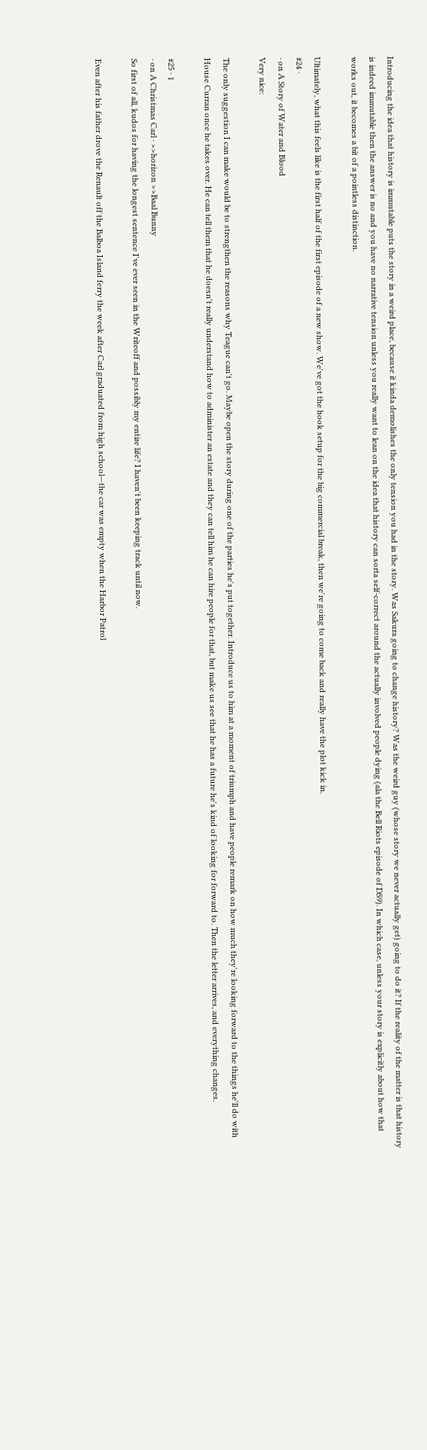Introducing the idea that history is immutable puts the story in a weird place, because it kinda demolishes the only tension you had in the story. Was Sakura going to change history? Was the weird guy (whose story we never actually get) going to do it? If the reality of the matter is that history is indeed immutable then the answer is no and you have no narrative tension unless you really want to lean on the idea that history can sorta self-correct around the actually involved people dying (ala the Bell Riots episode of DS9). In which case, unless your story is explicitly about how that works out, it becomes a bit of a pointless distinction.

Ultimately, what this feels like is the first half of the first episode of a new show. We've got the hook setup for the big commercial break, then we're going to come back and really have the plot kick in.
#24 ·
· on A Story of Water and Blood
Very nice:

The only suggestion I can make would be to strengthen the reasons why Teague can't go. Maybe open the story during one of the parties he's put together. Introduce us to him at a moment of triumph and have people remark on how much they're looking forward to the things he'll do with House Curran once he takes over. He can tell them that he doesn't really understand how to administer an estate and they can tell him he can hire people for that, but make us see that he has a future he's kind of looking for forward to. Then the letter arrives, and everything changes.

#25 · 1
· on A Christmas Carl · >>horizon >>Baal Bunny
So first of all, kudos for having the longest sentence I've ever seen in the Writeoff and possibly my entire life? I haven't been keeping track until now.

Even after his father drove the Renault off the Balboa Island ferry the week after Carl graduated from high school—the car was empty when the Harbor Patrol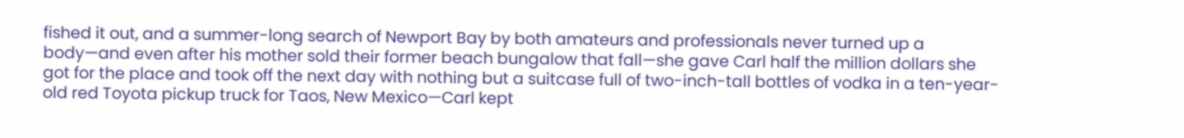fished it out, and a summer-long search of Newport Bay by both amateurs and professionals never turned up a body—and even after his mother sold their former beach bungalow that fall—she gave Carl half the million dollars she got for the place and took off the next day with nothing but a suitcase full of two-inch-tall bottles of vodka in a ten-year-old red Toyota pickup truck for Taos, New Mexico—Carl kept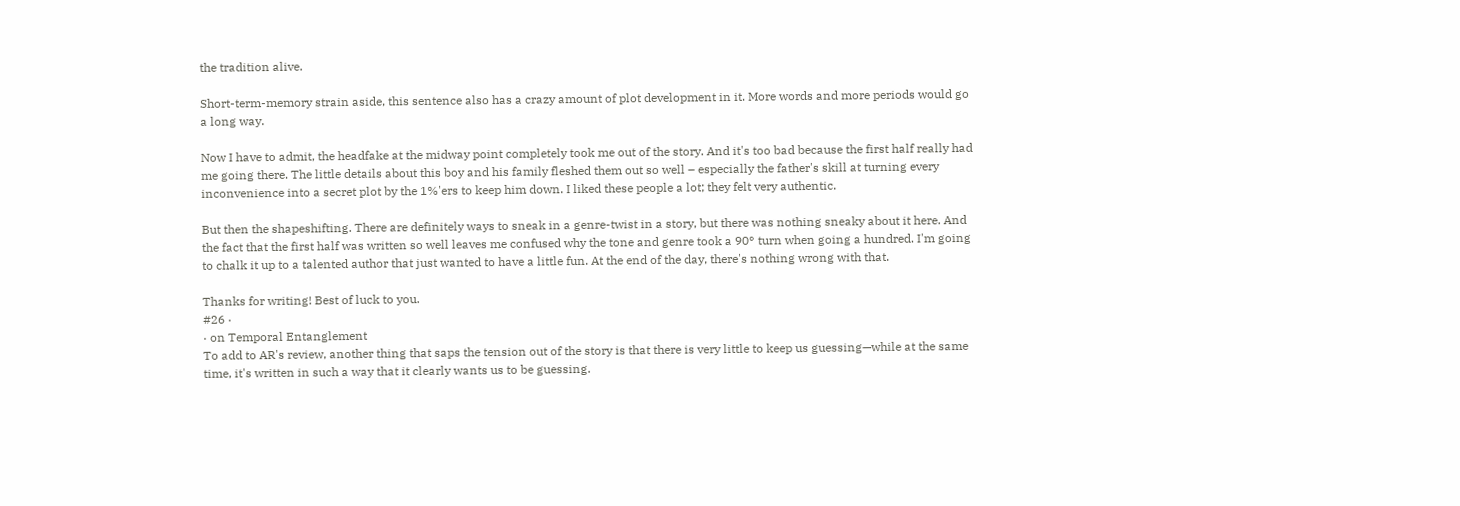the tradition alive.

Short-term-memory strain aside, this sentence also has a crazy amount of plot development in it. More words and more periods would go a long way.

Now I have to admit, the headfake at the midway point completely took me out of the story. And it's too bad because the first half really had me going there. The little details about this boy and his family fleshed them out so well – especially the father's skill at turning every inconvenience into a secret plot by the 1%'ers to keep him down. I liked these people a lot; they felt very authentic.

But then the shapeshifting. There are definitely ways to sneak in a genre-twist in a story, but there was nothing sneaky about it here. And the fact that the first half was written so well leaves me confused why the tone and genre took a 90° turn when going a hundred. I'm going to chalk it up to a talented author that just wanted to have a little fun. At the end of the day, there's nothing wrong with that.

Thanks for writing! Best of luck to you.
#26 ·
· on Temporal Entanglement
To add to AR's review, another thing that saps the tension out of the story is that there is very little to keep us guessing—while at the same time, it's written in such a way that it clearly wants us to be guessing.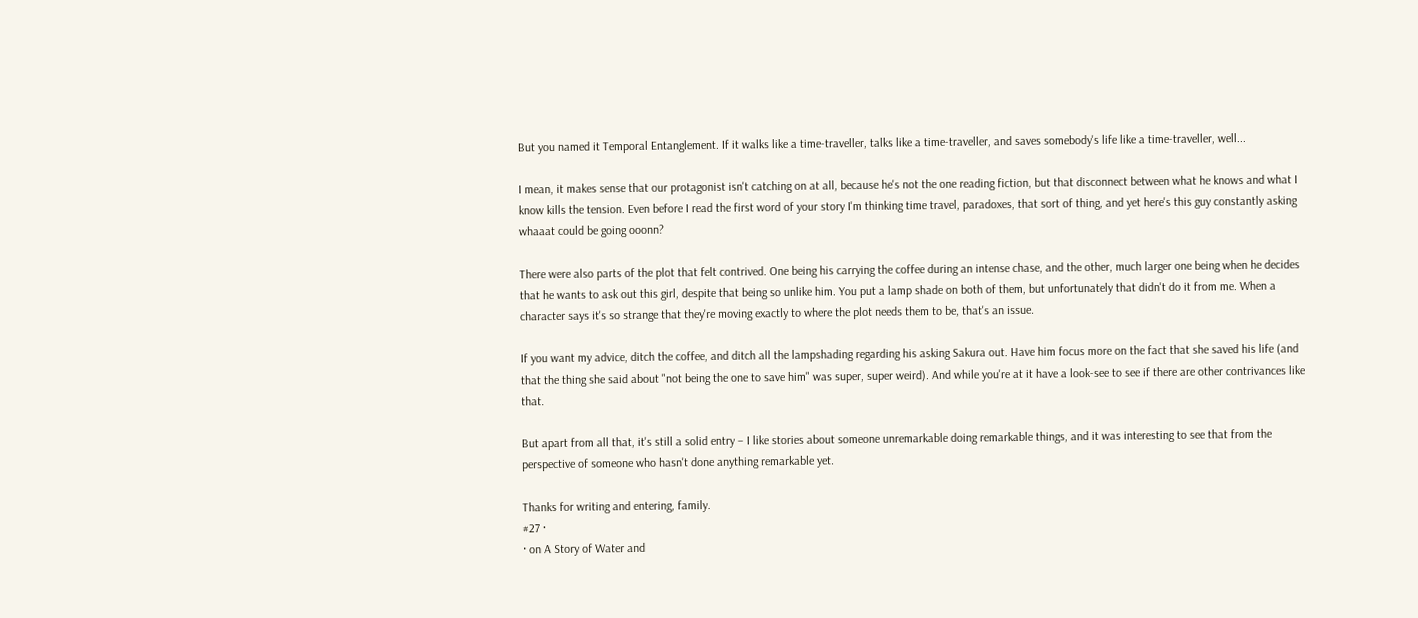But you named it Temporal Entanglement. If it walks like a time-traveller, talks like a time-traveller, and saves somebody's life like a time-traveller, well...

I mean, it makes sense that our protagonist isn't catching on at all, because he's not the one reading fiction, but that disconnect between what he knows and what I know kills the tension. Even before I read the first word of your story I'm thinking time travel, paradoxes, that sort of thing, and yet here's this guy constantly asking whaaat could be going ooonn?

There were also parts of the plot that felt contrived. One being his carrying the coffee during an intense chase, and the other, much larger one being when he decides that he wants to ask out this girl, despite that being so unlike him. You put a lamp shade on both of them, but unfortunately that didn't do it from me. When a character says it's so strange that they're moving exactly to where the plot needs them to be, that's an issue.

If you want my advice, ditch the coffee, and ditch all the lampshading regarding his asking Sakura out. Have him focus more on the fact that she saved his life (and that the thing she said about "not being the one to save him" was super, super weird). And while you're at it have a look-see to see if there are other contrivances like that.

But apart from all that, it's still a solid entry – I like stories about someone unremarkable doing remarkable things, and it was interesting to see that from the perspective of someone who hasn't done anything remarkable yet.

Thanks for writing and entering, family.
#27 ·
· on A Story of Water and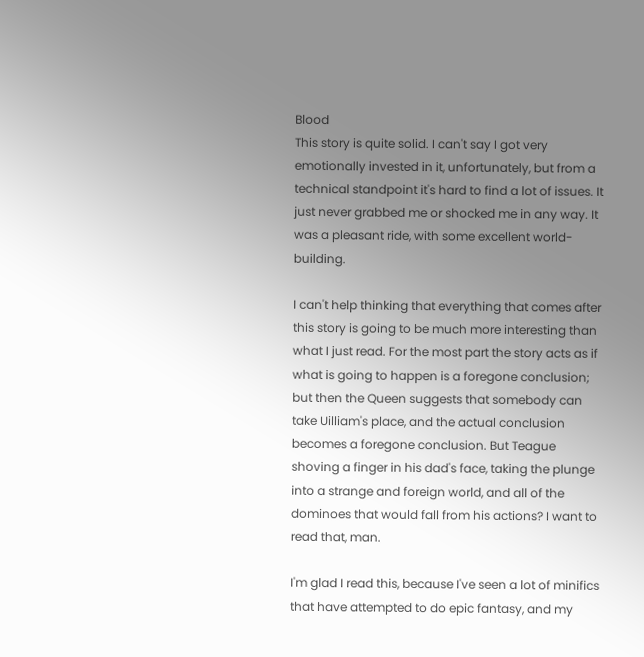Blood
This story is quite solid. I can't say I got very emotionally invested in it, unfortunately, but from a technical standpoint it's hard to find a lot of issues. It just never grabbed me or shocked me in any way. It was a pleasant ride, with some excellent world-building.

I can't help thinking that everything that comes after this story is going to be much more interesting than what I just read. For the most part the story acts as if what is going to happen is a foregone conclusion; but then the Queen suggests that somebody can take Uilliam's place, and the actual conclusion becomes a foregone conclusion. But Teague shoving a finger in his dad's face, taking the plunge into a strange and foreign world, and all of the dominoes that would fall from his actions? I want to read that, man.

I'm glad I read this, because I've seen a lot of minifics that have attempted to do epic fantasy, and my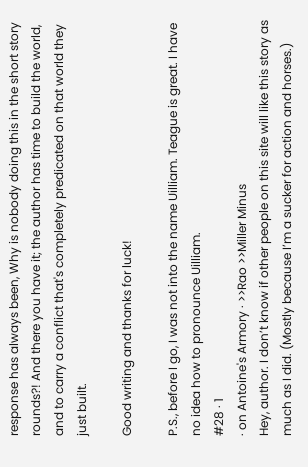response has always been, Why is nobody doing this in the short story rounds?! And there you have it; the author has time to build the world, and to carry a conflict that's completely predicated on that world they just built.

Good writing and thanks for luck!

P.S., before I go, I was not into the name Uilliam. Teague is great. I have no idea how to pronounce Uilliam.
#28 · 1
· on Antoine's Armory · >>Rao >>Miller Minus
Hey, author. I don’t know if other people on this site will like this story as much as I did. (Mostly because I’m a sucker for action and horses.)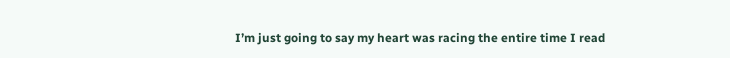I’m just going to say my heart was racing the entire time I read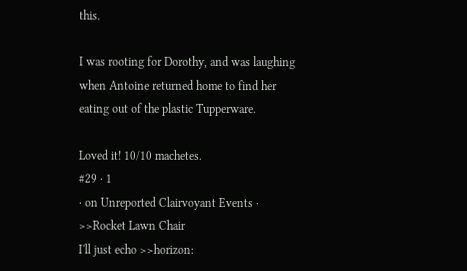this.

I was rooting for Dorothy, and was laughing when Antoine returned home to find her eating out of the plastic Tupperware.

Loved it! 10/10 machetes.
#29 · 1
· on Unreported Clairvoyant Events · >>Rocket Lawn Chair
I'll just echo >>horizon: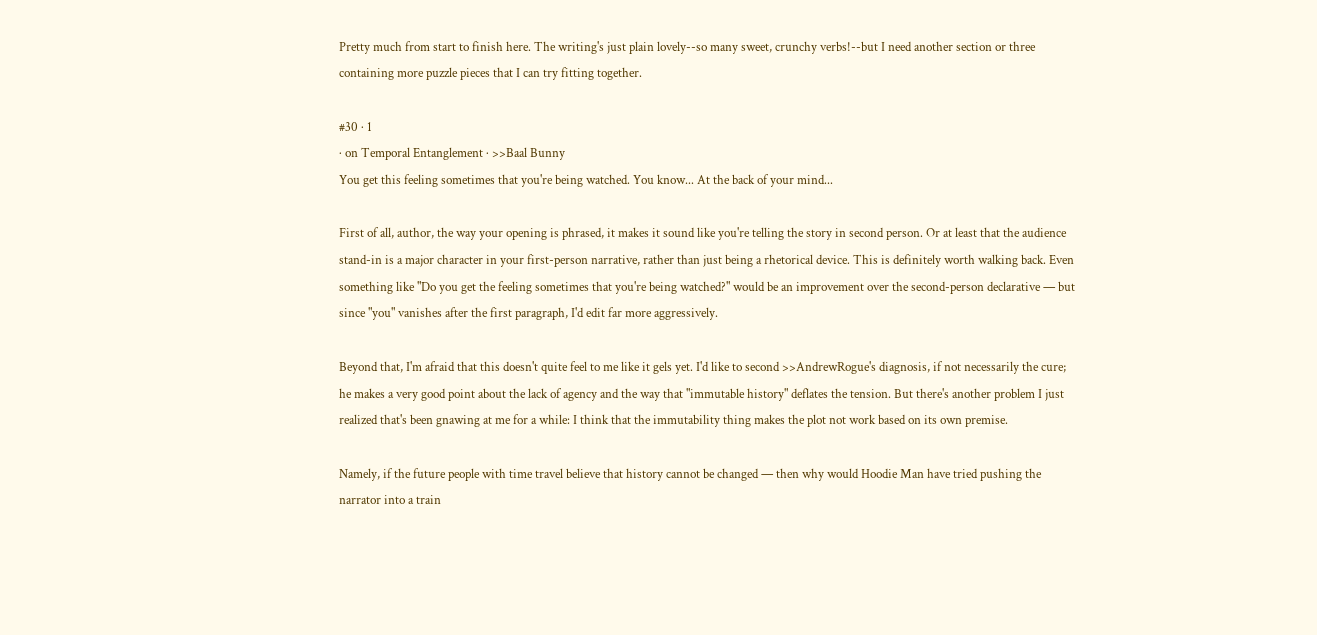Pretty much from start to finish here. The writing's just plain lovely--so many sweet, crunchy verbs!--but I need another section or three containing more puzzle pieces that I can try fitting together.

#30 · 1
· on Temporal Entanglement · >>Baal Bunny
You get this feeling sometimes that you're being watched. You know... At the back of your mind...

First of all, author, the way your opening is phrased, it makes it sound like you're telling the story in second person. Or at least that the audience stand-in is a major character in your first-person narrative, rather than just being a rhetorical device. This is definitely worth walking back. Even something like "Do you get the feeling sometimes that you're being watched?" would be an improvement over the second-person declarative — but since "you" vanishes after the first paragraph, I'd edit far more aggressively.

Beyond that, I'm afraid that this doesn't quite feel to me like it gels yet. I'd like to second >>AndrewRogue's diagnosis, if not necessarily the cure; he makes a very good point about the lack of agency and the way that "immutable history" deflates the tension. But there's another problem I just realized that's been gnawing at me for a while: I think that the immutability thing makes the plot not work based on its own premise.

Namely, if the future people with time travel believe that history cannot be changed — then why would Hoodie Man have tried pushing the narrator into a train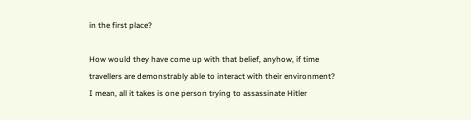in the first place?

How would they have come up with that belief, anyhow, if time travellers are demonstrably able to interact with their environment? I mean, all it takes is one person trying to assassinate Hitler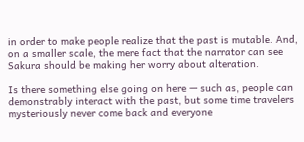in order to make people realize that the past is mutable. And, on a smaller scale, the mere fact that the narrator can see Sakura should be making her worry about alteration.

Is there something else going on here — such as, people can demonstrably interact with the past, but some time travelers mysteriously never come back and everyone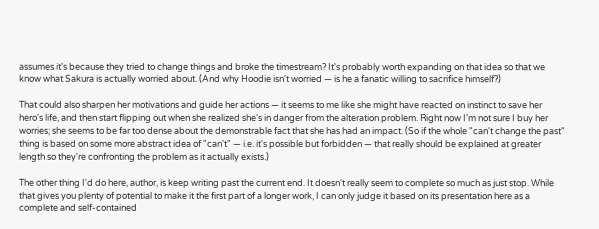assumes it's because they tried to change things and broke the timestream? It's probably worth expanding on that idea so that we know what Sakura is actually worried about. (And why Hoodie isn't worried — is he a fanatic willing to sacrifice himself?)

That could also sharpen her motivations and guide her actions — it seems to me like she might have reacted on instinct to save her hero's life, and then start flipping out when she realized she's in danger from the alteration problem. Right now I'm not sure I buy her worries; she seems to be far too dense about the demonstrable fact that she has had an impact. (So if the whole "can't change the past" thing is based on some more abstract idea of "can't" — i.e. it's possible but forbidden — that really should be explained at greater length so they're confronting the problem as it actually exists.)

The other thing I'd do here, author, is keep writing past the current end. It doesn't really seem to complete so much as just stop. While that gives you plenty of potential to make it the first part of a longer work, I can only judge it based on its presentation here as a complete and self-contained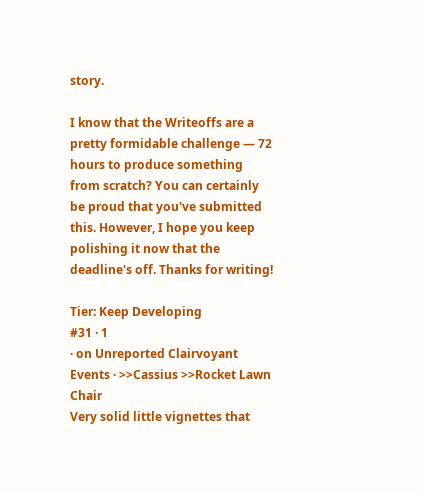story.

I know that the Writeoffs are a pretty formidable challenge — 72 hours to produce something from scratch? You can certainly be proud that you've submitted this. However, I hope you keep polishing it now that the deadline's off. Thanks for writing!

Tier: Keep Developing
#31 · 1
· on Unreported Clairvoyant Events · >>Cassius >>Rocket Lawn Chair
Very solid little vignettes that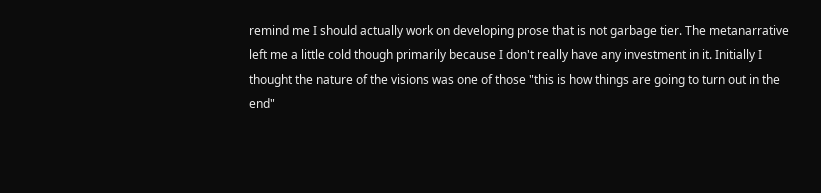remind me I should actually work on developing prose that is not garbage tier. The metanarrative left me a little cold though primarily because I don't really have any investment in it. Initially I thought the nature of the visions was one of those "this is how things are going to turn out in the end"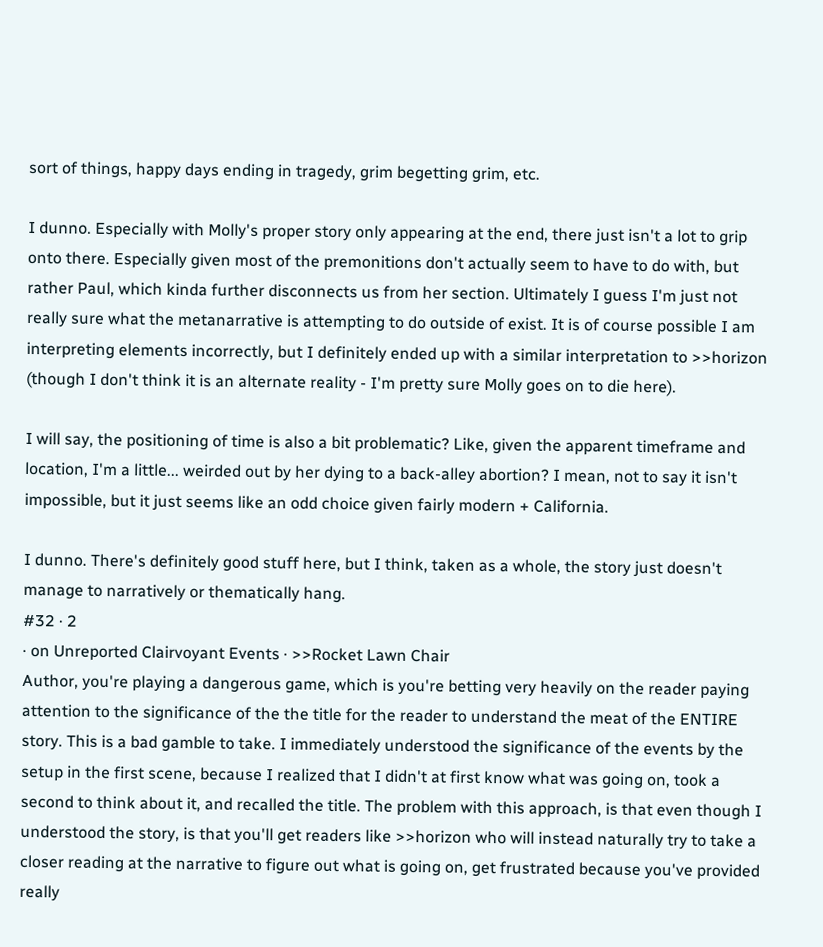sort of things, happy days ending in tragedy, grim begetting grim, etc.

I dunno. Especially with Molly's proper story only appearing at the end, there just isn't a lot to grip onto there. Especially given most of the premonitions don't actually seem to have to do with, but rather Paul, which kinda further disconnects us from her section. Ultimately I guess I'm just not really sure what the metanarrative is attempting to do outside of exist. It is of course possible I am interpreting elements incorrectly, but I definitely ended up with a similar interpretation to >>horizon (though I don't think it is an alternate reality - I'm pretty sure Molly goes on to die here).

I will say, the positioning of time is also a bit problematic? Like, given the apparent timeframe and location, I'm a little... weirded out by her dying to a back-alley abortion? I mean, not to say it isn't impossible, but it just seems like an odd choice given fairly modern + California.

I dunno. There's definitely good stuff here, but I think, taken as a whole, the story just doesn't manage to narratively or thematically hang.
#32 · 2
· on Unreported Clairvoyant Events · >>Rocket Lawn Chair
Author, you're playing a dangerous game, which is you're betting very heavily on the reader paying attention to the significance of the the title for the reader to understand the meat of the ENTIRE story. This is a bad gamble to take. I immediately understood the significance of the events by the setup in the first scene, because I realized that I didn't at first know what was going on, took a second to think about it, and recalled the title. The problem with this approach, is that even though I understood the story, is that you'll get readers like >>horizon who will instead naturally try to take a closer reading at the narrative to figure out what is going on, get frustrated because you've provided really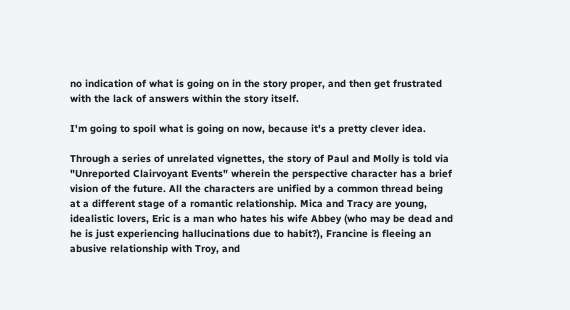no indication of what is going on in the story proper, and then get frustrated with the lack of answers within the story itself.

I'm going to spoil what is going on now, because it's a pretty clever idea.

Through a series of unrelated vignettes, the story of Paul and Molly is told via "Unreported Clairvoyant Events" wherein the perspective character has a brief vision of the future. All the characters are unified by a common thread being at a different stage of a romantic relationship. Mica and Tracy are young, idealistic lovers, Eric is a man who hates his wife Abbey (who may be dead and he is just experiencing hallucinations due to habit?), Francine is fleeing an abusive relationship with Troy, and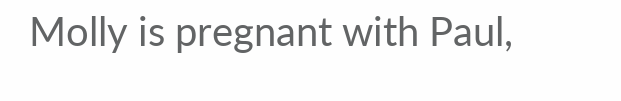Molly is pregnant with Paul,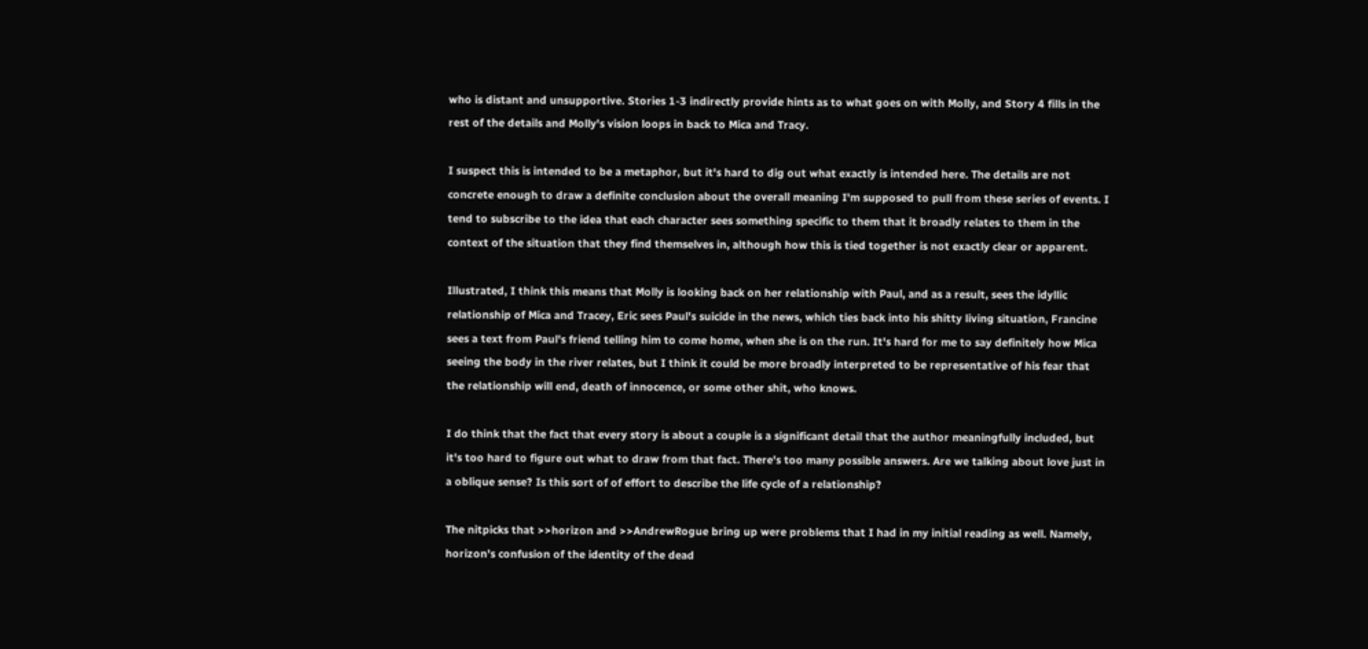who is distant and unsupportive. Stories 1-3 indirectly provide hints as to what goes on with Molly, and Story 4 fills in the rest of the details and Molly's vision loops in back to Mica and Tracy.

I suspect this is intended to be a metaphor, but it's hard to dig out what exactly is intended here. The details are not concrete enough to draw a definite conclusion about the overall meaning I'm supposed to pull from these series of events. I tend to subscribe to the idea that each character sees something specific to them that it broadly relates to them in the context of the situation that they find themselves in, although how this is tied together is not exactly clear or apparent.

Illustrated, I think this means that Molly is looking back on her relationship with Paul, and as a result, sees the idyllic relationship of Mica and Tracey, Eric sees Paul's suicide in the news, which ties back into his shitty living situation, Francine sees a text from Paul's friend telling him to come home, when she is on the run. It's hard for me to say definitely how Mica seeing the body in the river relates, but I think it could be more broadly interpreted to be representative of his fear that the relationship will end, death of innocence, or some other shit, who knows.

I do think that the fact that every story is about a couple is a significant detail that the author meaningfully included, but it's too hard to figure out what to draw from that fact. There's too many possible answers. Are we talking about love just in a oblique sense? Is this sort of of effort to describe the life cycle of a relationship?

The nitpicks that >>horizon and >>AndrewRogue bring up were problems that I had in my initial reading as well. Namely, horizon's confusion of the identity of the dead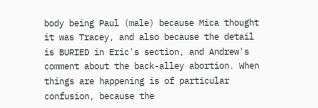body being Paul (male) because Mica thought it was Tracey, and also because the detail is BURIED in Eric's section, and Andrew's comment about the back-alley abortion. When things are happening is of particular confusion, because the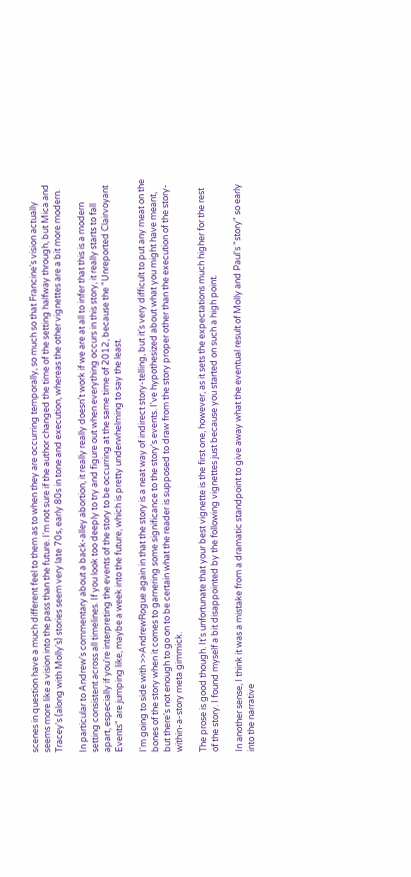scenes in question have a much different feel to them as to when they are occurring temporally, so much so that Francine's vision actually seems more like a vision into the pass than the future. I'm not sure if the author changed the time of the setting halfway through, but Mica and Tracey's (along with Molly's) stories seem very late 70s, early 80s in tone and execution, whereas the other vignettes are a bit more modern.

In particular to Andrew's commentary about a back-alley abortion, it really really doesn't work if we are at all to infer that this is a modern setting consistent across all timelines. If you look too deeply to try and figure out when everything occurs in this story, it really starts to fall apart, especially if you're interpreting the events of the story to be occurring at the same time of 2012, because the "Unreported Clairvoyant Events" are jumping like, maybe a week into the future, which is pretty underwhelming to say the least.

I'm going to side with >>AndrewRogue again in that the story is a neat way of indirect story-telling, but it's very difficult to put any meat on the bones of the story when it comes to garnering some significance to the story's events. I've hypothesized about what you might have meant, but there's not enough to go on to be certain what the reader is supposed to draw from the story proper other than the execution of the story-within-a-story meta gimmick.

The prose is good though. It's unfortunate that your best vignette is the first one, however, as it sets the expectations much higher for the rest of the story. I found myself a bit disappointed by the following vignettes just because you started on such a high point.

In another sense, I think it was a mistake from a dramatic standpoint to give away what the eventual result of Molly and Paul's "story" so early into the narrative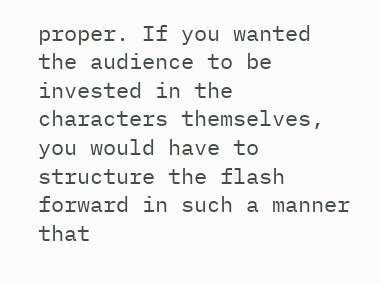proper. If you wanted the audience to be invested in the characters themselves, you would have to structure the flash forward in such a manner that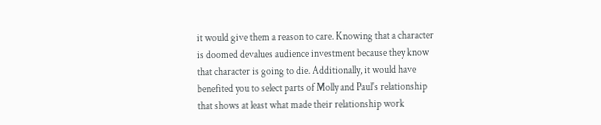it would give them a reason to care. Knowing that a character is doomed devalues audience investment because they know that character is going to die. Additionally, it would have benefited you to select parts of Molly and Paul's relationship that shows at least what made their relationship work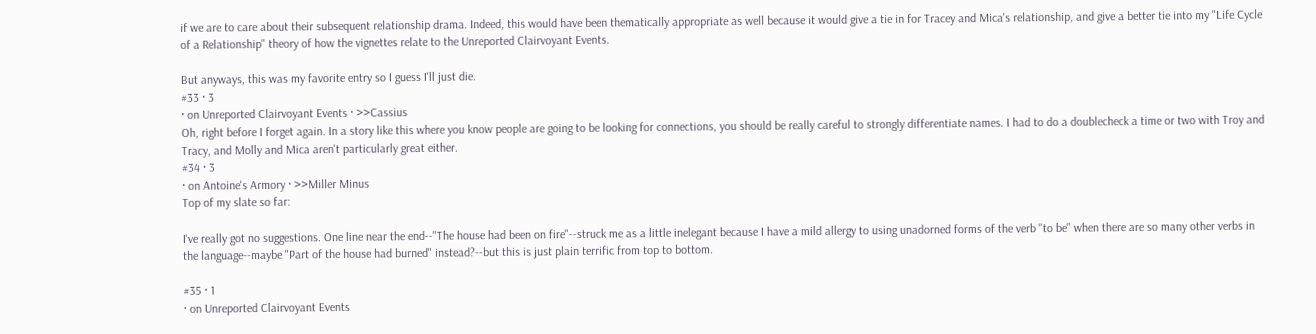if we are to care about their subsequent relationship drama. Indeed, this would have been thematically appropriate as well because it would give a tie in for Tracey and Mica's relationship, and give a better tie into my "Life Cycle of a Relationship" theory of how the vignettes relate to the Unreported Clairvoyant Events.

But anyways, this was my favorite entry so I guess I'll just die.
#33 · 3
· on Unreported Clairvoyant Events · >>Cassius
Oh, right before I forget again. In a story like this where you know people are going to be looking for connections, you should be really careful to strongly differentiate names. I had to do a doublecheck a time or two with Troy and Tracy, and Molly and Mica aren't particularly great either.
#34 · 3
· on Antoine's Armory · >>Miller Minus
Top of my slate so far:

I've really got no suggestions. One line near the end--"The house had been on fire"--struck me as a little inelegant because I have a mild allergy to using unadorned forms of the verb "to be" when there are so many other verbs in the language--maybe "Part of the house had burned" instead?--but this is just plain terrific from top to bottom.

#35 · 1
· on Unreported Clairvoyant Events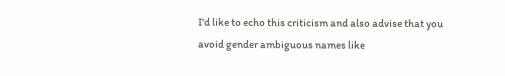I'd like to echo this criticism and also advise that you avoid gender ambiguous names like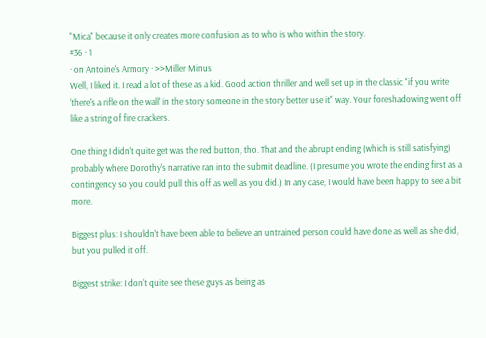"Mica" because it only creates more confusion as to who is who within the story.
#36 · 1
· on Antoine's Armory · >>Miller Minus
Well, I liked it. I read a lot of these as a kid. Good action thriller and well set up in the classic "if you write 'there's a rifle on the wall' in the story someone in the story better use it" way. Your foreshadowing went off like a string of fire crackers.

One thing I didn't quite get was the red button, tho. That and the abrupt ending (which is still satisfying) probably where Dorothy's narrative ran into the submit deadline. (I presume you wrote the ending first as a contingency so you could pull this off as well as you did.) In any case, I would have been happy to see a bit more.

Biggest plus: I shouldn't have been able to believe an untrained person could have done as well as she did, but you pulled it off.

Biggest strike: I don't quite see these guys as being as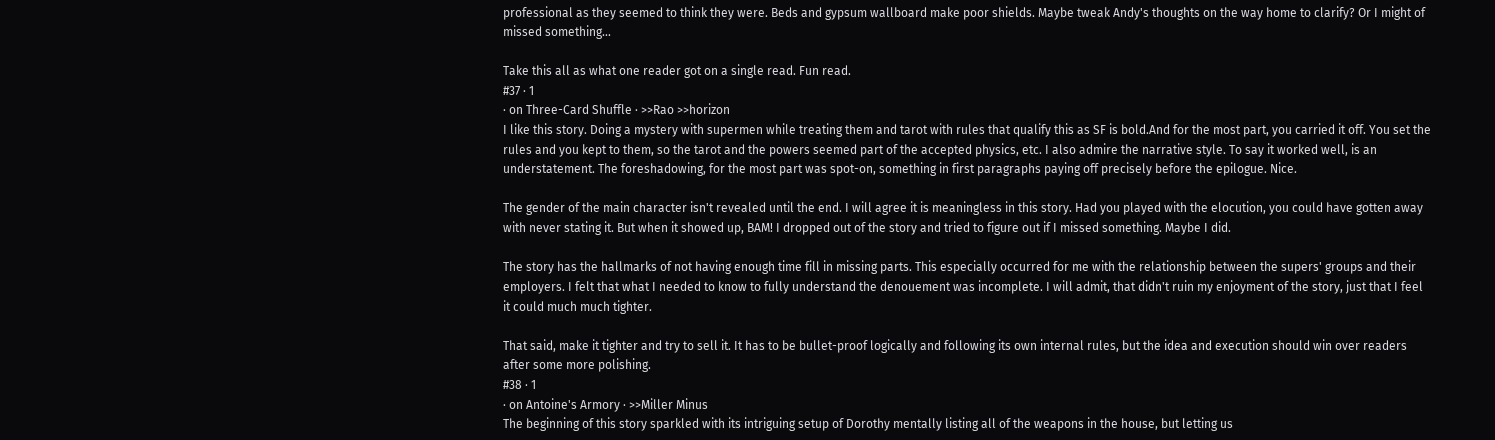professional as they seemed to think they were. Beds and gypsum wallboard make poor shields. Maybe tweak Andy's thoughts on the way home to clarify? Or I might of missed something...

Take this all as what one reader got on a single read. Fun read.
#37 · 1
· on Three-Card Shuffle · >>Rao >>horizon
I like this story. Doing a mystery with supermen while treating them and tarot with rules that qualify this as SF is bold.And for the most part, you carried it off. You set the rules and you kept to them, so the tarot and the powers seemed part of the accepted physics, etc. I also admire the narrative style. To say it worked well, is an understatement. The foreshadowing, for the most part was spot-on, something in first paragraphs paying off precisely before the epilogue. Nice.

The gender of the main character isn't revealed until the end. I will agree it is meaningless in this story. Had you played with the elocution, you could have gotten away with never stating it. But when it showed up, BAM! I dropped out of the story and tried to figure out if I missed something. Maybe I did.

The story has the hallmarks of not having enough time fill in missing parts. This especially occurred for me with the relationship between the supers' groups and their employers. I felt that what I needed to know to fully understand the denouement was incomplete. I will admit, that didn't ruin my enjoyment of the story, just that I feel it could much much tighter.

That said, make it tighter and try to sell it. It has to be bullet-proof logically and following its own internal rules, but the idea and execution should win over readers after some more polishing.
#38 · 1
· on Antoine's Armory · >>Miller Minus
The beginning of this story sparkled with its intriguing setup of Dorothy mentally listing all of the weapons in the house, but letting us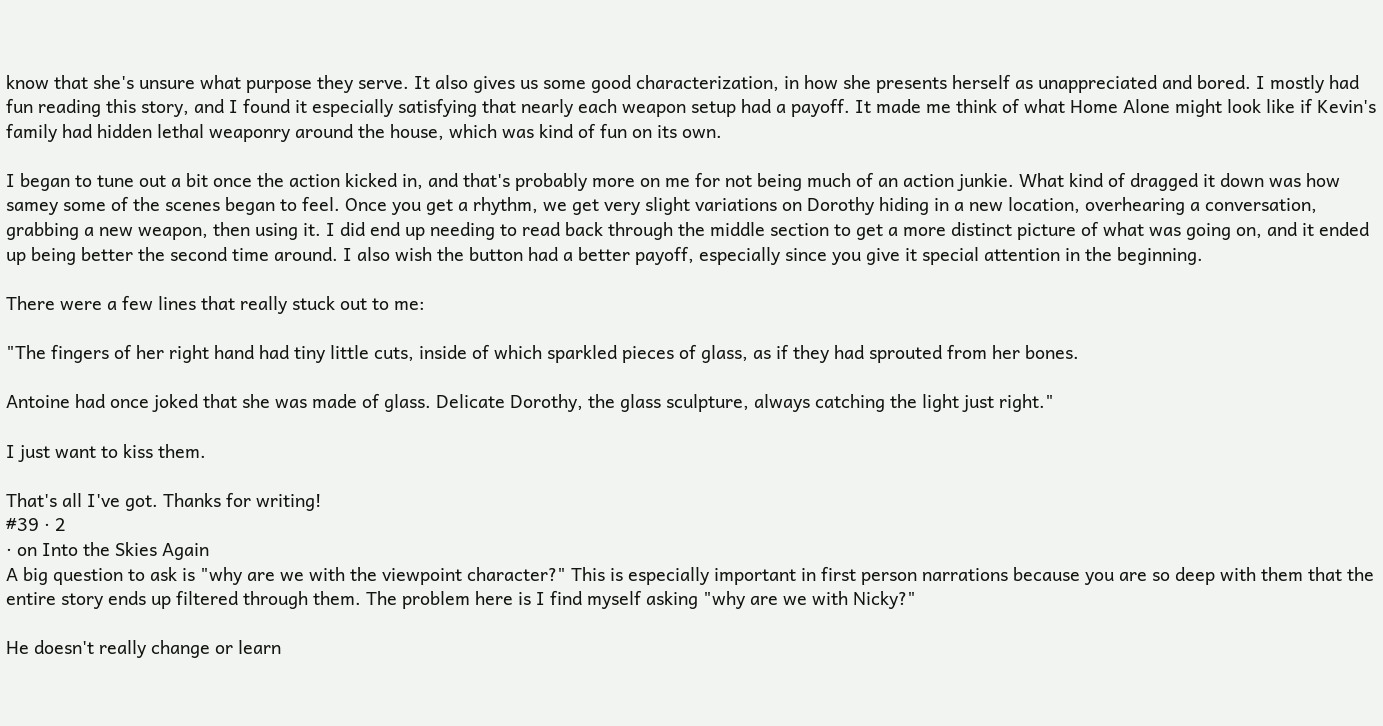know that she's unsure what purpose they serve. It also gives us some good characterization, in how she presents herself as unappreciated and bored. I mostly had fun reading this story, and I found it especially satisfying that nearly each weapon setup had a payoff. It made me think of what Home Alone might look like if Kevin's family had hidden lethal weaponry around the house, which was kind of fun on its own.

I began to tune out a bit once the action kicked in, and that's probably more on me for not being much of an action junkie. What kind of dragged it down was how samey some of the scenes began to feel. Once you get a rhythm, we get very slight variations on Dorothy hiding in a new location, overhearing a conversation, grabbing a new weapon, then using it. I did end up needing to read back through the middle section to get a more distinct picture of what was going on, and it ended up being better the second time around. I also wish the button had a better payoff, especially since you give it special attention in the beginning.

There were a few lines that really stuck out to me:

"The fingers of her right hand had tiny little cuts, inside of which sparkled pieces of glass, as if they had sprouted from her bones.

Antoine had once joked that she was made of glass. Delicate Dorothy, the glass sculpture, always catching the light just right."

I just want to kiss them.

That's all I've got. Thanks for writing!
#39 · 2
· on Into the Skies Again
A big question to ask is "why are we with the viewpoint character?" This is especially important in first person narrations because you are so deep with them that the entire story ends up filtered through them. The problem here is I find myself asking "why are we with Nicky?"

He doesn't really change or learn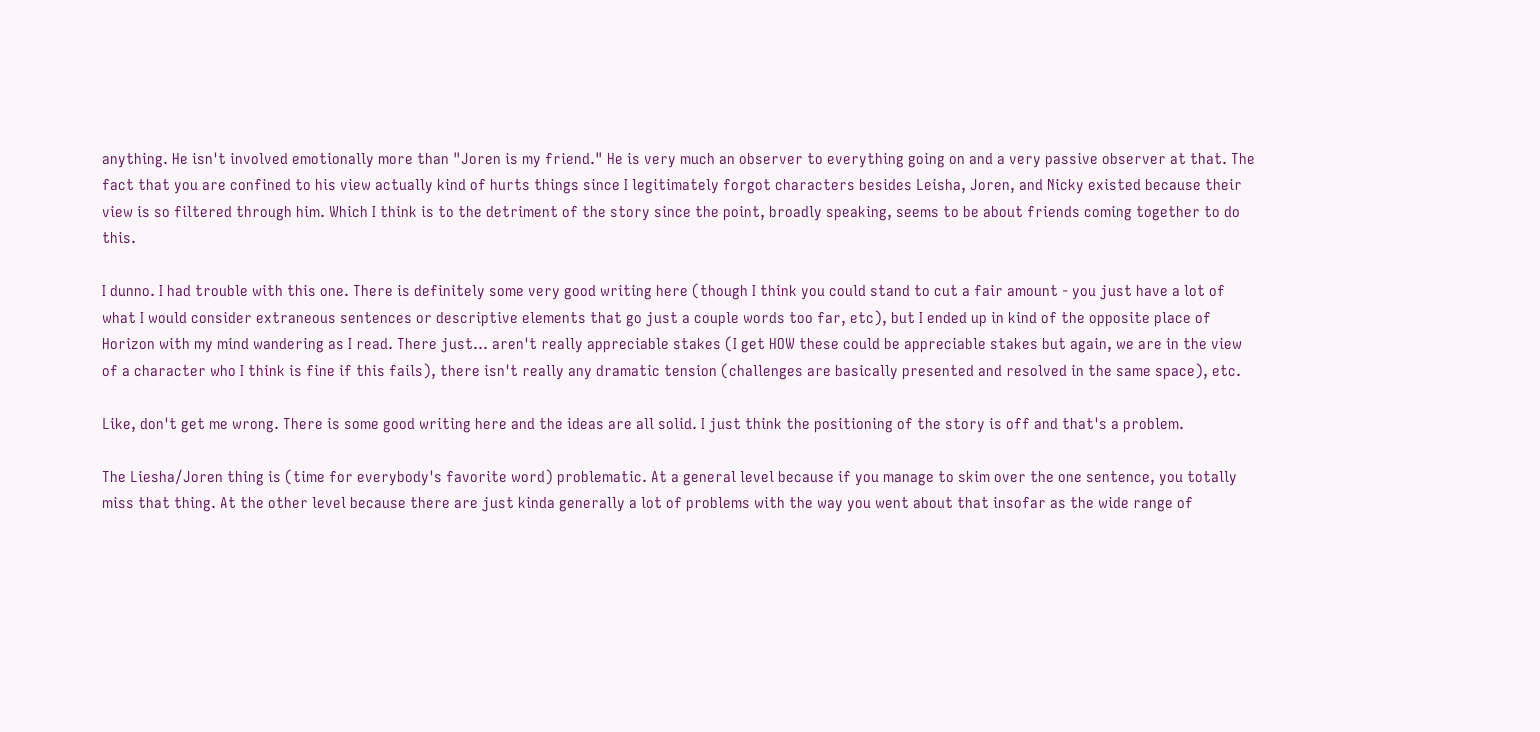anything. He isn't involved emotionally more than "Joren is my friend." He is very much an observer to everything going on and a very passive observer at that. The fact that you are confined to his view actually kind of hurts things since I legitimately forgot characters besides Leisha, Joren, and Nicky existed because their view is so filtered through him. Which I think is to the detriment of the story since the point, broadly speaking, seems to be about friends coming together to do this.

I dunno. I had trouble with this one. There is definitely some very good writing here (though I think you could stand to cut a fair amount - you just have a lot of what I would consider extraneous sentences or descriptive elements that go just a couple words too far, etc), but I ended up in kind of the opposite place of Horizon with my mind wandering as I read. There just... aren't really appreciable stakes (I get HOW these could be appreciable stakes but again, we are in the view of a character who I think is fine if this fails), there isn't really any dramatic tension (challenges are basically presented and resolved in the same space), etc.

Like, don't get me wrong. There is some good writing here and the ideas are all solid. I just think the positioning of the story is off and that's a problem.

The Liesha/Joren thing is (time for everybody's favorite word) problematic. At a general level because if you manage to skim over the one sentence, you totally miss that thing. At the other level because there are just kinda generally a lot of problems with the way you went about that insofar as the wide range of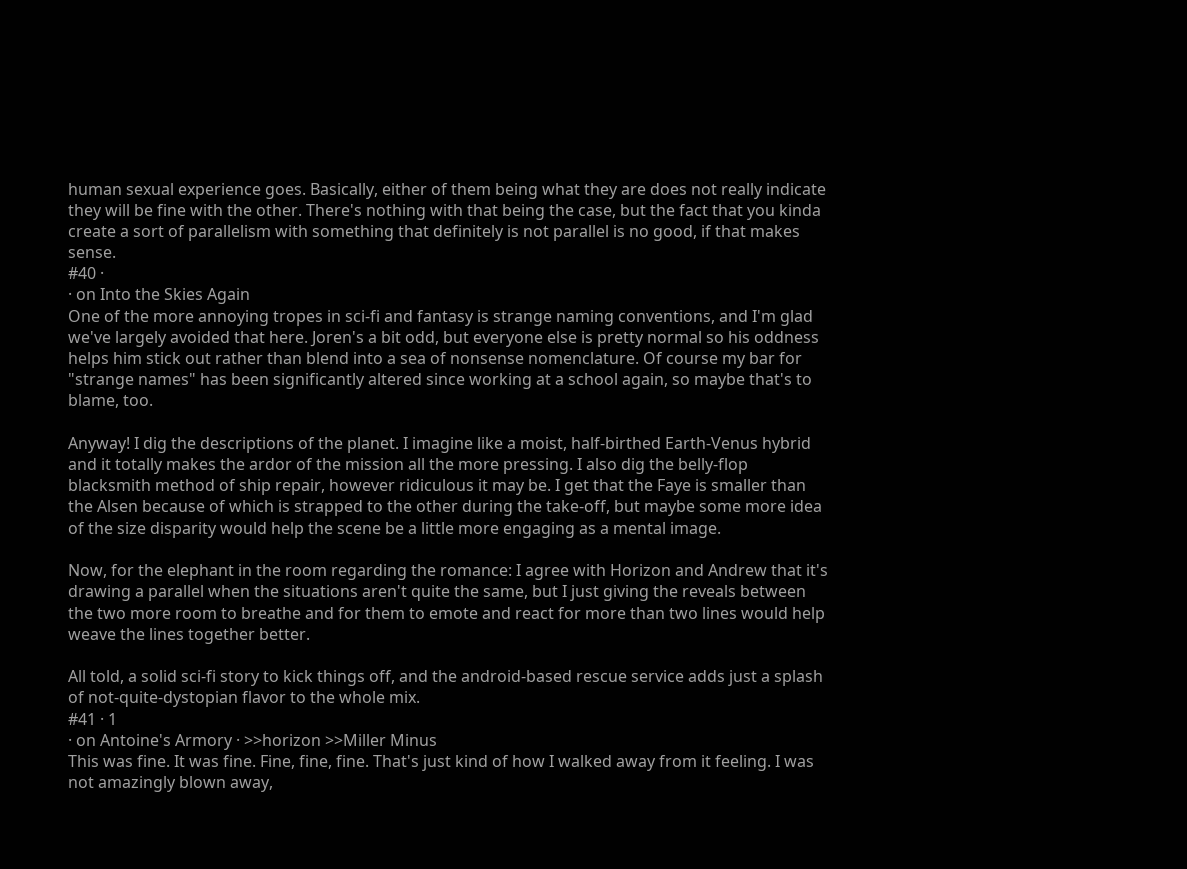human sexual experience goes. Basically, either of them being what they are does not really indicate they will be fine with the other. There's nothing with that being the case, but the fact that you kinda create a sort of parallelism with something that definitely is not parallel is no good, if that makes sense.
#40 ·
· on Into the Skies Again
One of the more annoying tropes in sci-fi and fantasy is strange naming conventions, and I'm glad we've largely avoided that here. Joren's a bit odd, but everyone else is pretty normal so his oddness helps him stick out rather than blend into a sea of nonsense nomenclature. Of course my bar for "strange names" has been significantly altered since working at a school again, so maybe that's to blame, too.

Anyway! I dig the descriptions of the planet. I imagine like a moist, half-birthed Earth-Venus hybrid and it totally makes the ardor of the mission all the more pressing. I also dig the belly-flop blacksmith method of ship repair, however ridiculous it may be. I get that the Faye is smaller than the Alsen because of which is strapped to the other during the take-off, but maybe some more idea of the size disparity would help the scene be a little more engaging as a mental image.

Now, for the elephant in the room regarding the romance: I agree with Horizon and Andrew that it's drawing a parallel when the situations aren't quite the same, but I just giving the reveals between the two more room to breathe and for them to emote and react for more than two lines would help weave the lines together better.

All told, a solid sci-fi story to kick things off, and the android-based rescue service adds just a splash of not-quite-dystopian flavor to the whole mix.
#41 · 1
· on Antoine's Armory · >>horizon >>Miller Minus
This was fine. It was fine. Fine, fine, fine. That's just kind of how I walked away from it feeling. I was not amazingly blown away,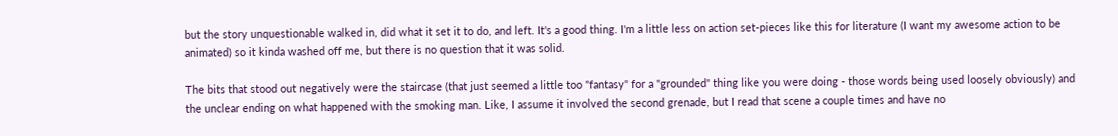but the story unquestionable walked in, did what it set it to do, and left. It's a good thing. I'm a little less on action set-pieces like this for literature (I want my awesome action to be animated) so it kinda washed off me, but there is no question that it was solid.

The bits that stood out negatively were the staircase (that just seemed a little too "fantasy" for a "grounded" thing like you were doing - those words being used loosely obviously) and the unclear ending on what happened with the smoking man. Like, I assume it involved the second grenade, but I read that scene a couple times and have no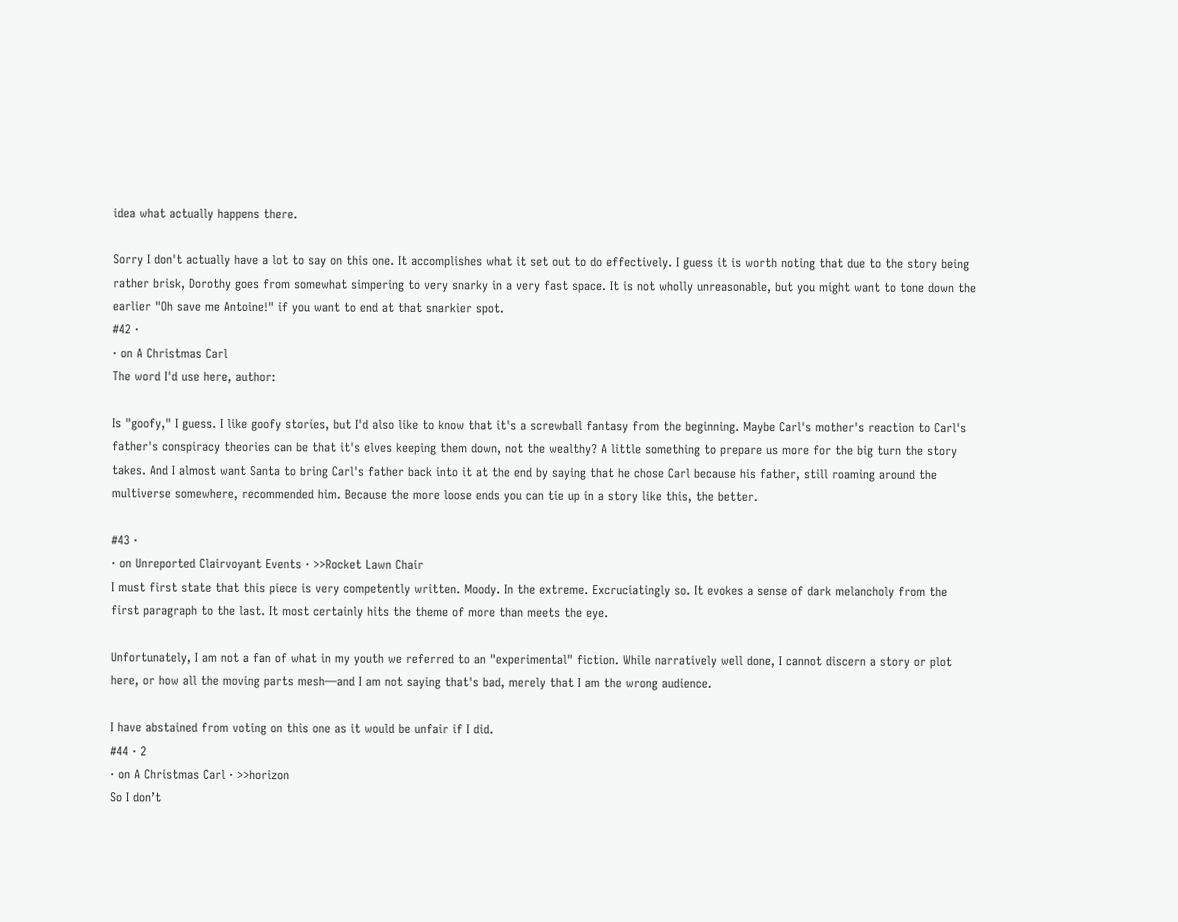idea what actually happens there.

Sorry I don't actually have a lot to say on this one. It accomplishes what it set out to do effectively. I guess it is worth noting that due to the story being rather brisk, Dorothy goes from somewhat simpering to very snarky in a very fast space. It is not wholly unreasonable, but you might want to tone down the earlier "Oh save me Antoine!" if you want to end at that snarkier spot.
#42 ·
· on A Christmas Carl
The word I'd use here, author:

Is "goofy," I guess. I like goofy stories, but I'd also like to know that it's a screwball fantasy from the beginning. Maybe Carl's mother's reaction to Carl's father's conspiracy theories can be that it's elves keeping them down, not the wealthy? A little something to prepare us more for the big turn the story takes. And I almost want Santa to bring Carl's father back into it at the end by saying that he chose Carl because his father, still roaming around the multiverse somewhere, recommended him. Because the more loose ends you can tie up in a story like this, the better.

#43 ·
· on Unreported Clairvoyant Events · >>Rocket Lawn Chair
I must first state that this piece is very competently written. Moody. In the extreme. Excruciatingly so. It evokes a sense of dark melancholy from the first paragraph to the last. It most certainly hits the theme of more than meets the eye.

Unfortunately, I am not a fan of what in my youth we referred to an "experimental" fiction. While narratively well done, I cannot discern a story or plot here, or how all the moving parts mesh—and I am not saying that's bad, merely that I am the wrong audience.

I have abstained from voting on this one as it would be unfair if I did.
#44 · 2
· on A Christmas Carl · >>horizon
So I don’t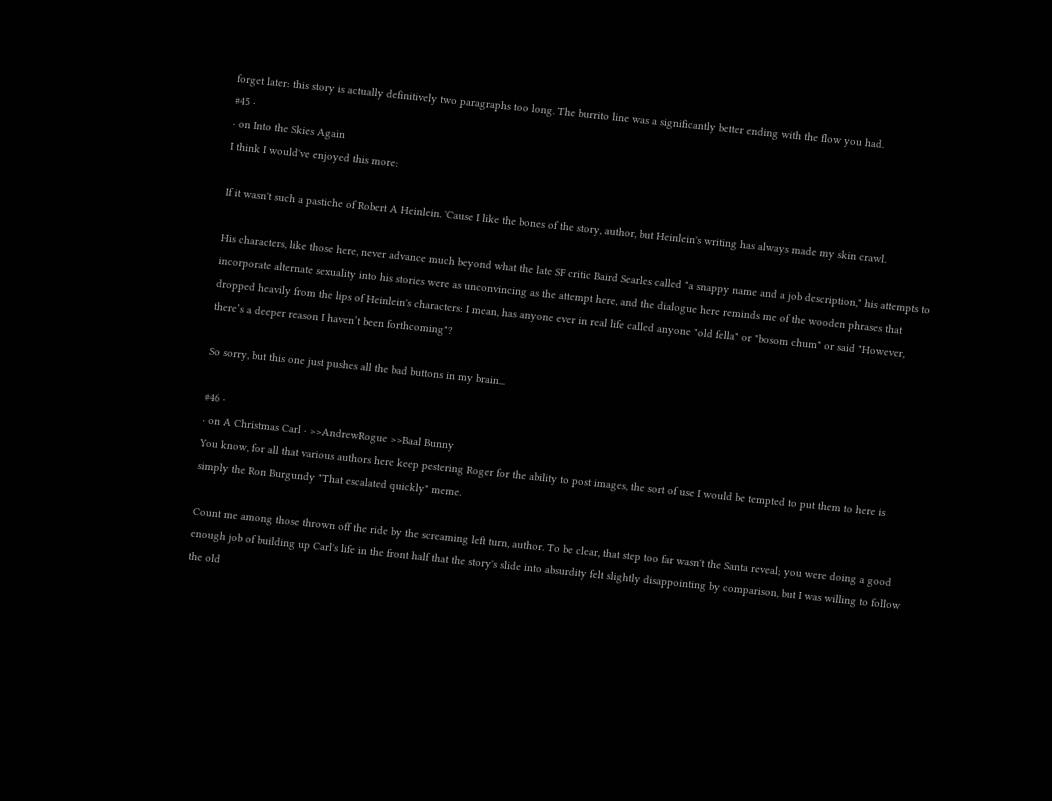forget later: this story is actually definitively two paragraphs too long. The burrito line was a significantly better ending with the flow you had.
#45 ·
· on Into the Skies Again
I think I would've enjoyed this more:

If it wasn't such a pastiche of Robert A Heinlein. 'Cause I like the bones of the story, author, but Heinlein's writing has always made my skin crawl.

His characters, like those here, never advance much beyond what the late SF critic Baird Searles called "a snappy name and a job description," his attempts to incorporate alternate sexuality into his stories were as unconvincing as the attempt here, and the dialogue here reminds me of the wooden phrases that dropped heavily from the lips of Heinlein's characters: I mean, has anyone ever in real life called anyone "old fella" or "bosom chum" or said "However, there’s a deeper reason I haven’t been forthcoming"?

So sorry, but this one just pushes all the bad buttons in my brain...

#46 ·
· on A Christmas Carl · >>AndrewRogue >>Baal Bunny
You know, for all that various authors here keep pestering Roger for the ability to post images, the sort of use I would be tempted to put them to here is simply the Ron Burgundy "That escalated quickly" meme.

Count me among those thrown off the ride by the screaming left turn, author. To be clear, that step too far wasn't the Santa reveal; you were doing a good enough job of building up Carl's life in the front half that the story's slide into absurdity felt slightly disappointing by comparison, but I was willing to follow the old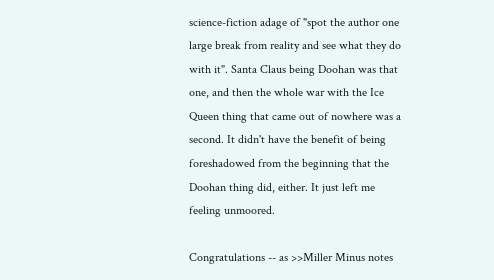science-fiction adage of "spot the author one large break from reality and see what they do with it". Santa Claus being Doohan was that one, and then the whole war with the Ice Queen thing that came out of nowhere was a second. It didn't have the benefit of being foreshadowed from the beginning that the Doohan thing did, either. It just left me feeling unmoored.

Congratulations -- as >>Miller Minus notes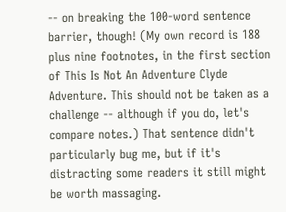-- on breaking the 100-word sentence barrier, though! (My own record is 188 plus nine footnotes, in the first section of This Is Not An Adventure Clyde Adventure. This should not be taken as a challenge -- although if you do, let's compare notes.) That sentence didn't particularly bug me, but if it's distracting some readers it still might be worth massaging.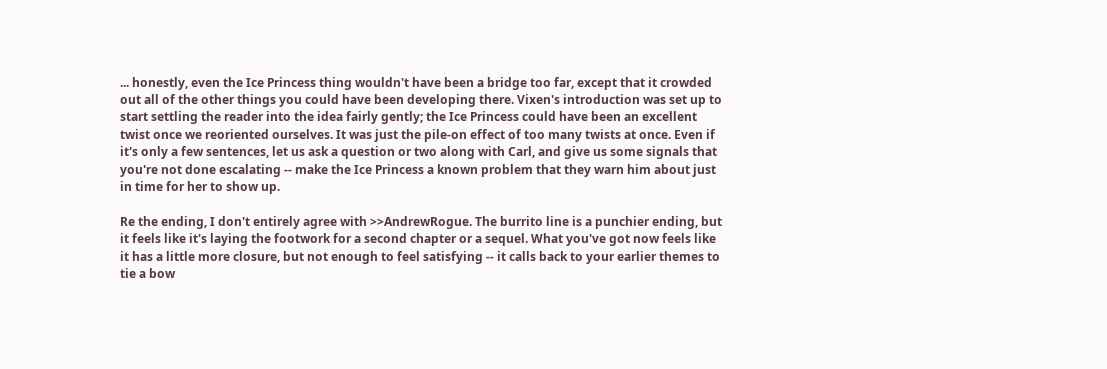... honestly, even the Ice Princess thing wouldn't have been a bridge too far, except that it crowded out all of the other things you could have been developing there. Vixen's introduction was set up to start settling the reader into the idea fairly gently; the Ice Princess could have been an excellent twist once we reoriented ourselves. It was just the pile-on effect of too many twists at once. Even if it's only a few sentences, let us ask a question or two along with Carl, and give us some signals that you're not done escalating -- make the Ice Princess a known problem that they warn him about just in time for her to show up.

Re the ending, I don't entirely agree with >>AndrewRogue. The burrito line is a punchier ending, but it feels like it's laying the footwork for a second chapter or a sequel. What you've got now feels like it has a little more closure, but not enough to feel satisfying -- it calls back to your earlier themes to tie a bow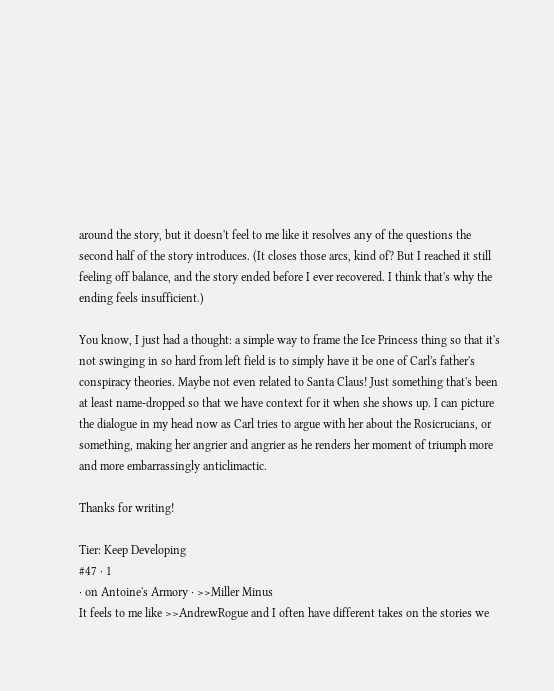around the story, but it doesn't feel to me like it resolves any of the questions the second half of the story introduces. (It closes those arcs, kind of? But I reached it still feeling off balance, and the story ended before I ever recovered. I think that's why the ending feels insufficient.)

You know, I just had a thought: a simple way to frame the Ice Princess thing so that it's not swinging in so hard from left field is to simply have it be one of Carl's father's conspiracy theories. Maybe not even related to Santa Claus! Just something that's been at least name-dropped so that we have context for it when she shows up. I can picture the dialogue in my head now as Carl tries to argue with her about the Rosicrucians, or something, making her angrier and angrier as he renders her moment of triumph more and more embarrassingly anticlimactic.

Thanks for writing!

Tier: Keep Developing
#47 · 1
· on Antoine's Armory · >>Miller Minus
It feels to me like >>AndrewRogue and I often have different takes on the stories we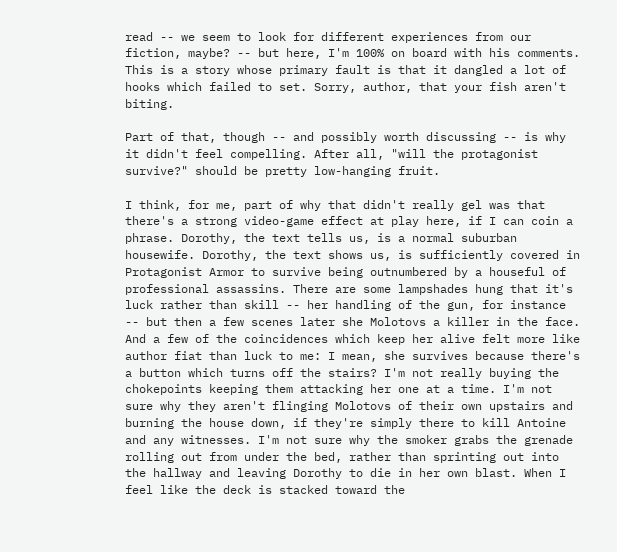read -- we seem to look for different experiences from our fiction, maybe? -- but here, I'm 100% on board with his comments. This is a story whose primary fault is that it dangled a lot of hooks which failed to set. Sorry, author, that your fish aren't biting.

Part of that, though -- and possibly worth discussing -- is why it didn't feel compelling. After all, "will the protagonist survive?" should be pretty low-hanging fruit.

I think, for me, part of why that didn't really gel was that there's a strong video-game effect at play here, if I can coin a phrase. Dorothy, the text tells us, is a normal suburban housewife. Dorothy, the text shows us, is sufficiently covered in Protagonist Armor to survive being outnumbered by a houseful of professional assassins. There are some lampshades hung that it's luck rather than skill -- her handling of the gun, for instance -- but then a few scenes later she Molotovs a killer in the face. And a few of the coincidences which keep her alive felt more like author fiat than luck to me: I mean, she survives because there's a button which turns off the stairs? I'm not really buying the chokepoints keeping them attacking her one at a time. I'm not sure why they aren't flinging Molotovs of their own upstairs and burning the house down, if they're simply there to kill Antoine and any witnesses. I'm not sure why the smoker grabs the grenade rolling out from under the bed, rather than sprinting out into the hallway and leaving Dorothy to die in her own blast. When I feel like the deck is stacked toward the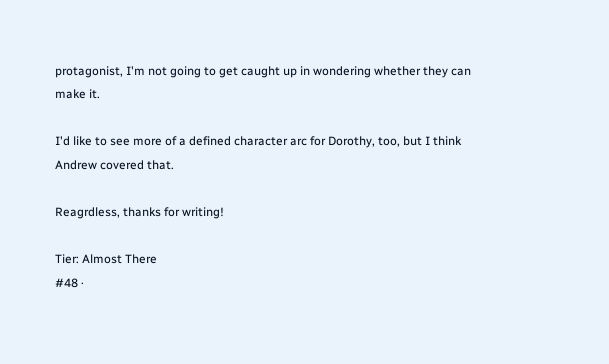protagonist, I'm not going to get caught up in wondering whether they can make it.

I'd like to see more of a defined character arc for Dorothy, too, but I think Andrew covered that.

Reagrdless, thanks for writing!

Tier: Almost There
#48 ·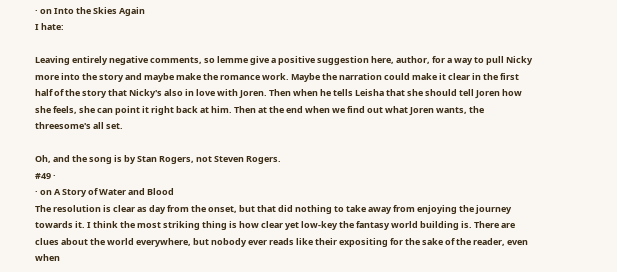· on Into the Skies Again
I hate:

Leaving entirely negative comments, so lemme give a positive suggestion here, author, for a way to pull Nicky more into the story and maybe make the romance work. Maybe the narration could make it clear in the first half of the story that Nicky's also in love with Joren. Then when he tells Leisha that she should tell Joren how she feels, she can point it right back at him. Then at the end when we find out what Joren wants, the threesome's all set.

Oh, and the song is by Stan Rogers, not Steven Rogers.
#49 ·
· on A Story of Water and Blood
The resolution is clear as day from the onset, but that did nothing to take away from enjoying the journey towards it. I think the most striking thing is how clear yet low-key the fantasy world building is. There are clues about the world everywhere, but nobody ever reads like their expositing for the sake of the reader, even when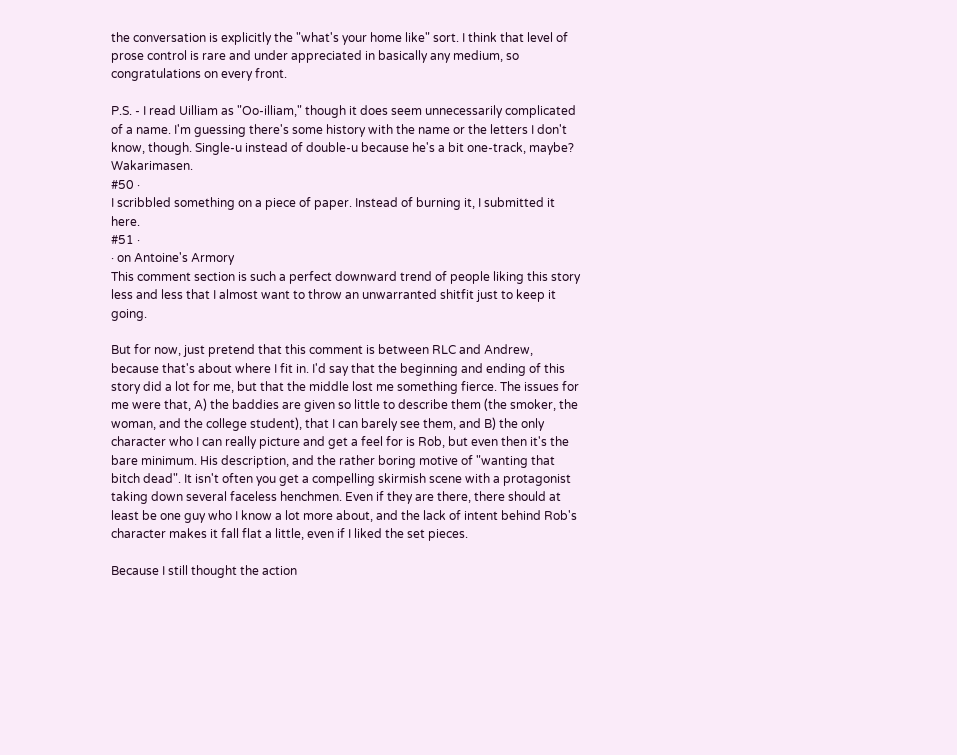the conversation is explicitly the "what's your home like" sort. I think that level of prose control is rare and under appreciated in basically any medium, so congratulations on every front.

P.S. - I read Uilliam as "Oo-illiam," though it does seem unnecessarily complicated of a name. I'm guessing there's some history with the name or the letters I don't know, though. Single-u instead of double-u because he's a bit one-track, maybe? Wakarimasen.
#50 ·
I scribbled something on a piece of paper. Instead of burning it, I submitted it here.
#51 ·
· on Antoine's Armory
This comment section is such a perfect downward trend of people liking this story less and less that I almost want to throw an unwarranted shitfit just to keep it going.

But for now, just pretend that this comment is between RLC and Andrew, because that's about where I fit in. I'd say that the beginning and ending of this story did a lot for me, but that the middle lost me something fierce. The issues for me were that, A) the baddies are given so little to describe them (the smoker, the woman, and the college student), that I can barely see them, and B) the only character who I can really picture and get a feel for is Rob, but even then it's the bare minimum. His description, and the rather boring motive of "wanting that bitch dead". It isn't often you get a compelling skirmish scene with a protagonist taking down several faceless henchmen. Even if they are there, there should at least be one guy who I know a lot more about, and the lack of intent behind Rob's character makes it fall flat a little, even if I liked the set pieces.

Because I still thought the action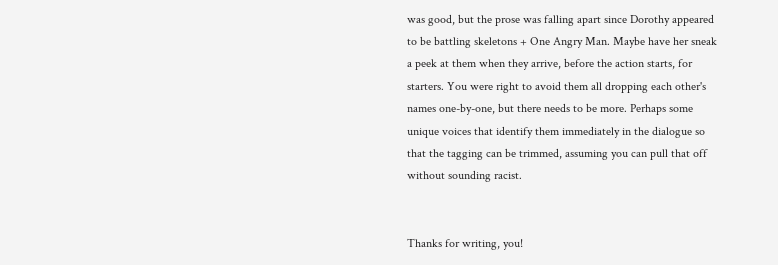was good, but the prose was falling apart since Dorothy appeared to be battling skeletons + One Angry Man. Maybe have her sneak a peek at them when they arrive, before the action starts, for starters. You were right to avoid them all dropping each other's names one-by-one, but there needs to be more. Perhaps some unique voices that identify them immediately in the dialogue so that the tagging can be trimmed, assuming you can pull that off without sounding racist.


Thanks for writing, you!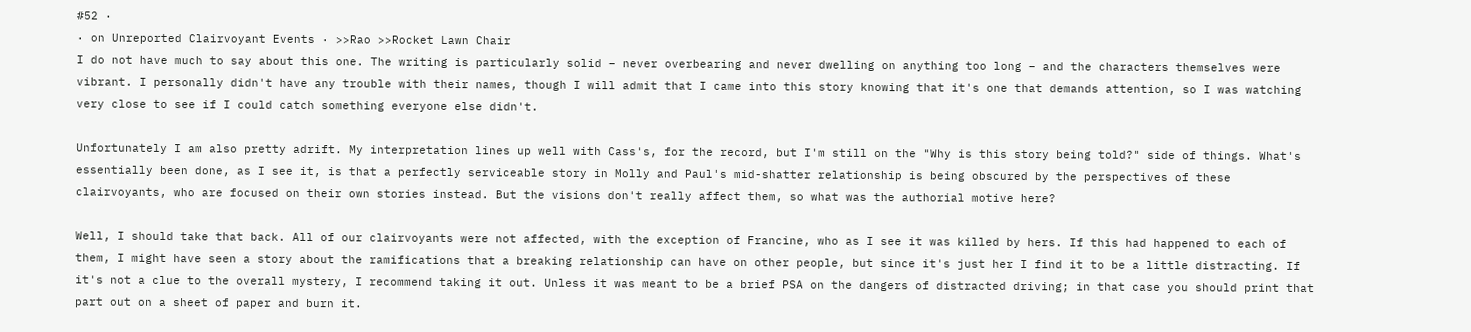#52 ·
· on Unreported Clairvoyant Events · >>Rao >>Rocket Lawn Chair
I do not have much to say about this one. The writing is particularly solid – never overbearing and never dwelling on anything too long – and the characters themselves were vibrant. I personally didn't have any trouble with their names, though I will admit that I came into this story knowing that it's one that demands attention, so I was watching very close to see if I could catch something everyone else didn't.

Unfortunately I am also pretty adrift. My interpretation lines up well with Cass's, for the record, but I'm still on the "Why is this story being told?" side of things. What's essentially been done, as I see it, is that a perfectly serviceable story in Molly and Paul's mid-shatter relationship is being obscured by the perspectives of these clairvoyants, who are focused on their own stories instead. But the visions don't really affect them, so what was the authorial motive here?

Well, I should take that back. All of our clairvoyants were not affected, with the exception of Francine, who as I see it was killed by hers. If this had happened to each of them, I might have seen a story about the ramifications that a breaking relationship can have on other people, but since it's just her I find it to be a little distracting. If it's not a clue to the overall mystery, I recommend taking it out. Unless it was meant to be a brief PSA on the dangers of distracted driving; in that case you should print that part out on a sheet of paper and burn it.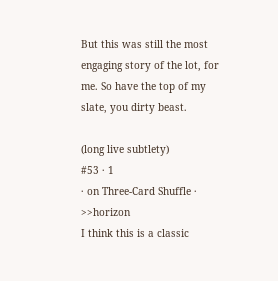But this was still the most engaging story of the lot, for me. So have the top of my slate, you dirty beast.

(long live subtlety)
#53 · 1
· on Three-Card Shuffle · >>horizon
I think this is a classic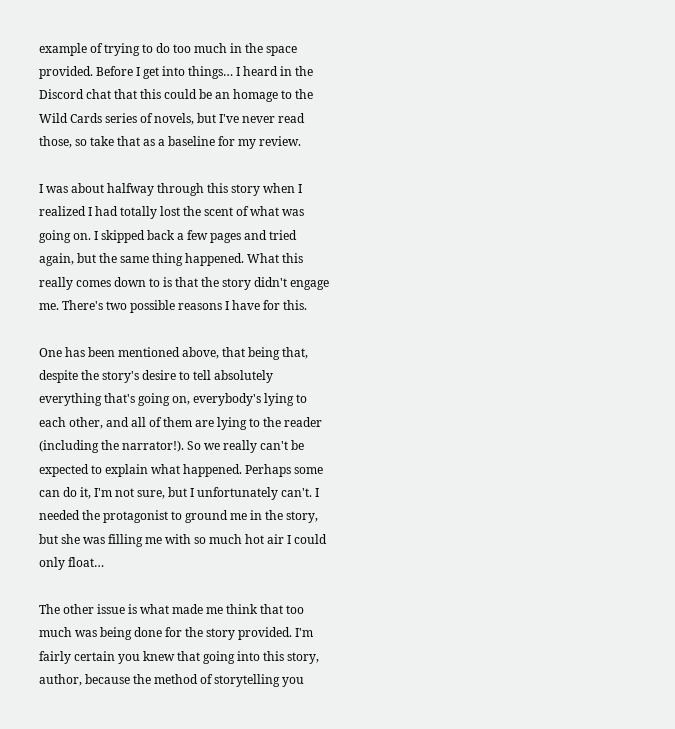example of trying to do too much in the space provided. Before I get into things… I heard in the Discord chat that this could be an homage to the Wild Cards series of novels, but I've never read those, so take that as a baseline for my review.

I was about halfway through this story when I realized I had totally lost the scent of what was going on. I skipped back a few pages and tried again, but the same thing happened. What this really comes down to is that the story didn't engage me. There's two possible reasons I have for this.

One has been mentioned above, that being that, despite the story's desire to tell absolutely everything that's going on, everybody's lying to each other, and all of them are lying to the reader (including the narrator!). So we really can't be expected to explain what happened. Perhaps some can do it, I'm not sure, but I unfortunately can't. I needed the protagonist to ground me in the story, but she was filling me with so much hot air I could only float…

The other issue is what made me think that too much was being done for the story provided. I'm fairly certain you knew that going into this story, author, because the method of storytelling you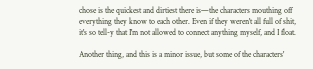chose is the quickest and dirtiest there is—the characters mouthing off everything they know to each other. Even if they weren't all full of shit, it's so tell-y that I'm not allowed to connect anything myself, and I float.

Another thing, and this is a minor issue, but some of the characters'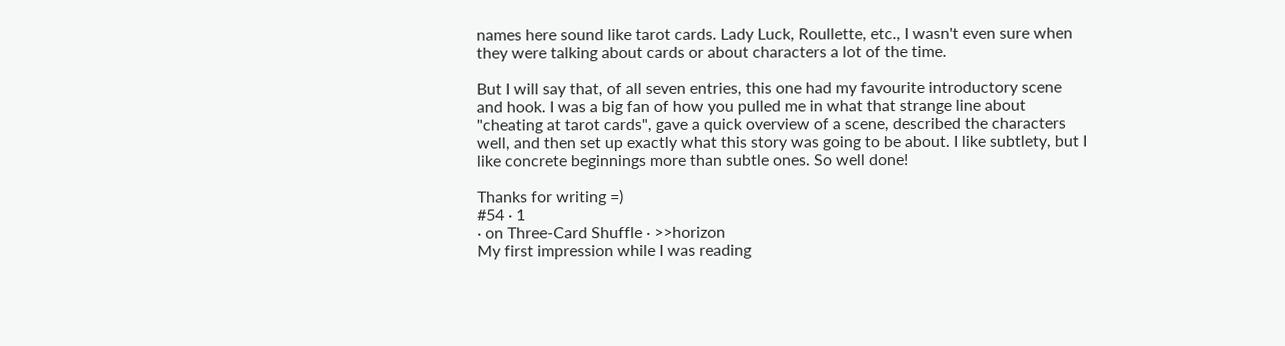names here sound like tarot cards. Lady Luck, Roullette, etc., I wasn't even sure when they were talking about cards or about characters a lot of the time.

But I will say that, of all seven entries, this one had my favourite introductory scene and hook. I was a big fan of how you pulled me in what that strange line about "cheating at tarot cards", gave a quick overview of a scene, described the characters well, and then set up exactly what this story was going to be about. I like subtlety, but I like concrete beginnings more than subtle ones. So well done!

Thanks for writing =)
#54 · 1
· on Three-Card Shuffle · >>horizon
My first impression while I was reading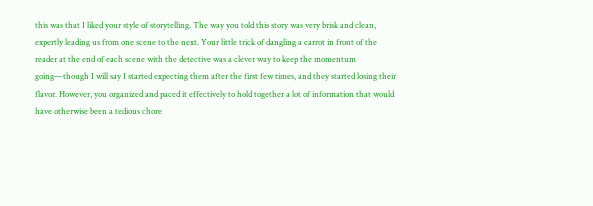this was that I liked your style of storytelling. The way you told this story was very brisk and clean, expertly leading us from one scene to the next. Your little trick of dangling a carrot in front of the reader at the end of each scene with the detective was a clever way to keep the momentum going—though I will say I started expecting them after the first few times, and they started losing their flavor. However, you organized and paced it effectively to hold together a lot of information that would have otherwise been a tedious chore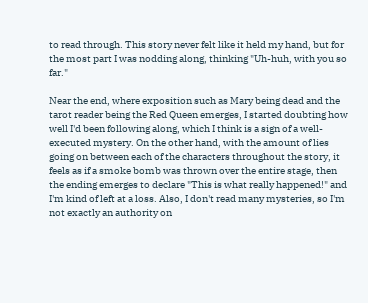to read through. This story never felt like it held my hand, but for the most part I was nodding along, thinking "Uh-huh, with you so far."

Near the end, where exposition such as Mary being dead and the tarot reader being the Red Queen emerges, I started doubting how well I'd been following along, which I think is a sign of a well-executed mystery. On the other hand, with the amount of lies going on between each of the characters throughout the story, it feels as if a smoke bomb was thrown over the entire stage, then the ending emerges to declare "This is what really happened!" and I'm kind of left at a loss. Also, I don't read many mysteries, so I'm not exactly an authority on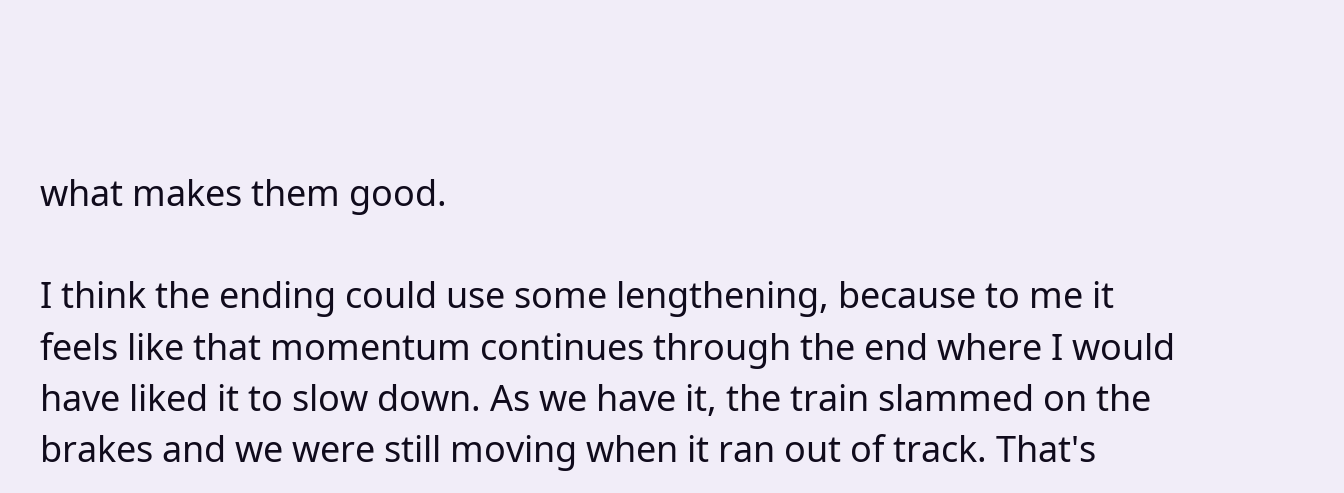what makes them good.

I think the ending could use some lengthening, because to me it feels like that momentum continues through the end where I would have liked it to slow down. As we have it, the train slammed on the brakes and we were still moving when it ran out of track. That's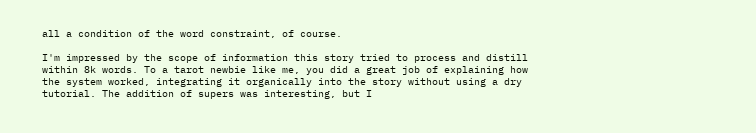all a condition of the word constraint, of course.

I'm impressed by the scope of information this story tried to process and distill within 8k words. To a tarot newbie like me, you did a great job of explaining how the system worked, integrating it organically into the story without using a dry tutorial. The addition of supers was interesting, but I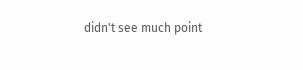didn't see much point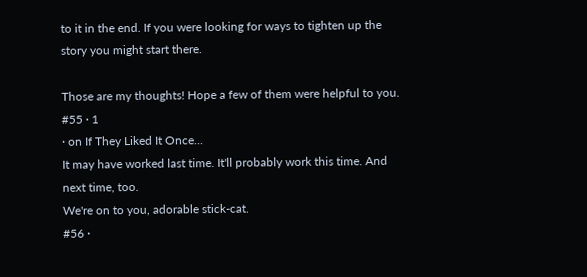to it in the end. If you were looking for ways to tighten up the story you might start there.

Those are my thoughts! Hope a few of them were helpful to you.
#55 · 1
· on If They Liked It Once...
It may have worked last time. It'll probably work this time. And next time, too.
We're on to you, adorable stick-cat.
#56 ·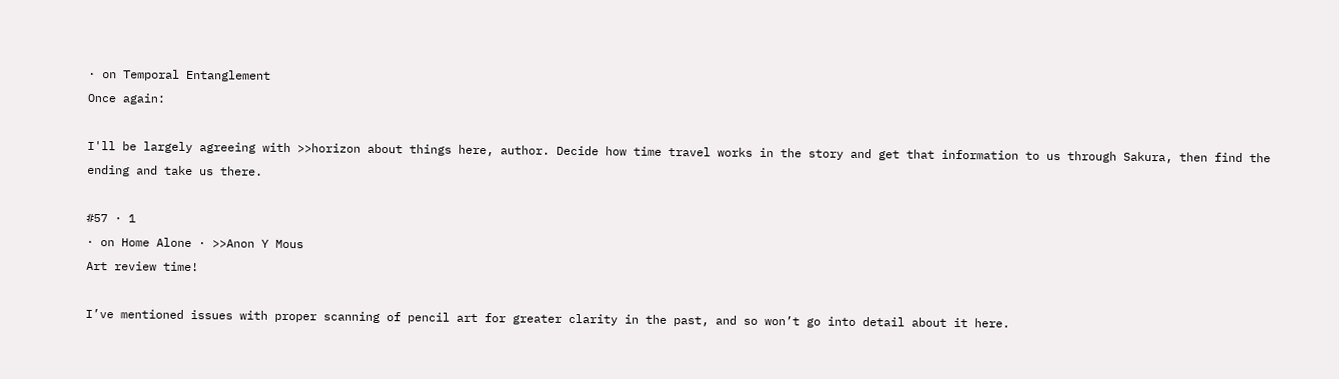· on Temporal Entanglement
Once again:

I'll be largely agreeing with >>horizon about things here, author. Decide how time travel works in the story and get that information to us through Sakura, then find the ending and take us there.

#57 · 1
· on Home Alone · >>Anon Y Mous
Art review time!

I’ve mentioned issues with proper scanning of pencil art for greater clarity in the past, and so won’t go into detail about it here.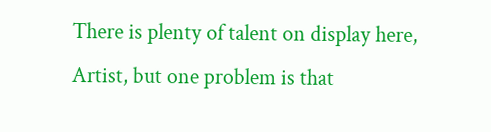There is plenty of talent on display here, Artist, but one problem is that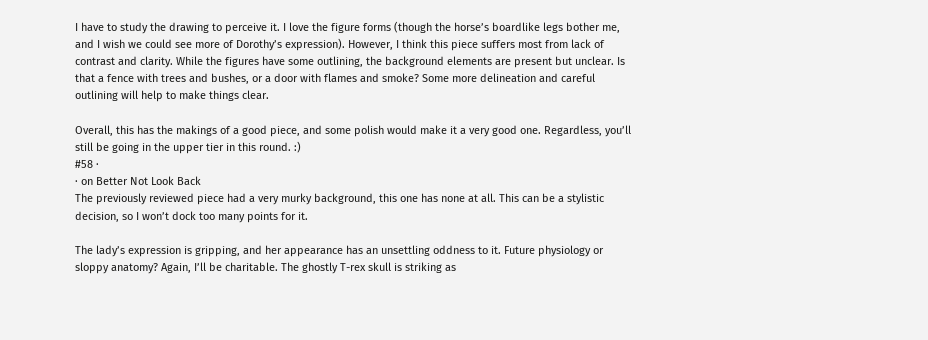I have to study the drawing to perceive it. I love the figure forms (though the horse’s boardlike legs bother me, and I wish we could see more of Dorothy’s expression). However, I think this piece suffers most from lack of contrast and clarity. While the figures have some outlining, the background elements are present but unclear. Is that a fence with trees and bushes, or a door with flames and smoke? Some more delineation and careful outlining will help to make things clear.

Overall, this has the makings of a good piece, and some polish would make it a very good one. Regardless, you’ll still be going in the upper tier in this round. :)
#58 ·
· on Better Not Look Back
The previously reviewed piece had a very murky background, this one has none at all. This can be a stylistic decision, so I won’t dock too many points for it.

The lady’s expression is gripping, and her appearance has an unsettling oddness to it. Future physiology or sloppy anatomy? Again, I’ll be charitable. The ghostly T-rex skull is striking as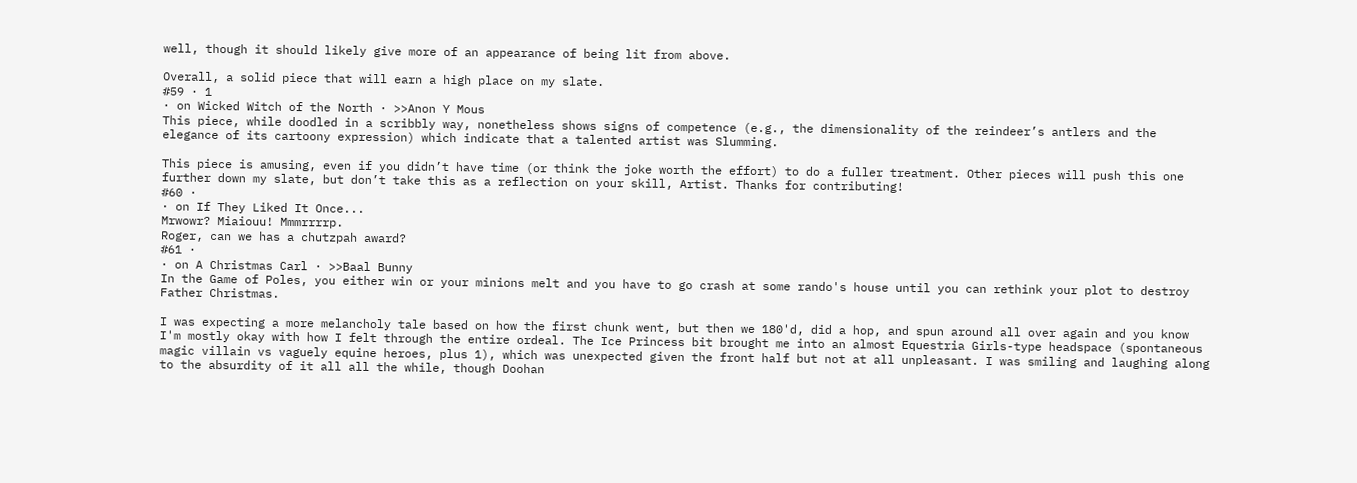well, though it should likely give more of an appearance of being lit from above.

Overall, a solid piece that will earn a high place on my slate.
#59 · 1
· on Wicked Witch of the North · >>Anon Y Mous
This piece, while doodled in a scribbly way, nonetheless shows signs of competence (e.g., the dimensionality of the reindeer’s antlers and the elegance of its cartoony expression) which indicate that a talented artist was Slumming.

This piece is amusing, even if you didn’t have time (or think the joke worth the effort) to do a fuller treatment. Other pieces will push this one further down my slate, but don’t take this as a reflection on your skill, Artist. Thanks for contributing!
#60 ·
· on If They Liked It Once...
Mrwowr? Miaiouu! Mmmrrrrp.
Roger, can we has a chutzpah award?
#61 ·
· on A Christmas Carl · >>Baal Bunny
In the Game of Poles, you either win or your minions melt and you have to go crash at some rando's house until you can rethink your plot to destroy Father Christmas.

I was expecting a more melancholy tale based on how the first chunk went, but then we 180'd, did a hop, and spun around all over again and you know I'm mostly okay with how I felt through the entire ordeal. The Ice Princess bit brought me into an almost Equestria Girls-type headspace (spontaneous magic villain vs vaguely equine heroes, plus 1), which was unexpected given the front half but not at all unpleasant. I was smiling and laughing along to the absurdity of it all all the while, though Doohan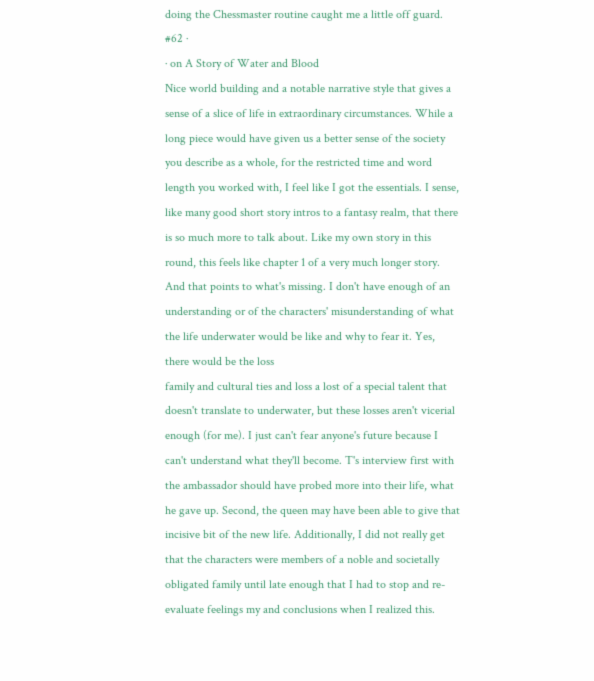doing the Chessmaster routine caught me a little off guard.
#62 ·
· on A Story of Water and Blood
Nice world building and a notable narrative style that gives a sense of a slice of life in extraordinary circumstances. While a long piece would have given us a better sense of the society you describe as a whole, for the restricted time and word length you worked with, I feel like I got the essentials. I sense, like many good short story intros to a fantasy realm, that there is so much more to talk about. Like my own story in this round, this feels like chapter 1 of a very much longer story. And that points to what's missing. I don't have enough of an understanding or of the characters' misunderstanding of what the life underwater would be like and why to fear it. Yes, there would be the loss
family and cultural ties and loss a lost of a special talent that doesn't translate to underwater, but these losses aren't vicerial enough (for me). I just can't fear anyone's future because I can't understand what they'll become. T's interview first with the ambassador should have probed more into their life, what he gave up. Second, the queen may have been able to give that incisive bit of the new life. Additionally, I did not really get that the characters were members of a noble and societally obligated family until late enough that I had to stop and re-evaluate feelings my and conclusions when I realized this.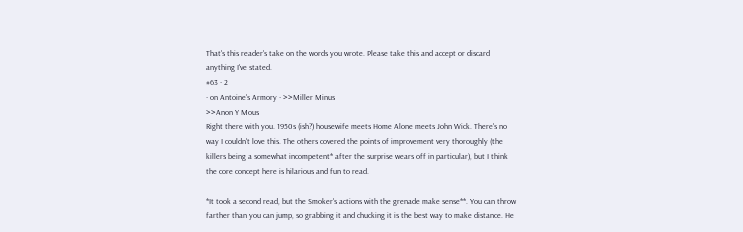That's this reader's take on the words you wrote. Please take this and accept or discard anything I've stated.
#63 · 2
· on Antoine's Armory · >>Miller Minus
>>Anon Y Mous
Right there with you. 1950s (ish?) housewife meets Home Alone meets John Wick. There's no way I couldn't love this. The others covered the points of improvement very thoroughly (the killers being a somewhat incompetent* after the surprise wears off in particular), but I think the core concept here is hilarious and fun to read.

*It took a second read, but the Smoker's actions with the grenade make sense**. You can throw farther than you can jump, so grabbing it and chucking it is the best way to make distance. He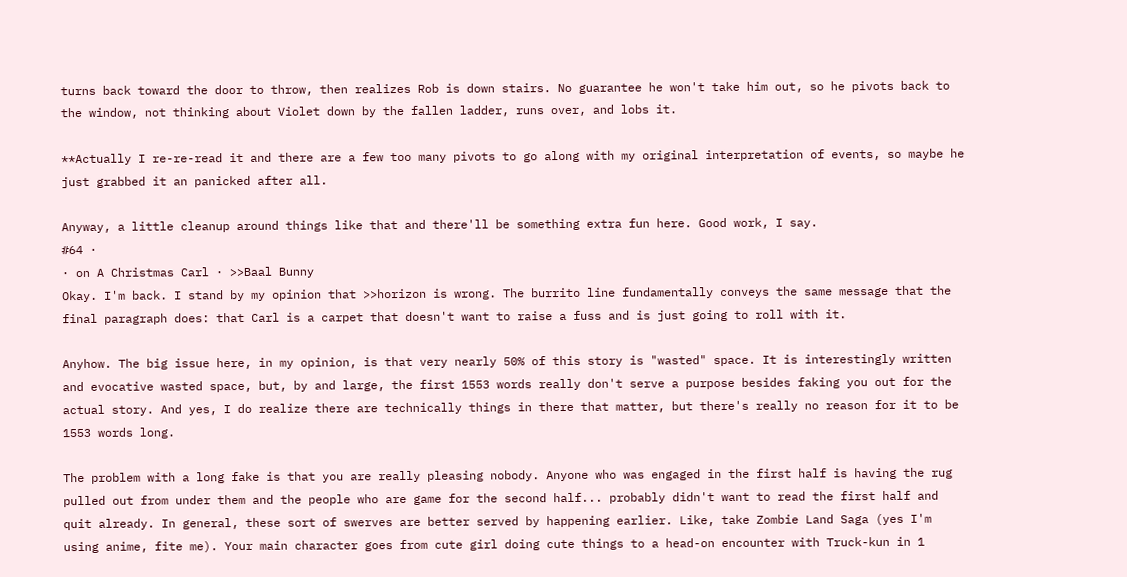turns back toward the door to throw, then realizes Rob is down stairs. No guarantee he won't take him out, so he pivots back to the window, not thinking about Violet down by the fallen ladder, runs over, and lobs it.

**Actually I re-re-read it and there are a few too many pivots to go along with my original interpretation of events, so maybe he just grabbed it an panicked after all.

Anyway, a little cleanup around things like that and there'll be something extra fun here. Good work, I say.
#64 ·
· on A Christmas Carl · >>Baal Bunny
Okay. I'm back. I stand by my opinion that >>horizon is wrong. The burrito line fundamentally conveys the same message that the final paragraph does: that Carl is a carpet that doesn't want to raise a fuss and is just going to roll with it.

Anyhow. The big issue here, in my opinion, is that very nearly 50% of this story is "wasted" space. It is interestingly written and evocative wasted space, but, by and large, the first 1553 words really don't serve a purpose besides faking you out for the actual story. And yes, I do realize there are technically things in there that matter, but there's really no reason for it to be 1553 words long.

The problem with a long fake is that you are really pleasing nobody. Anyone who was engaged in the first half is having the rug pulled out from under them and the people who are game for the second half... probably didn't want to read the first half and quit already. In general, these sort of swerves are better served by happening earlier. Like, take Zombie Land Saga (yes I'm using anime, fite me). Your main character goes from cute girl doing cute things to a head-on encounter with Truck-kun in 1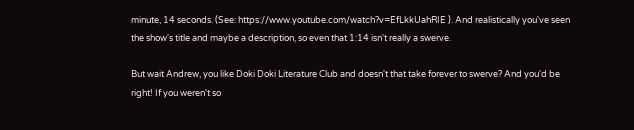minute, 14 seconds. (See: https://www.youtube.com/watch?v=EfLkkUahRIE ). And realistically you've seen the show's title and maybe a description, so even that 1:14 isn't really a swerve.

But wait Andrew, you like Doki Doki Literature Club and doesn't that take forever to swerve? And you'd be right! If you weren't so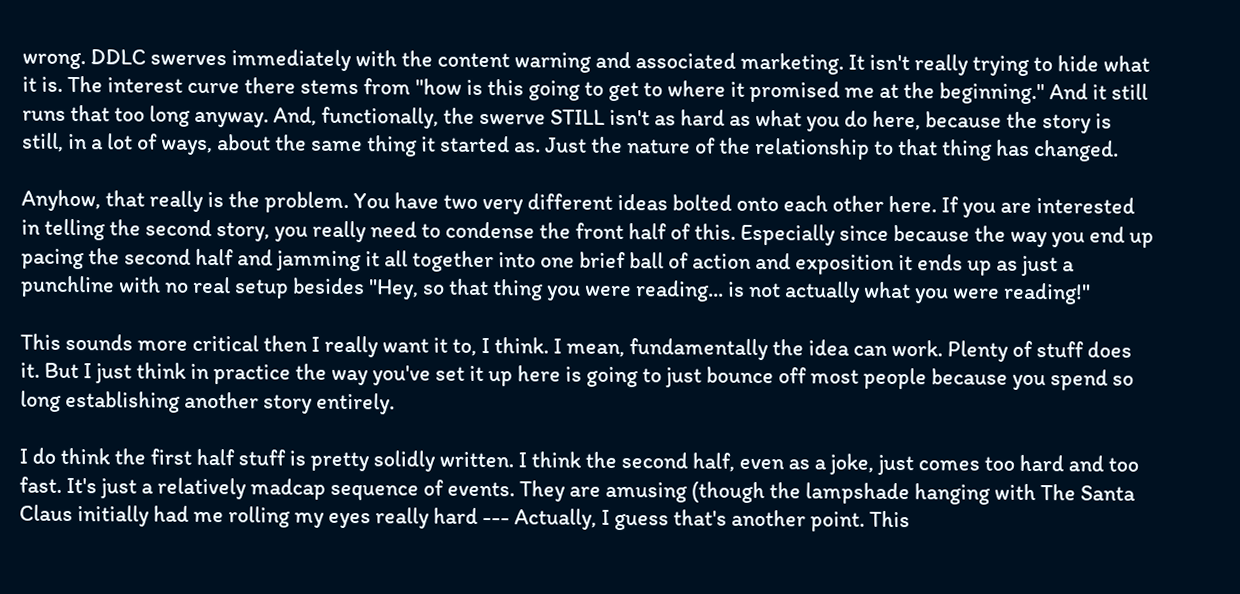wrong. DDLC swerves immediately with the content warning and associated marketing. It isn't really trying to hide what it is. The interest curve there stems from "how is this going to get to where it promised me at the beginning." And it still runs that too long anyway. And, functionally, the swerve STILL isn't as hard as what you do here, because the story is still, in a lot of ways, about the same thing it started as. Just the nature of the relationship to that thing has changed.

Anyhow, that really is the problem. You have two very different ideas bolted onto each other here. If you are interested in telling the second story, you really need to condense the front half of this. Especially since because the way you end up pacing the second half and jamming it all together into one brief ball of action and exposition it ends up as just a punchline with no real setup besides "Hey, so that thing you were reading... is not actually what you were reading!"

This sounds more critical then I really want it to, I think. I mean, fundamentally the idea can work. Plenty of stuff does it. But I just think in practice the way you've set it up here is going to just bounce off most people because you spend so long establishing another story entirely.

I do think the first half stuff is pretty solidly written. I think the second half, even as a joke, just comes too hard and too fast. It's just a relatively madcap sequence of events. They are amusing (though the lampshade hanging with The Santa Claus initially had me rolling my eyes really hard --- Actually, I guess that's another point. This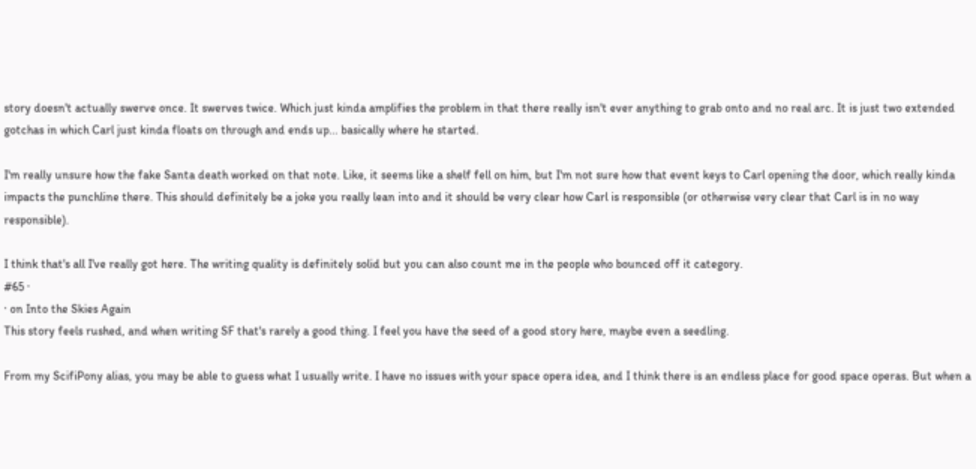story doesn't actually swerve once. It swerves twice. Which just kinda amplifies the problem in that there really isn't ever anything to grab onto and no real arc. It is just two extended gotchas in which Carl just kinda floats on through and ends up... basically where he started.

I'm really unsure how the fake Santa death worked on that note. Like, it seems like a shelf fell on him, but I'm not sure how that event keys to Carl opening the door, which really kinda impacts the punchline there. This should definitely be a joke you really lean into and it should be very clear how Carl is responsible (or otherwise very clear that Carl is in no way responsible).

I think that's all I've really got here. The writing quality is definitely solid but you can also count me in the people who bounced off it category.
#65 ·
· on Into the Skies Again
This story feels rushed, and when writing SF that's rarely a good thing. I feel you have the seed of a good story here, maybe even a seedling.

From my ScifiPony alias, you may be able to guess what I usually write. I have no issues with your space opera idea, and I think there is an endless place for good space operas. But when a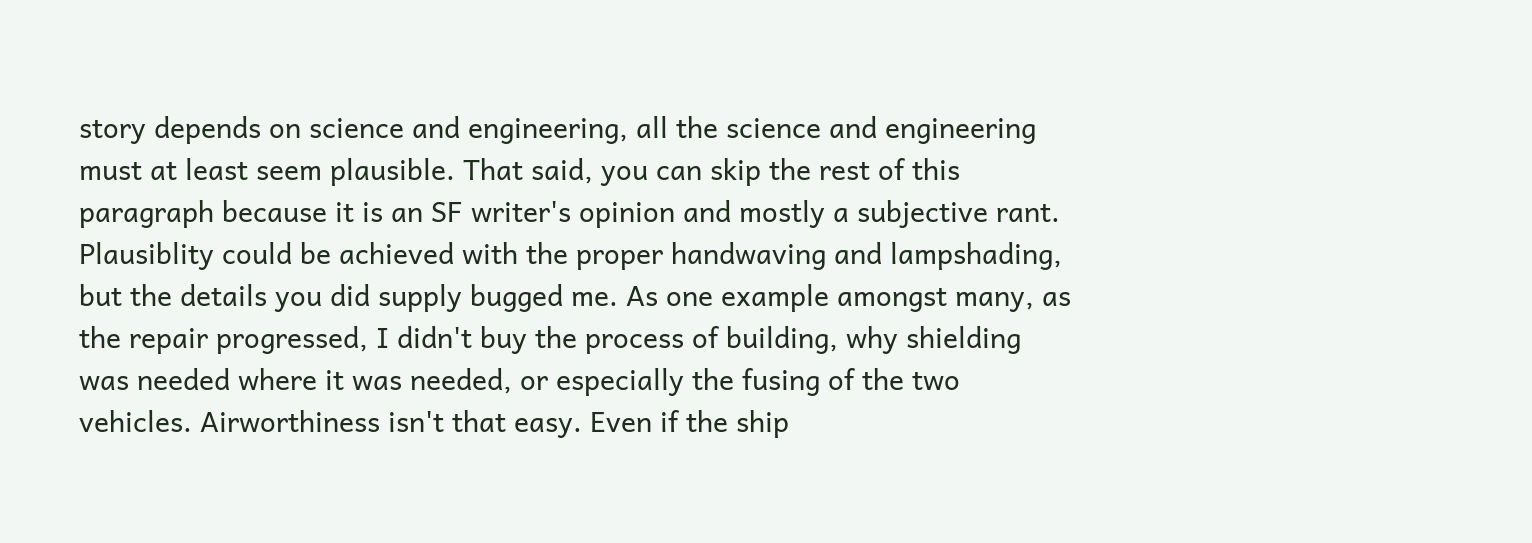story depends on science and engineering, all the science and engineering must at least seem plausible. That said, you can skip the rest of this paragraph because it is an SF writer's opinion and mostly a subjective rant. Plausiblity could be achieved with the proper handwaving and lampshading, but the details you did supply bugged me. As one example amongst many, as the repair progressed, I didn't buy the process of building, why shielding was needed where it was needed, or especially the fusing of the two vehicles. Airworthiness isn't that easy. Even if the ship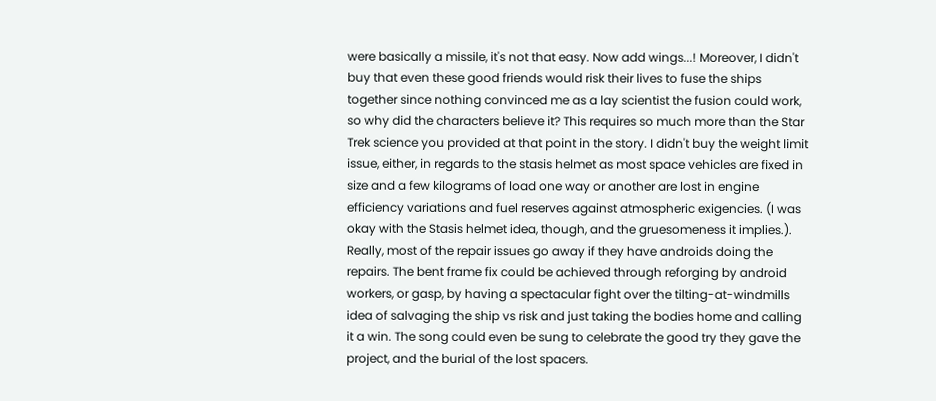were basically a missile, it's not that easy. Now add wings...! Moreover, I didn't buy that even these good friends would risk their lives to fuse the ships together since nothing convinced me as a lay scientist the fusion could work, so why did the characters believe it? This requires so much more than the Star Trek science you provided at that point in the story. I didn't buy the weight limit issue, either, in regards to the stasis helmet as most space vehicles are fixed in size and a few kilograms of load one way or another are lost in engine efficiency variations and fuel reserves against atmospheric exigencies. (I was okay with the Stasis helmet idea, though, and the gruesomeness it implies.). Really, most of the repair issues go away if they have androids doing the repairs. The bent frame fix could be achieved through reforging by android workers, or gasp, by having a spectacular fight over the tilting-at-windmills idea of salvaging the ship vs risk and just taking the bodies home and calling it a win. The song could even be sung to celebrate the good try they gave the project, and the burial of the lost spacers.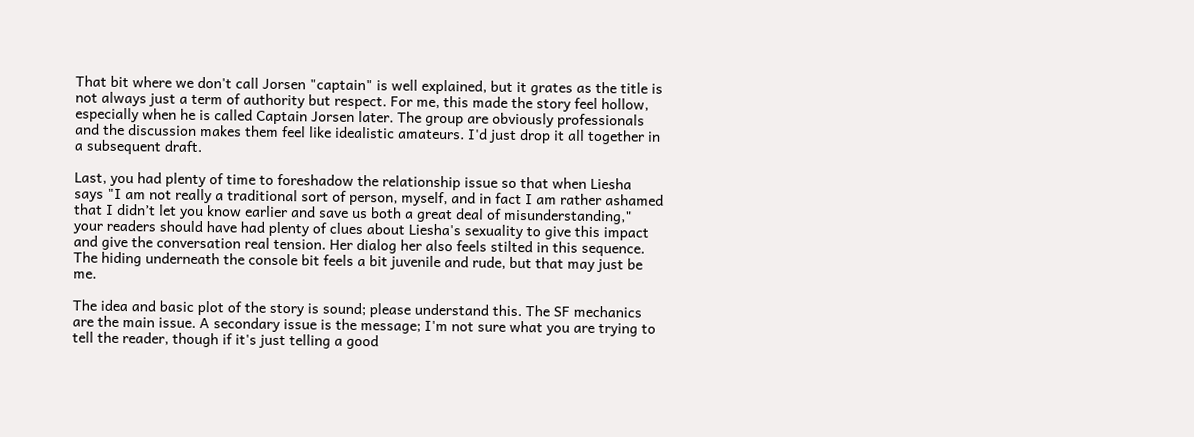That bit where we don't call Jorsen "captain" is well explained, but it grates as the title is not always just a term of authority but respect. For me, this made the story feel hollow, especially when he is called Captain Jorsen later. The group are obviously professionals and the discussion makes them feel like idealistic amateurs. I'd just drop it all together in a subsequent draft.

Last, you had plenty of time to foreshadow the relationship issue so that when Liesha says "I am not really a traditional sort of person, myself, and in fact I am rather ashamed that I didn’t let you know earlier and save us both a great deal of misunderstanding," your readers should have had plenty of clues about Liesha's sexuality to give this impact and give the conversation real tension. Her dialog her also feels stilted in this sequence. The hiding underneath the console bit feels a bit juvenile and rude, but that may just be me.

The idea and basic plot of the story is sound; please understand this. The SF mechanics are the main issue. A secondary issue is the message; I'm not sure what you are trying to tell the reader, though if it's just telling a good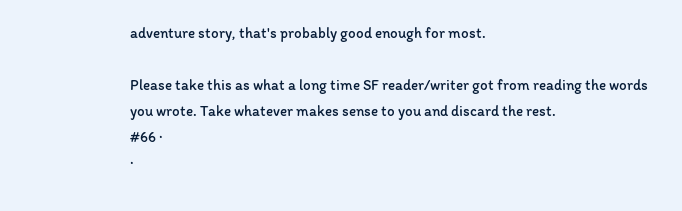adventure story, that's probably good enough for most.

Please take this as what a long time SF reader/writer got from reading the words you wrote. Take whatever makes sense to you and discard the rest.
#66 ·
·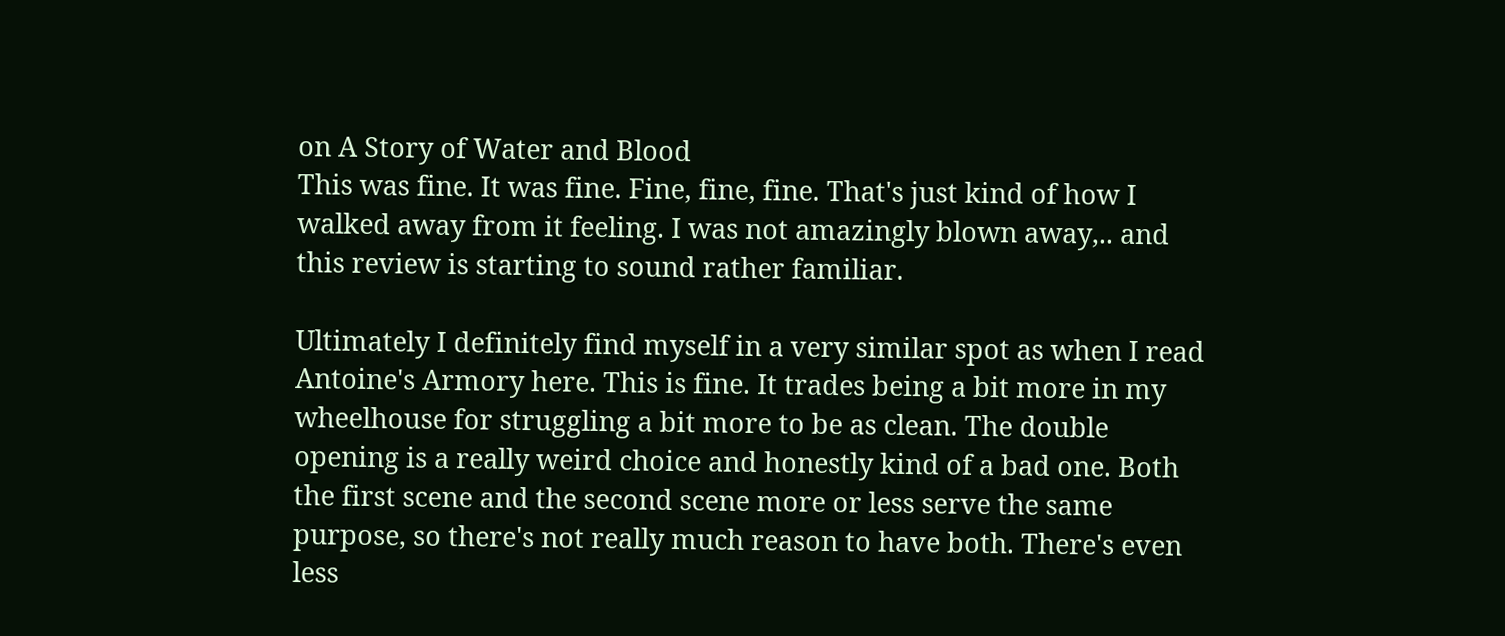on A Story of Water and Blood
This was fine. It was fine. Fine, fine, fine. That's just kind of how I walked away from it feeling. I was not amazingly blown away,.. and this review is starting to sound rather familiar.

Ultimately I definitely find myself in a very similar spot as when I read Antoine's Armory here. This is fine. It trades being a bit more in my wheelhouse for struggling a bit more to be as clean. The double opening is a really weird choice and honestly kind of a bad one. Both the first scene and the second scene more or less serve the same purpose, so there's not really much reason to have both. There's even less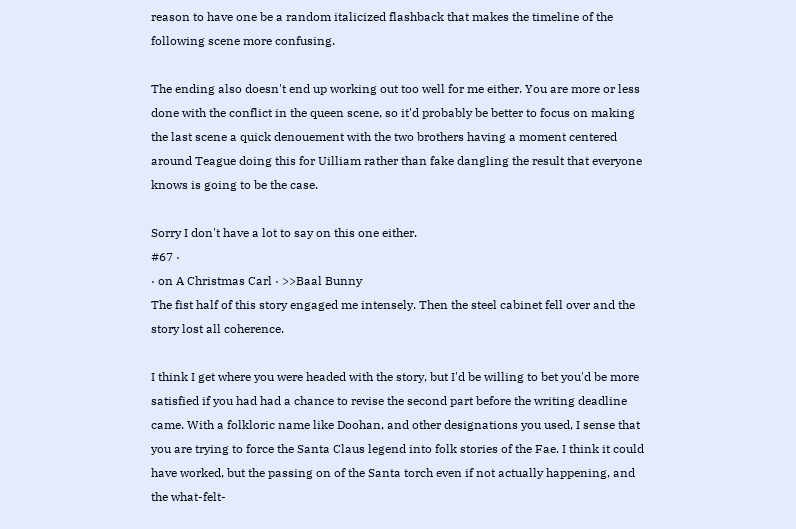reason to have one be a random italicized flashback that makes the timeline of the following scene more confusing.

The ending also doesn't end up working out too well for me either. You are more or less done with the conflict in the queen scene, so it'd probably be better to focus on making the last scene a quick denouement with the two brothers having a moment centered around Teague doing this for Uilliam rather than fake dangling the result that everyone knows is going to be the case.

Sorry I don't have a lot to say on this one either.
#67 ·
· on A Christmas Carl · >>Baal Bunny
The fist half of this story engaged me intensely. Then the steel cabinet fell over and the story lost all coherence.

I think I get where you were headed with the story, but I'd be willing to bet you'd be more satisfied if you had had a chance to revise the second part before the writing deadline came. With a folkloric name like Doohan, and other designations you used, I sense that you are trying to force the Santa Claus legend into folk stories of the Fae. I think it could have worked, but the passing on of the Santa torch even if not actually happening, and the what-felt-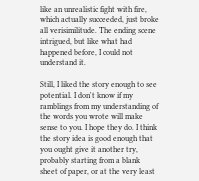like an unrealistic fight with fire, which actually succeeded, just broke all verisimilitude. The ending scene intrigued, but like what had happened before, I could not understand it.

Still, I liked the story enough to see potential. I don't know if my ramblings from my understanding of the words you wrote will make sense to you. I hope they do. I think the story idea is good enough that you ought give it another try, probably starting from a blank sheet of paper, or at the very least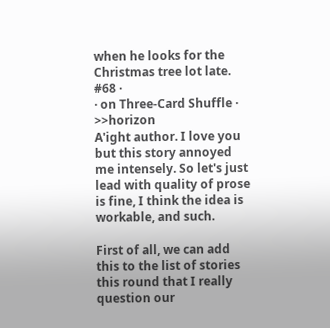when he looks for the Christmas tree lot late.
#68 ·
· on Three-Card Shuffle · >>horizon
A'ight author. I love you but this story annoyed me intensely. So let's just lead with quality of prose is fine, I think the idea is workable, and such.

First of all, we can add this to the list of stories this round that I really question our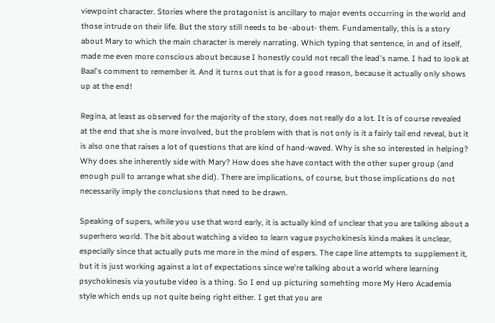viewpoint character. Stories where the protagonist is ancillary to major events occurring in the world and those intrude on their life. But the story still needs to be -about- them. Fundamentally, this is a story about Mary to which the main character is merely narrating. Which typing that sentence, in and of itself, made me even more conscious about because I honestly could not recall the lead's name. I had to look at Baal's comment to remember it. And it turns out that is for a good reason, because it actually only shows up at the end!

Regina, at least as observed for the majority of the story, does not really do a lot. It is of course revealed at the end that she is more involved, but the problem with that is not only is it a fairly tail end reveal, but it is also one that raises a lot of questions that are kind of hand-waved. Why is she so interested in helping? Why does she inherently side with Mary? How does she have contact with the other super group (and enough pull to arrange what she did). There are implications, of course, but those implications do not necessarily imply the conclusions that need to be drawn.

Speaking of supers, while you use that word early, it is actually kind of unclear that you are talking about a superhero world. The bit about watching a video to learn vague psychokinesis kinda makes it unclear, especially since that actually puts me more in the mind of espers. The cape line attempts to supplement it, but it is just working against a lot of expectations since we're talking about a world where learning psychokinesis via youtube video is a thing. So I end up picturing somehting more My Hero Academia style which ends up not quite being right either. I get that you are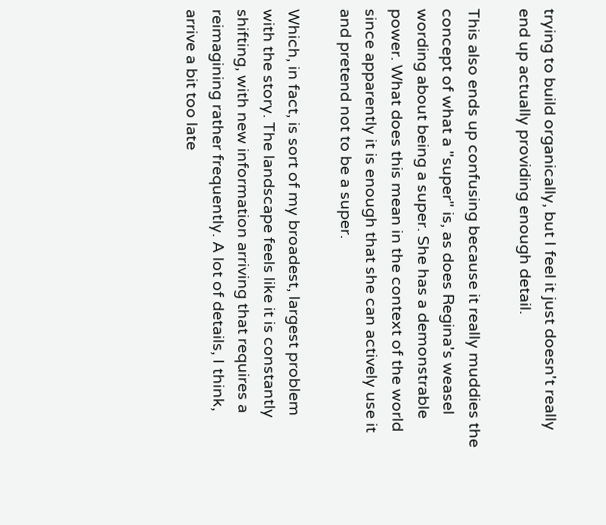trying to build organically, but I feel it just doesn't really end up actually providing enough detail.

This also ends up confusing because it really muddies the concept of what a "super" is, as does Regina's weasel wording about being a super. She has a demonstrable power. What does this mean in the context of the world since apparently it is enough that she can actively use it and pretend not to be a super.

Which, in fact, is sort of my broadest, largest problem with the story. The landscape feels like it is constantly shifting, with new information arriving that requires a reimagining rather frequently. A lot of details, I think, arrive a bit too late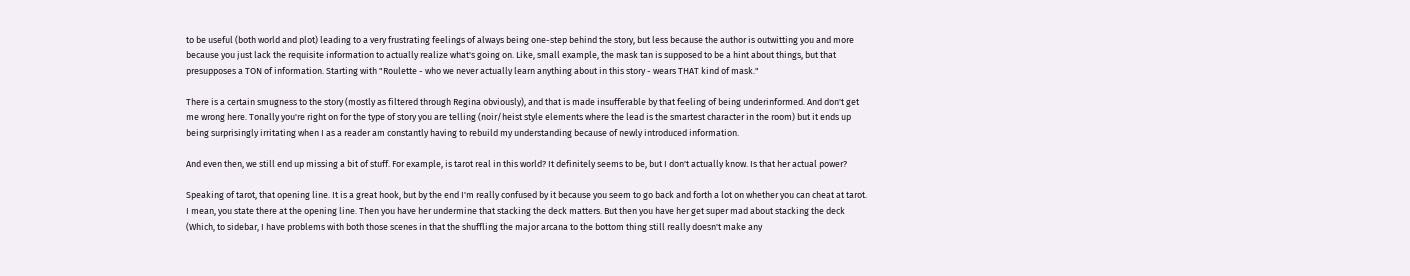to be useful (both world and plot) leading to a very frustrating feelings of always being one-step behind the story, but less because the author is outwitting you and more because you just lack the requisite information to actually realize what's going on. Like, small example, the mask tan is supposed to be a hint about things, but that presupposes a TON of information. Starting with "Roulette - who we never actually learn anything about in this story - wears THAT kind of mask."

There is a certain smugness to the story (mostly as filtered through Regina obviously), and that is made insufferable by that feeling of being underinformed. And don't get me wrong here. Tonally you're right on for the type of story you are telling (noir/heist style elements where the lead is the smartest character in the room) but it ends up being surprisingly irritating when I as a reader am constantly having to rebuild my understanding because of newly introduced information.

And even then, we still end up missing a bit of stuff. For example, is tarot real in this world? It definitely seems to be, but I don't actually know. Is that her actual power?

Speaking of tarot, that opening line. It is a great hook, but by the end I'm really confused by it because you seem to go back and forth a lot on whether you can cheat at tarot. I mean, you state there at the opening line. Then you have her undermine that stacking the deck matters. But then you have her get super mad about stacking the deck (Which, to sidebar, I have problems with both those scenes in that the shuffling the major arcana to the bottom thing still really doesn't make any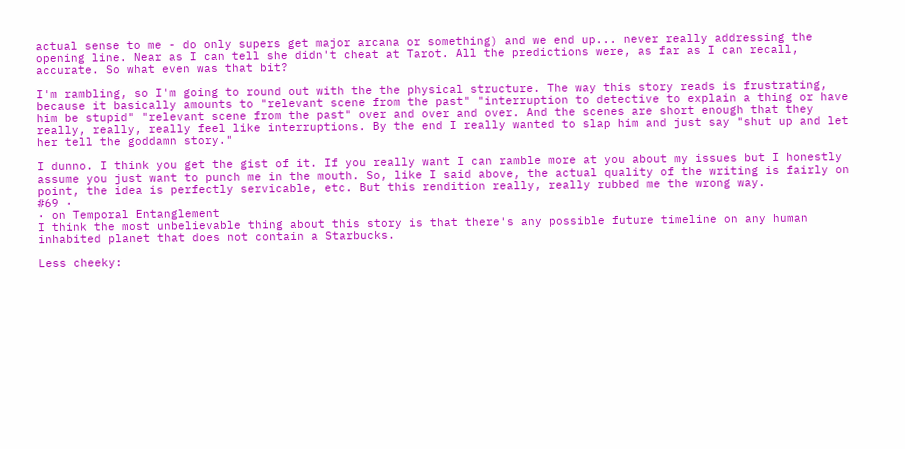actual sense to me - do only supers get major arcana or something) and we end up... never really addressing the opening line. Near as I can tell she didn't cheat at Tarot. All the predictions were, as far as I can recall, accurate. So what even was that bit?

I'm rambling, so I'm going to round out with the the physical structure. The way this story reads is frustrating, because it basically amounts to "relevant scene from the past" "interruption to detective to explain a thing or have him be stupid" "relevant scene from the past" over and over and over. And the scenes are short enough that they really, really, really feel like interruptions. By the end I really wanted to slap him and just say "shut up and let her tell the goddamn story."

I dunno. I think you get the gist of it. If you really want I can ramble more at you about my issues but I honestly assume you just want to punch me in the mouth. So, like I said above, the actual quality of the writing is fairly on point, the idea is perfectly servicable, etc. But this rendition really, really rubbed me the wrong way.
#69 ·
· on Temporal Entanglement
I think the most unbelievable thing about this story is that there's any possible future timeline on any human inhabited planet that does not contain a Starbucks.

Less cheeky: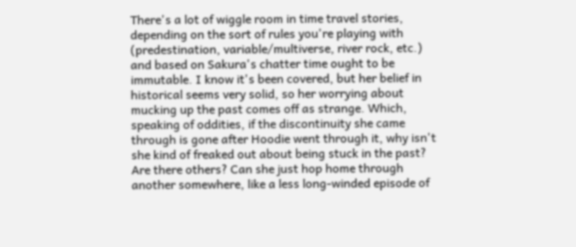There's a lot of wiggle room in time travel stories, depending on the sort of rules you're playing with (predestination, variable/multiverse, river rock, etc.) and based on Sakura's chatter time ought to be immutable. I know it's been covered, but her belief in historical seems very solid, so her worrying about mucking up the past comes off as strange. Which, speaking of oddities, if the discontinuity she came through is gone after Hoodie went through it, why isn't she kind of freaked out about being stuck in the past? Are there others? Can she just hop home through another somewhere, like a less long-winded episode of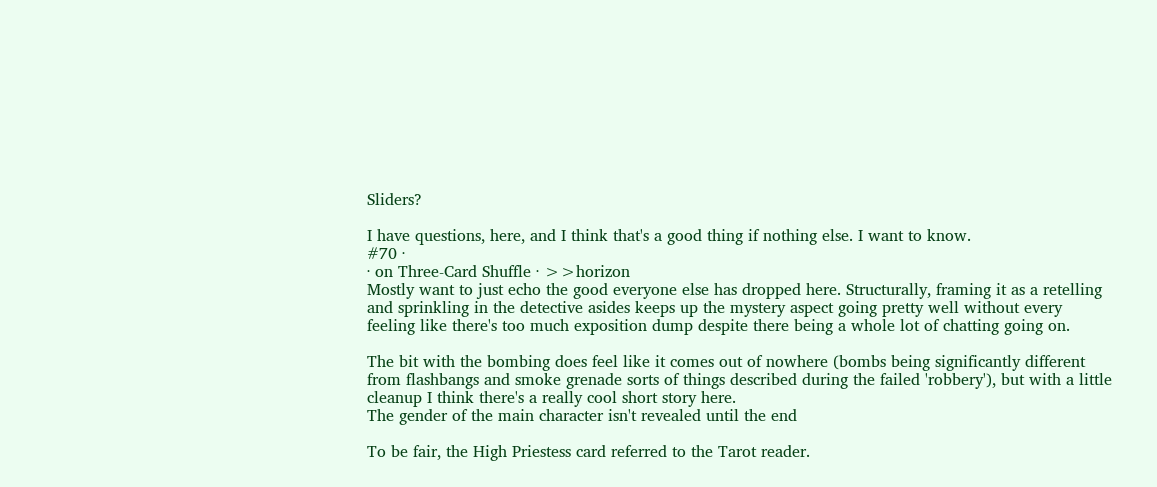Sliders?

I have questions, here, and I think that's a good thing if nothing else. I want to know.
#70 ·
· on Three-Card Shuffle · >>horizon
Mostly want to just echo the good everyone else has dropped here. Structurally, framing it as a retelling and sprinkling in the detective asides keeps up the mystery aspect going pretty well without every feeling like there's too much exposition dump despite there being a whole lot of chatting going on.

The bit with the bombing does feel like it comes out of nowhere (bombs being significantly different from flashbangs and smoke grenade sorts of things described during the failed 'robbery'), but with a little cleanup I think there's a really cool short story here.
The gender of the main character isn't revealed until the end

To be fair, the High Priestess card referred to the Tarot reader.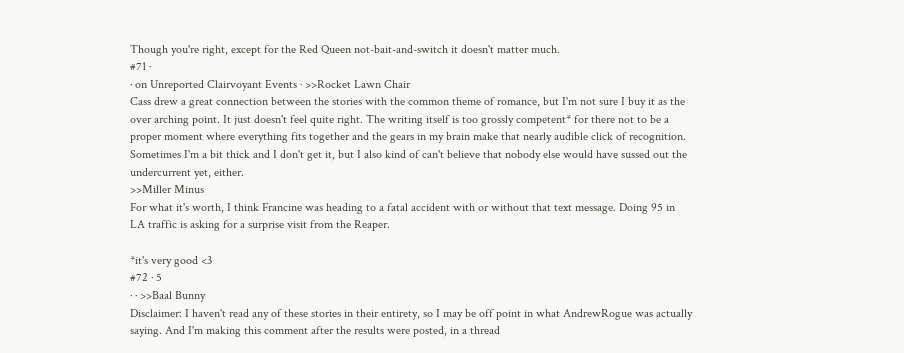Though you're right, except for the Red Queen not-bait-and-switch it doesn't matter much.
#71 ·
· on Unreported Clairvoyant Events · >>Rocket Lawn Chair
Cass drew a great connection between the stories with the common theme of romance, but I'm not sure I buy it as the over arching point. It just doesn't feel quite right. The writing itself is too grossly competent* for there not to be a proper moment where everything fits together and the gears in my brain make that nearly audible click of recognition. Sometimes I'm a bit thick and I don't get it, but I also kind of can't believe that nobody else would have sussed out the undercurrent yet, either.
>>Miller Minus
For what it's worth, I think Francine was heading to a fatal accident with or without that text message. Doing 95 in LA traffic is asking for a surprise visit from the Reaper.

*it's very good <3
#72 · 5
· · >>Baal Bunny
Disclaimer: I haven't read any of these stories in their entirety, so I may be off point in what AndrewRogue was actually saying. And I'm making this comment after the results were posted, in a thread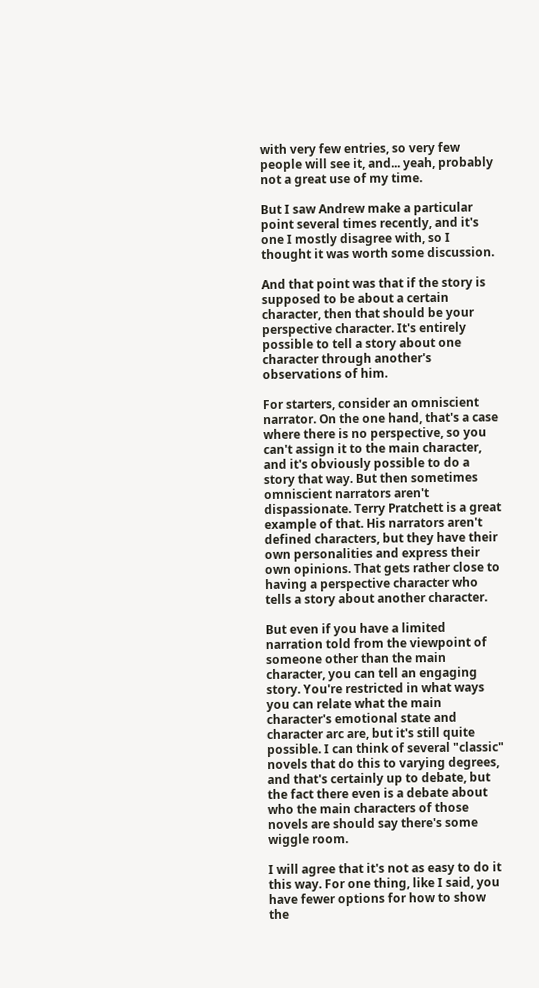with very few entries, so very few people will see it, and... yeah, probably not a great use of my time.

But I saw Andrew make a particular point several times recently, and it's one I mostly disagree with, so I thought it was worth some discussion.

And that point was that if the story is supposed to be about a certain character, then that should be your perspective character. It's entirely possible to tell a story about one character through another's observations of him.

For starters, consider an omniscient narrator. On the one hand, that's a case where there is no perspective, so you can't assign it to the main character, and it's obviously possible to do a story that way. But then sometimes omniscient narrators aren't dispassionate. Terry Pratchett is a great example of that. His narrators aren't defined characters, but they have their own personalities and express their own opinions. That gets rather close to having a perspective character who tells a story about another character.

But even if you have a limited narration told from the viewpoint of someone other than the main character, you can tell an engaging story. You're restricted in what ways you can relate what the main character's emotional state and character arc are, but it's still quite possible. I can think of several "classic" novels that do this to varying degrees, and that's certainly up to debate, but the fact there even is a debate about who the main characters of those novels are should say there's some wiggle room.

I will agree that it's not as easy to do it this way. For one thing, like I said, you have fewer options for how to show the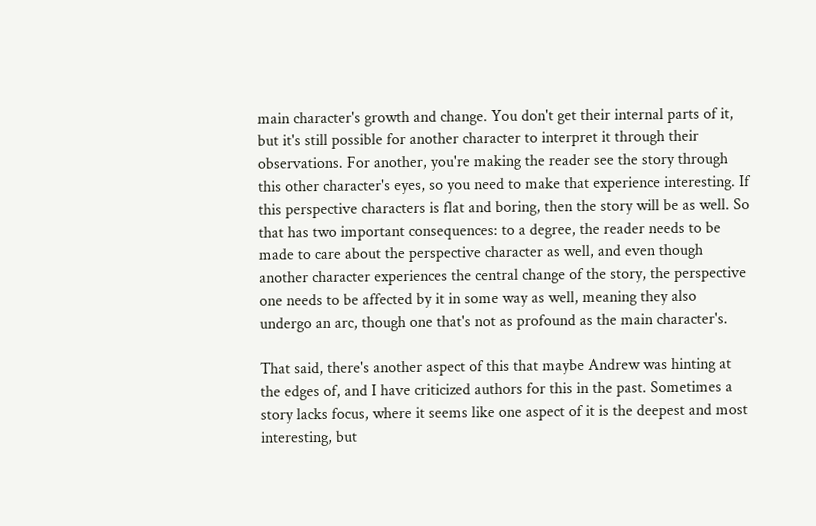main character's growth and change. You don't get their internal parts of it, but it's still possible for another character to interpret it through their observations. For another, you're making the reader see the story through this other character's eyes, so you need to make that experience interesting. If this perspective characters is flat and boring, then the story will be as well. So that has two important consequences: to a degree, the reader needs to be made to care about the perspective character as well, and even though another character experiences the central change of the story, the perspective one needs to be affected by it in some way as well, meaning they also undergo an arc, though one that's not as profound as the main character's.

That said, there's another aspect of this that maybe Andrew was hinting at the edges of, and I have criticized authors for this in the past. Sometimes a story lacks focus, where it seems like one aspect of it is the deepest and most interesting, but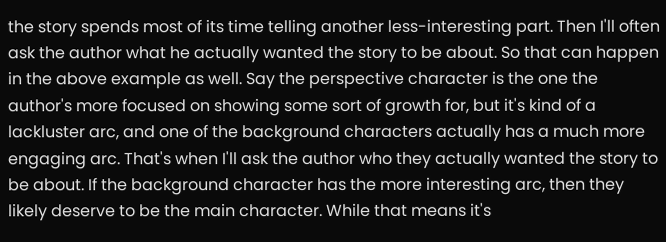the story spends most of its time telling another less-interesting part. Then I'll often ask the author what he actually wanted the story to be about. So that can happen in the above example as well. Say the perspective character is the one the author's more focused on showing some sort of growth for, but it's kind of a lackluster arc, and one of the background characters actually has a much more engaging arc. That's when I'll ask the author who they actually wanted the story to be about. If the background character has the more interesting arc, then they likely deserve to be the main character. While that means it's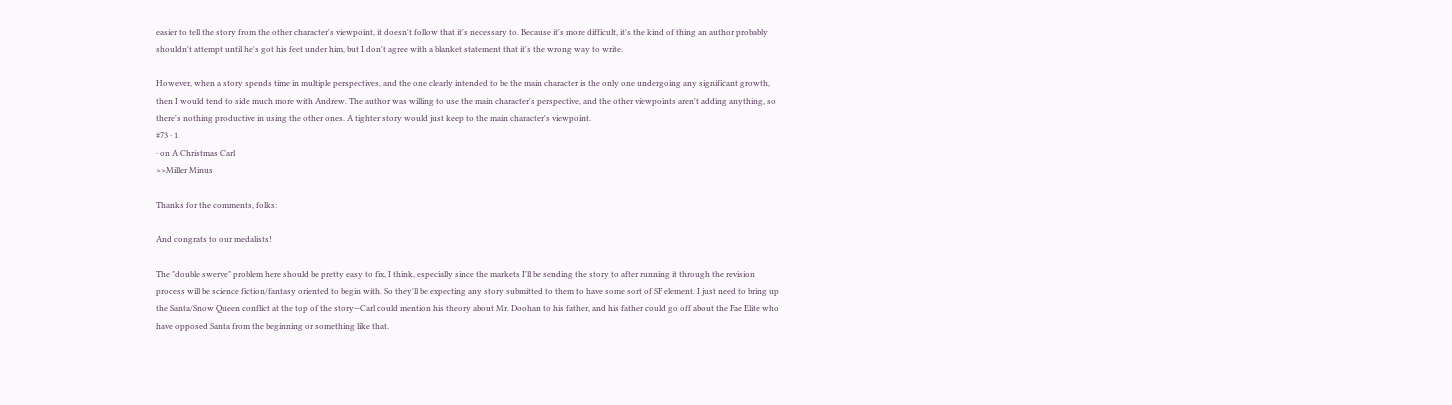easier to tell the story from the other character's viewpoint, it doesn't follow that it's necessary to. Because it's more difficult, it's the kind of thing an author probably shouldn't attempt until he's got his feet under him, but I don't agree with a blanket statement that it's the wrong way to write.

However, when a story spends time in multiple perspectives, and the one clearly intended to be the main character is the only one undergoing any significant growth, then I would tend to side much more with Andrew. The author was willing to use the main character's perspective, and the other viewpoints aren't adding anything, so there's nothing productive in using the other ones. A tighter story would just keep to the main character's viewpoint.
#73 · 1
· on A Christmas Carl
>>Miller Minus

Thanks for the comments, folks:

And congrats to our medalists!

The "double swerve" problem here should be pretty easy to fix, I think, especially since the markets I'll be sending the story to after running it through the revision process will be science fiction/fantasy oriented to begin with. So they'll be expecting any story submitted to them to have some sort of SF element. I just need to bring up the Santa/Snow Queen conflict at the top of the story--Carl could mention his theory about Mr. Doohan to his father, and his father could go off about the Fae Elite who have opposed Santa from the beginning or something like that.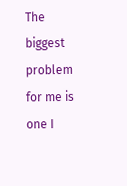The biggest problem for me is one I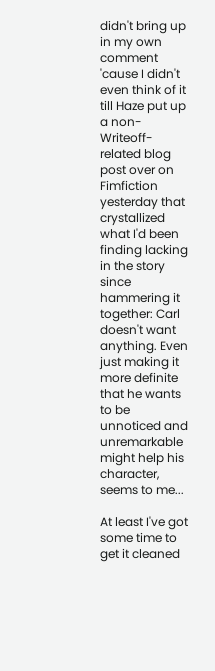didn't bring up in my own comment 'cause I didn't even think of it till Haze put up a non-Writeoff-related blog post over on Fimfiction yesterday that crystallized what I'd been finding lacking in the story since hammering it together: Carl doesn't want anything. Even just making it more definite that he wants to be unnoticed and unremarkable might help his character, seems to me...

At least I've got some time to get it cleaned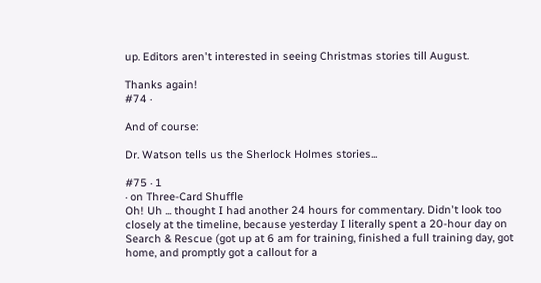up. Editors aren't interested in seeing Christmas stories till August.

Thanks again!
#74 ·

And of course:

Dr. Watson tells us the Sherlock Holmes stories...

#75 · 1
· on Three-Card Shuffle
Oh! Uh ... thought I had another 24 hours for commentary. Didn't look too closely at the timeline, because yesterday I literally spent a 20-hour day on Search & Rescue (got up at 6 am for training, finished a full training day, got home, and promptly got a callout for a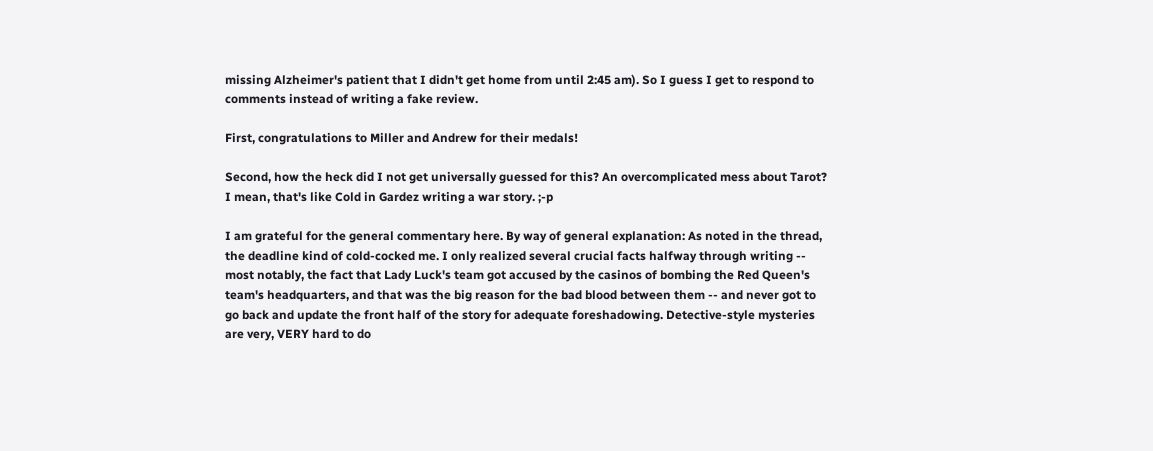missing Alzheimer's patient that I didn't get home from until 2:45 am). So I guess I get to respond to comments instead of writing a fake review.

First, congratulations to Miller and Andrew for their medals!

Second, how the heck did I not get universally guessed for this? An overcomplicated mess about Tarot? I mean, that's like Cold in Gardez writing a war story. ;-p

I am grateful for the general commentary here. By way of general explanation: As noted in the thread, the deadline kind of cold-cocked me. I only realized several crucial facts halfway through writing -- most notably, the fact that Lady Luck's team got accused by the casinos of bombing the Red Queen's team's headquarters, and that was the big reason for the bad blood between them -- and never got to go back and update the front half of the story for adequate foreshadowing. Detective-style mysteries are very, VERY hard to do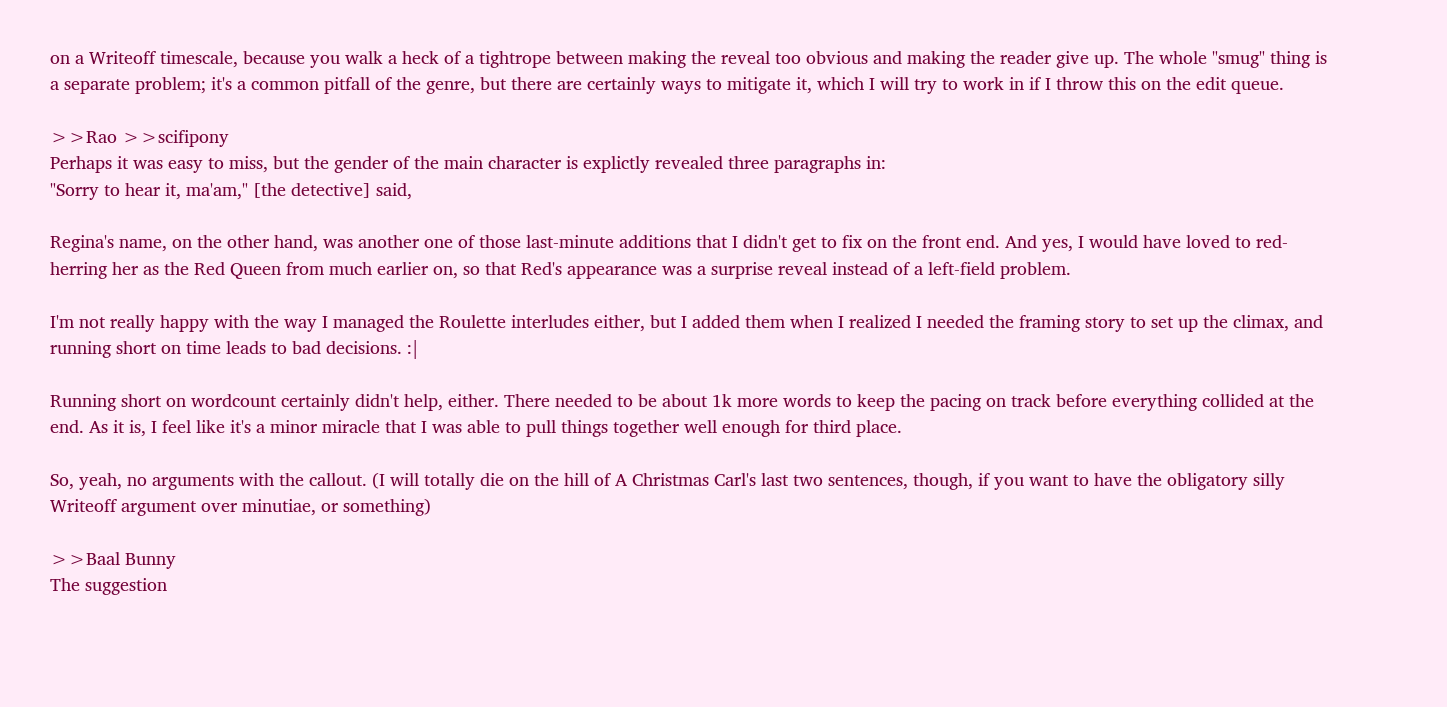on a Writeoff timescale, because you walk a heck of a tightrope between making the reveal too obvious and making the reader give up. The whole "smug" thing is a separate problem; it's a common pitfall of the genre, but there are certainly ways to mitigate it, which I will try to work in if I throw this on the edit queue.

>>Rao >>scifipony
Perhaps it was easy to miss, but the gender of the main character is explictly revealed three paragraphs in:
"Sorry to hear it, ma'am," [the detective] said,

Regina's name, on the other hand, was another one of those last-minute additions that I didn't get to fix on the front end. And yes, I would have loved to red-herring her as the Red Queen from much earlier on, so that Red's appearance was a surprise reveal instead of a left-field problem.

I'm not really happy with the way I managed the Roulette interludes either, but I added them when I realized I needed the framing story to set up the climax, and running short on time leads to bad decisions. :|

Running short on wordcount certainly didn't help, either. There needed to be about 1k more words to keep the pacing on track before everything collided at the end. As it is, I feel like it's a minor miracle that I was able to pull things together well enough for third place.

So, yeah, no arguments with the callout. (I will totally die on the hill of A Christmas Carl's last two sentences, though, if you want to have the obligatory silly Writeoff argument over minutiae, or something)

>>Baal Bunny
The suggestion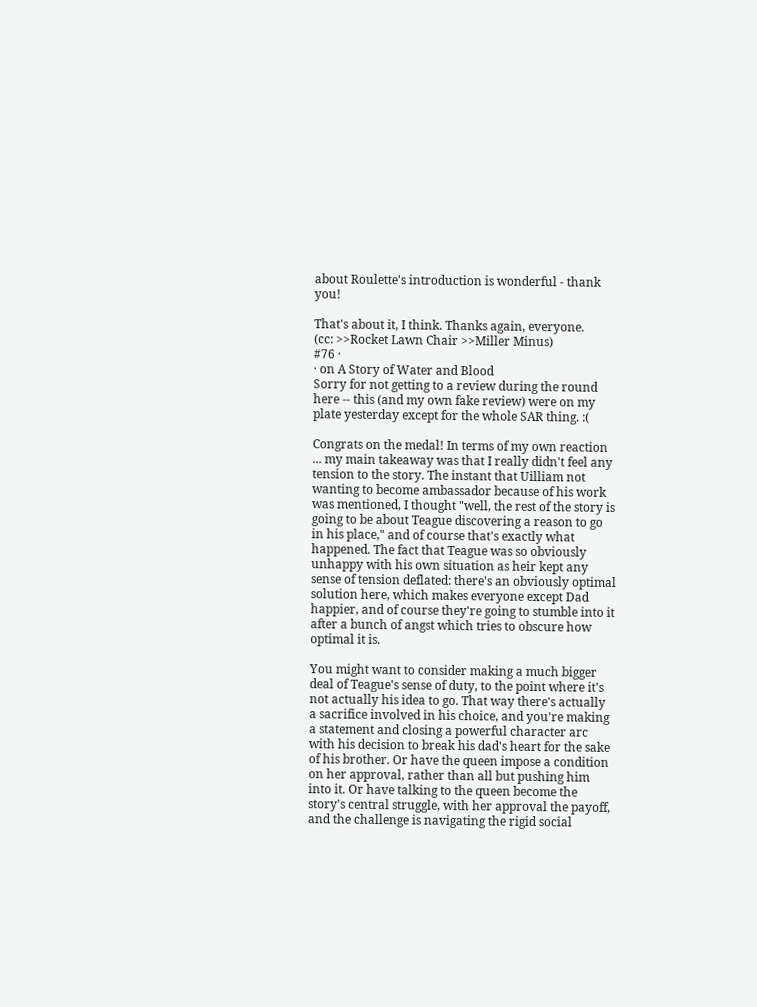about Roulette's introduction is wonderful - thank you!

That's about it, I think. Thanks again, everyone.
(cc: >>Rocket Lawn Chair >>Miller Minus)
#76 ·
· on A Story of Water and Blood
Sorry for not getting to a review during the round here -- this (and my own fake review) were on my plate yesterday except for the whole SAR thing. :(

Congrats on the medal! In terms of my own reaction ... my main takeaway was that I really didn't feel any tension to the story. The instant that Uilliam not wanting to become ambassador because of his work was mentioned, I thought "well, the rest of the story is going to be about Teague discovering a reason to go in his place," and of course that's exactly what happened. The fact that Teague was so obviously unhappy with his own situation as heir kept any sense of tension deflated: there's an obviously optimal solution here, which makes everyone except Dad happier, and of course they're going to stumble into it after a bunch of angst which tries to obscure how optimal it is.

You might want to consider making a much bigger deal of Teague's sense of duty, to the point where it's not actually his idea to go. That way there's actually a sacrifice involved in his choice, and you're making a statement and closing a powerful character arc with his decision to break his dad's heart for the sake of his brother. Or have the queen impose a condition on her approval, rather than all but pushing him into it. Or have talking to the queen become the story's central struggle, with her approval the payoff, and the challenge is navigating the rigid social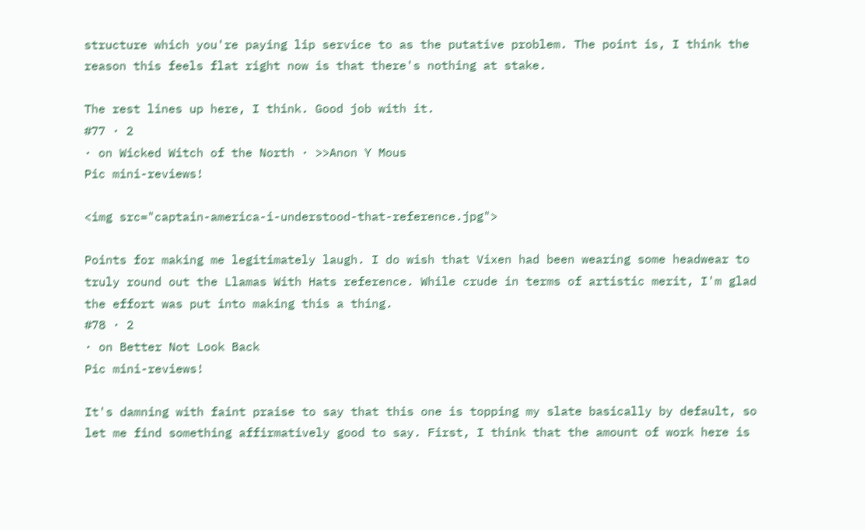structure which you're paying lip service to as the putative problem. The point is, I think the reason this feels flat right now is that there's nothing at stake.

The rest lines up here, I think. Good job with it.
#77 · 2
· on Wicked Witch of the North · >>Anon Y Mous
Pic mini-reviews!

<img src="captain-america-i-understood-that-reference.jpg">

Points for making me legitimately laugh. I do wish that Vixen had been wearing some headwear to truly round out the Llamas With Hats reference. While crude in terms of artistic merit, I'm glad the effort was put into making this a thing.
#78 · 2
· on Better Not Look Back
Pic mini-reviews!

It's damning with faint praise to say that this one is topping my slate basically by default, so let me find something affirmatively good to say. First, I think that the amount of work here is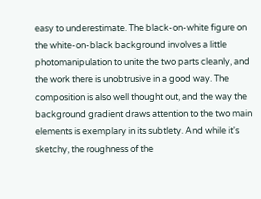easy to underestimate. The black-on-white figure on the white-on-black background involves a little photomanipulation to unite the two parts cleanly, and the work there is unobtrusive in a good way. The composition is also well thought out, and the way the background gradient draws attention to the two main elements is exemplary in its subtlety. And while it's sketchy, the roughness of the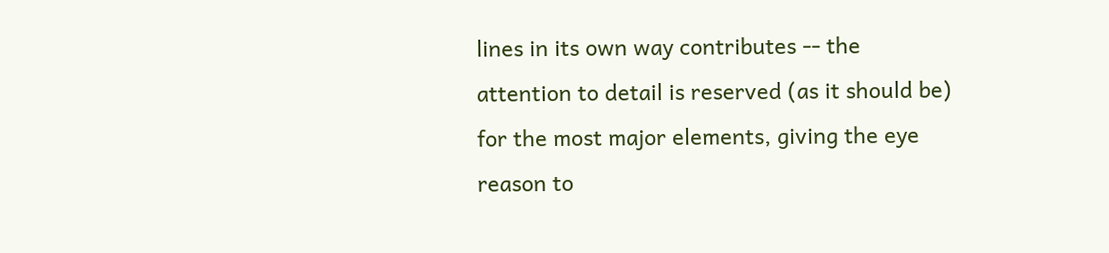lines in its own way contributes -- the attention to detail is reserved (as it should be) for the most major elements, giving the eye reason to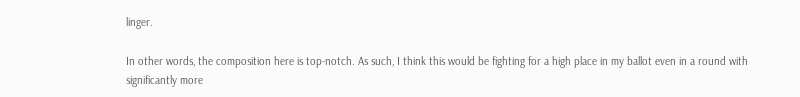linger.

In other words, the composition here is top-notch. As such, I think this would be fighting for a high place in my ballot even in a round with significantly more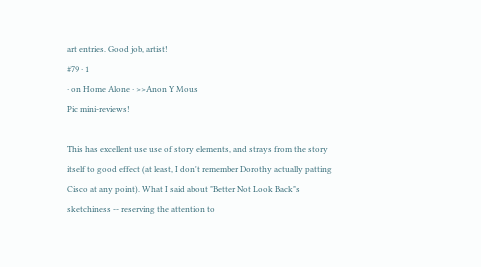art entries. Good job, artist!
#79 · 1
· on Home Alone · >>Anon Y Mous
Pic mini-reviews!

This has excellent use use of story elements, and strays from the story itself to good effect (at least, I don't remember Dorothy actually patting Cisco at any point). What I said about "Better Not Look Back"s sketchiness -- reserving the attention to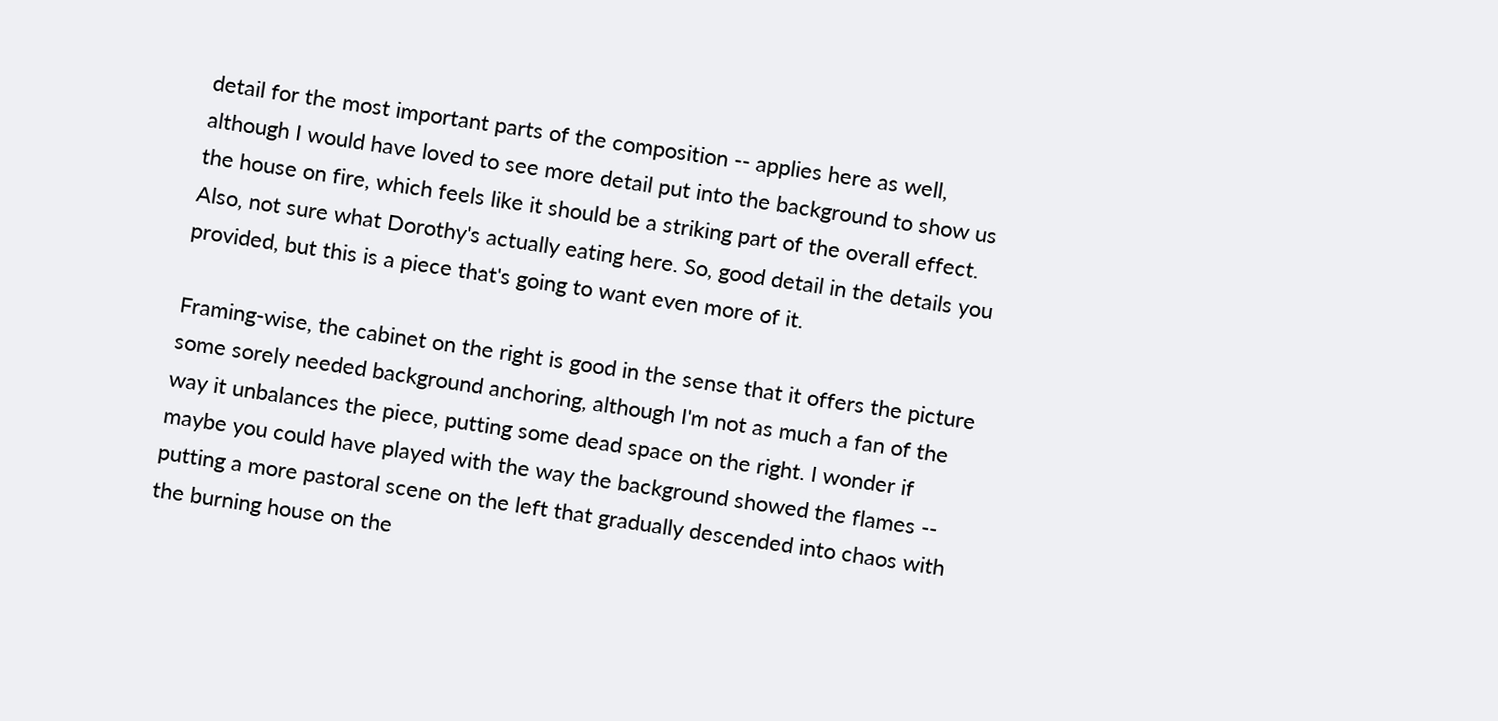detail for the most important parts of the composition -- applies here as well, although I would have loved to see more detail put into the background to show us the house on fire, which feels like it should be a striking part of the overall effect. Also, not sure what Dorothy's actually eating here. So, good detail in the details you provided, but this is a piece that's going to want even more of it.

Framing-wise, the cabinet on the right is good in the sense that it offers the picture some sorely needed background anchoring, although I'm not as much a fan of the way it unbalances the piece, putting some dead space on the right. I wonder if maybe you could have played with the way the background showed the flames -- putting a more pastoral scene on the left that gradually descended into chaos with the burning house on the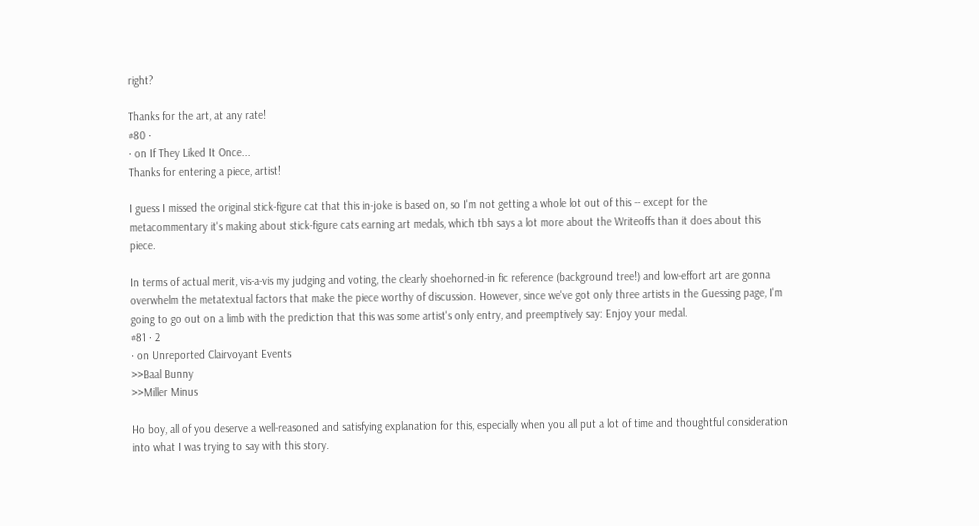right?

Thanks for the art, at any rate!
#80 ·
· on If They Liked It Once...
Thanks for entering a piece, artist!

I guess I missed the original stick-figure cat that this in-joke is based on, so I'm not getting a whole lot out of this -- except for the metacommentary it's making about stick-figure cats earning art medals, which tbh says a lot more about the Writeoffs than it does about this piece.

In terms of actual merit, vis-a-vis my judging and voting, the clearly shoehorned-in fic reference (background tree!) and low-effort art are gonna overwhelm the metatextual factors that make the piece worthy of discussion. However, since we've got only three artists in the Guessing page, I'm going to go out on a limb with the prediction that this was some artist's only entry, and preemptively say: Enjoy your medal.
#81 · 2
· on Unreported Clairvoyant Events
>>Baal Bunny
>>Miller Minus

Ho boy, all of you deserve a well-reasoned and satisfying explanation for this, especially when you all put a lot of time and thoughtful consideration into what I was trying to say with this story.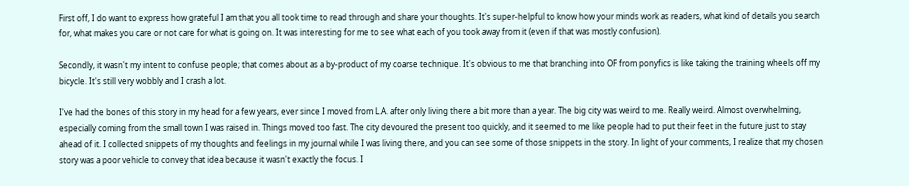First off, I do want to express how grateful I am that you all took time to read through and share your thoughts. It's super-helpful to know how your minds work as readers, what kind of details you search for, what makes you care or not care for what is going on. It was interesting for me to see what each of you took away from it (even if that was mostly confusion).

Secondly, it wasn't my intent to confuse people; that comes about as a by-product of my coarse technique. It's obvious to me that branching into OF from ponyfics is like taking the training wheels off my bicycle. It's still very wobbly and I crash a lot.

I've had the bones of this story in my head for a few years, ever since I moved from L.A. after only living there a bit more than a year. The big city was weird to me. Really weird. Almost overwhelming, especially coming from the small town I was raised in. Things moved too fast. The city devoured the present too quickly, and it seemed to me like people had to put their feet in the future just to stay ahead of it. I collected snippets of my thoughts and feelings in my journal while I was living there, and you can see some of those snippets in the story. In light of your comments, I realize that my chosen story was a poor vehicle to convey that idea because it wasn't exactly the focus. I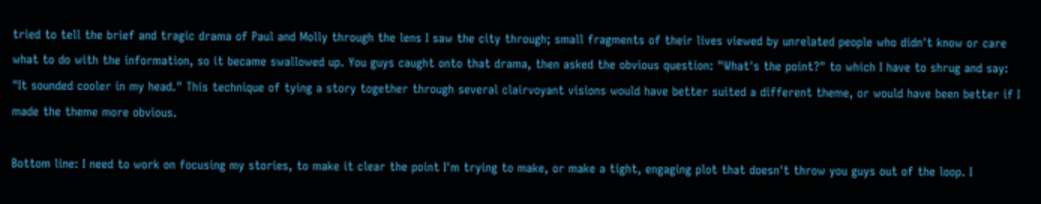tried to tell the brief and tragic drama of Paul and Molly through the lens I saw the city through; small fragments of their lives viewed by unrelated people who didn't know or care what to do with the information, so it became swallowed up. You guys caught onto that drama, then asked the obvious question: "What's the point?" to which I have to shrug and say: "It sounded cooler in my head." This technique of tying a story together through several clairvoyant visions would have better suited a different theme, or would have been better if I made the theme more obvious.

Bottom line: I need to work on focusing my stories, to make it clear the point I'm trying to make, or make a tight, engaging plot that doesn't throw you guys out of the loop. I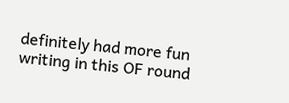definitely had more fun writing in this OF round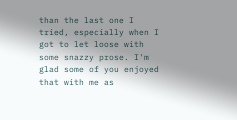than the last one I tried, especially when I got to let loose with some snazzy prose. I'm glad some of you enjoyed that with me as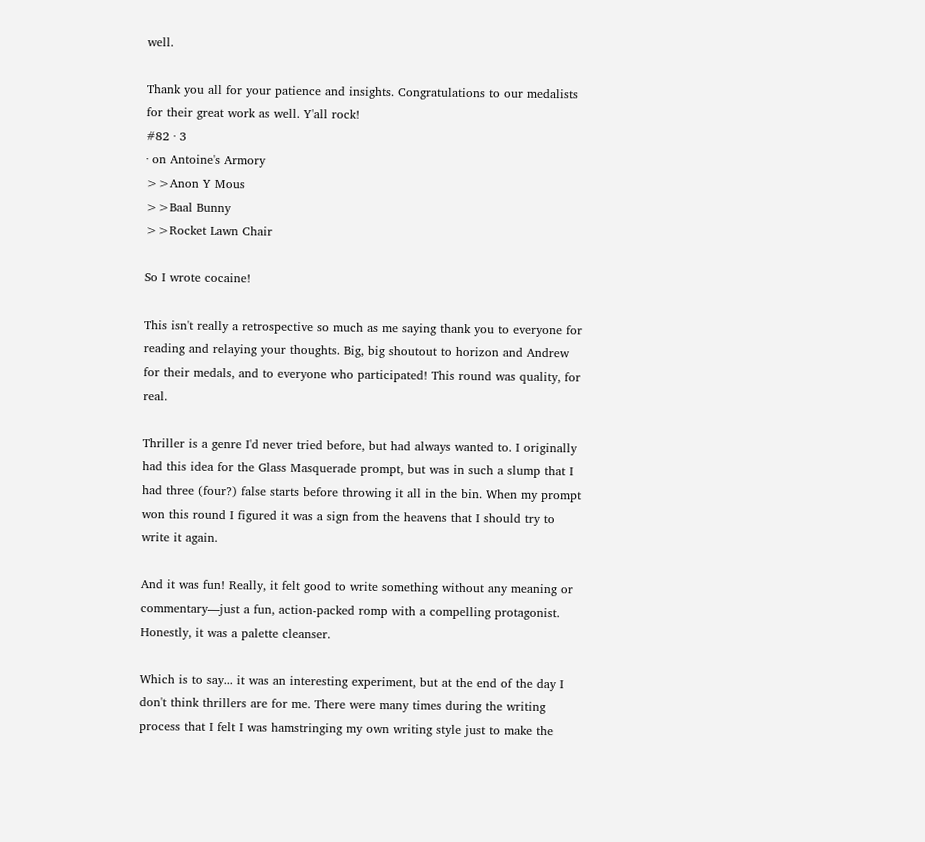well.

Thank you all for your patience and insights. Congratulations to our medalists for their great work as well. Y'all rock!
#82 · 3
· on Antoine's Armory
>>Anon Y Mous
>>Baal Bunny
>>Rocket Lawn Chair

So I wrote cocaine!

This isn't really a retrospective so much as me saying thank you to everyone for reading and relaying your thoughts. Big, big shoutout to horizon and Andrew for their medals, and to everyone who participated! This round was quality, for real.

Thriller is a genre I'd never tried before, but had always wanted to. I originally had this idea for the Glass Masquerade prompt, but was in such a slump that I had three (four?) false starts before throwing it all in the bin. When my prompt won this round I figured it was a sign from the heavens that I should try to write it again.

And it was fun! Really, it felt good to write something without any meaning or commentary—just a fun, action-packed romp with a compelling protagonist. Honestly, it was a palette cleanser.

Which is to say... it was an interesting experiment, but at the end of the day I don't think thrillers are for me. There were many times during the writing process that I felt I was hamstringing my own writing style just to make the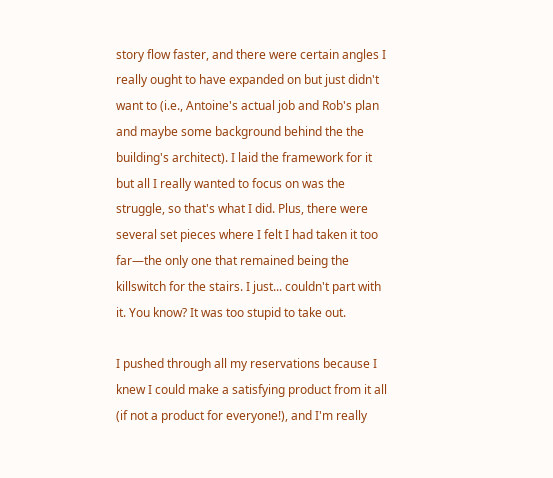story flow faster, and there were certain angles I really ought to have expanded on but just didn't want to (i.e., Antoine's actual job and Rob's plan and maybe some background behind the the building's architect). I laid the framework for it but all I really wanted to focus on was the struggle, so that's what I did. Plus, there were several set pieces where I felt I had taken it too far—the only one that remained being the killswitch for the stairs. I just... couldn't part with it. You know? It was too stupid to take out.

I pushed through all my reservations because I knew I could make a satisfying product from it all (if not a product for everyone!), and I'm really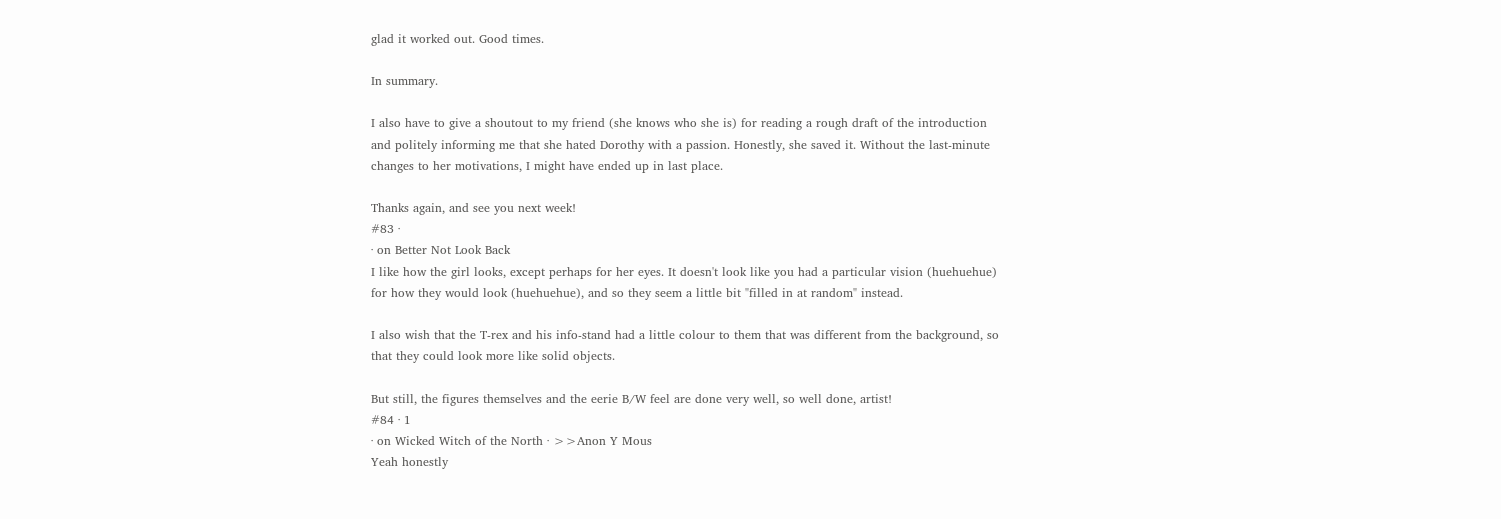glad it worked out. Good times.

In summary.

I also have to give a shoutout to my friend (she knows who she is) for reading a rough draft of the introduction and politely informing me that she hated Dorothy with a passion. Honestly, she saved it. Without the last-minute changes to her motivations, I might have ended up in last place.

Thanks again, and see you next week!
#83 ·
· on Better Not Look Back
I like how the girl looks, except perhaps for her eyes. It doesn't look like you had a particular vision (huehuehue) for how they would look (huehuehue), and so they seem a little bit "filled in at random" instead.

I also wish that the T-rex and his info-stand had a little colour to them that was different from the background, so that they could look more like solid objects.

But still, the figures themselves and the eerie B/W feel are done very well, so well done, artist!
#84 · 1
· on Wicked Witch of the North · >>Anon Y Mous
Yeah honestly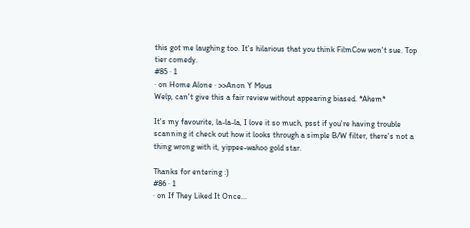this got me laughing too. It's hilarious that you think FilmCow won't sue. Top tier comedy.
#85 · 1
· on Home Alone · >>Anon Y Mous
Welp, can't give this a fair review without appearing biased. *Ahem*

It's my favourite, la-la-la, I love it so much, psst if you're having trouble scanning it check out how it looks through a simple B/W filter, there's not a thing wrong with it, yippee-wahoo gold star.

Thanks for entering :)
#86 · 1
· on If They Liked It Once...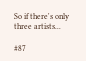So if there's only three artists...

#87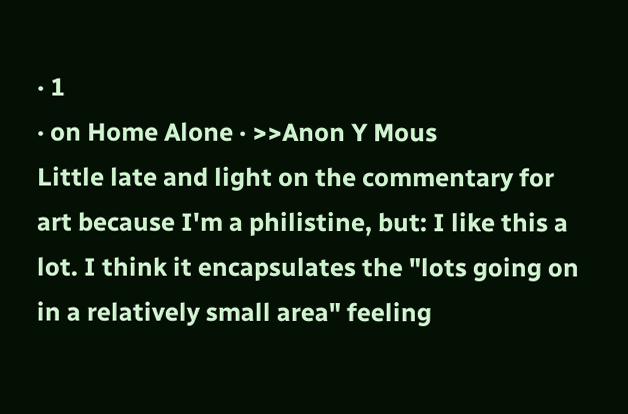· 1
· on Home Alone · >>Anon Y Mous
Little late and light on the commentary for art because I'm a philistine, but: I like this a lot. I think it encapsulates the "lots going on in a relatively small area" feeling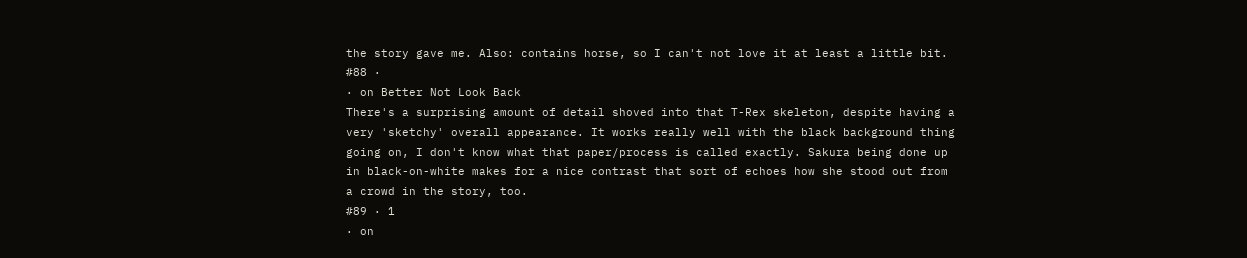the story gave me. Also: contains horse, so I can't not love it at least a little bit.
#88 ·
· on Better Not Look Back
There's a surprising amount of detail shoved into that T-Rex skeleton, despite having a very 'sketchy' overall appearance. It works really well with the black background thing going on, I don't know what that paper/process is called exactly. Sakura being done up in black-on-white makes for a nice contrast that sort of echoes how she stood out from a crowd in the story, too.
#89 · 1
· on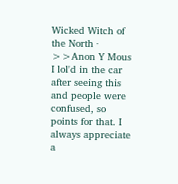Wicked Witch of the North · >>Anon Y Mous
I lol'd in the car after seeing this and people were confused, so points for that. I always appreciate a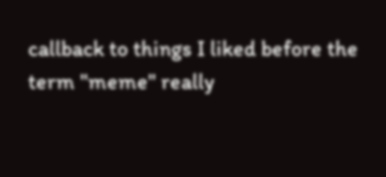callback to things I liked before the term "meme" really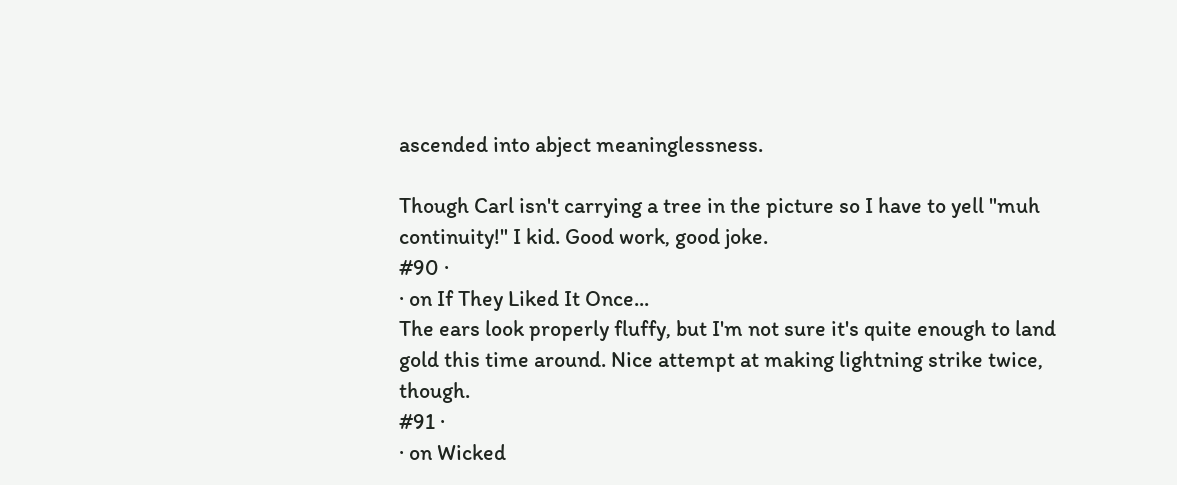ascended into abject meaninglessness.

Though Carl isn't carrying a tree in the picture so I have to yell "muh continuity!" I kid. Good work, good joke.
#90 ·
· on If They Liked It Once...
The ears look properly fluffy, but I'm not sure it's quite enough to land gold this time around. Nice attempt at making lightning strike twice, though.
#91 ·
· on Wicked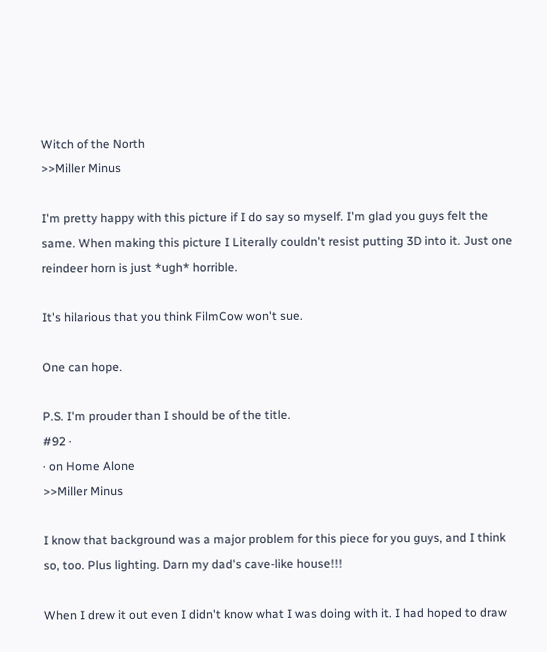Witch of the North
>>Miller Minus

I'm pretty happy with this picture if I do say so myself. I'm glad you guys felt the same. When making this picture I Literally couldn't resist putting 3D into it. Just one reindeer horn is just *ugh* horrible.

It's hilarious that you think FilmCow won't sue.

One can hope.

P.S. I'm prouder than I should be of the title.
#92 ·
· on Home Alone
>>Miller Minus

I know that background was a major problem for this piece for you guys, and I think so, too. Plus lighting. Darn my dad's cave-like house!!!

When I drew it out even I didn't know what I was doing with it. I had hoped to draw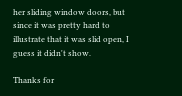her sliding window doors, but since it was pretty hard to illustrate that it was slid open, I guess it didn't show.

Thanks for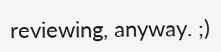reviewing, anyway. ;)